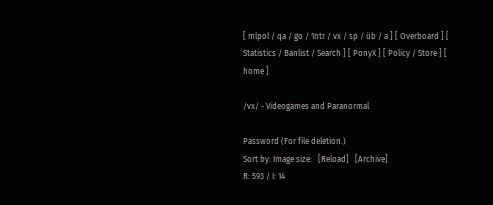[ mlpol / qa / go / 1ntr / vx / sp / üb / a ] [ Overboard ] [ Statistics / Banlist / Search ] [ PonyX ] [ Policy / Store ] [ home ]

/vx/ - Videogames and Paranormal

Password (For file deletion.)
Sort by: Image size:   [Reload]   [Archive]
R: 593 / I: 14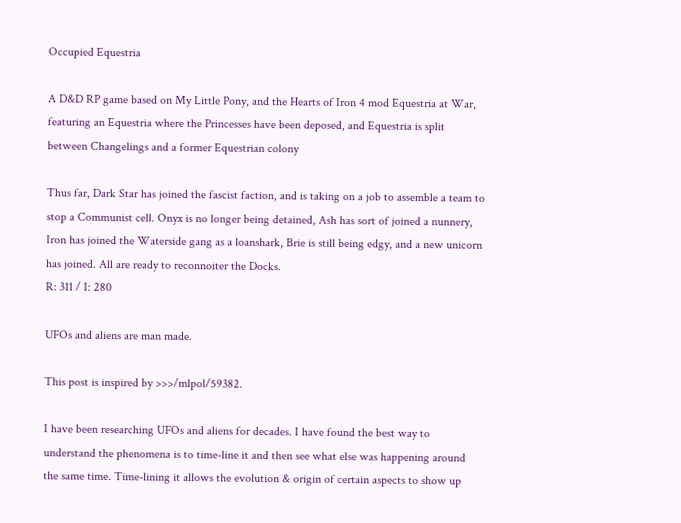Occupied Equestria

A D&D RP game based on My Little Pony, and the Hearts of Iron 4 mod Equestria at War, featuring an Equestria where the Princesses have been deposed, and Equestria is split between Changelings and a former Equestrian colony

Thus far, Dark Star has joined the fascist faction, and is taking on a job to assemble a team to stop a Communist cell. Onyx is no longer being detained, Ash has sort of joined a nunnery, Iron has joined the Waterside gang as a loanshark, Brie is still being edgy, and a new unicorn has joined. All are ready to reconnoiter the Docks.
R: 311 / I: 280

UFOs and aliens are man made.

This post is inspired by >>>/mlpol/59382.

I have been researching UFOs and aliens for decades. I have found the best way to understand the phenomena is to time-line it and then see what else was happening around the same time. Time-lining it allows the evolution & origin of certain aspects to show up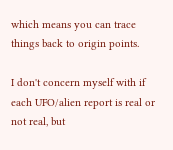which means you can trace things back to origin points.

I don't concern myself with if each UFO/alien report is real or not real, but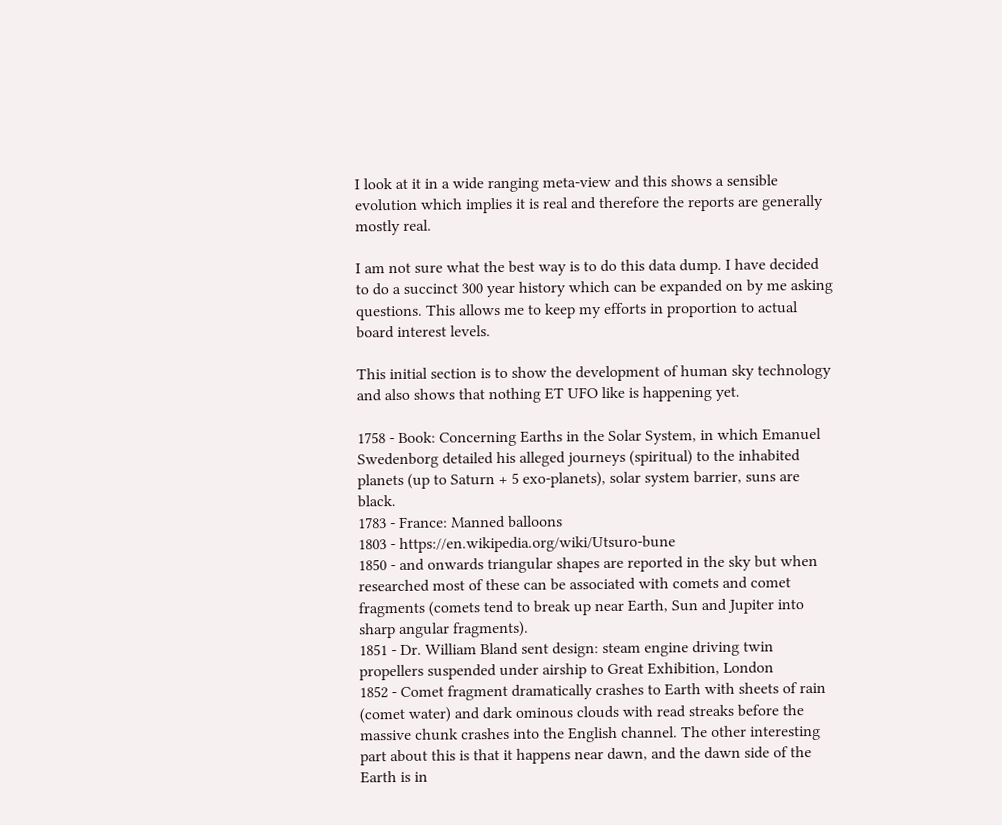I look at it in a wide ranging meta-view and this shows a sensible evolution which implies it is real and therefore the reports are generally mostly real.

I am not sure what the best way is to do this data dump. I have decided to do a succinct 300 year history which can be expanded on by me asking questions. This allows me to keep my efforts in proportion to actual board interest levels.

This initial section is to show the development of human sky technology and also shows that nothing ET UFO like is happening yet.

1758 - Book: Concerning Earths in the Solar System, in which Emanuel Swedenborg detailed his alleged journeys (spiritual) to the inhabited planets (up to Saturn + 5 exo-planets), solar system barrier, suns are black.
1783 - France: Manned balloons
1803 - https://en.wikipedia.org/wiki/Utsuro-bune
1850 - and onwards triangular shapes are reported in the sky but when researched most of these can be associated with comets and comet fragments (comets tend to break up near Earth, Sun and Jupiter into sharp angular fragments).
1851 - Dr. William Bland sent design: steam engine driving twin propellers suspended under airship to Great Exhibition, London
1852 - Comet fragment dramatically crashes to Earth with sheets of rain (comet water) and dark ominous clouds with read streaks before the massive chunk crashes into the English channel. The other interesting part about this is that it happens near dawn, and the dawn side of the Earth is in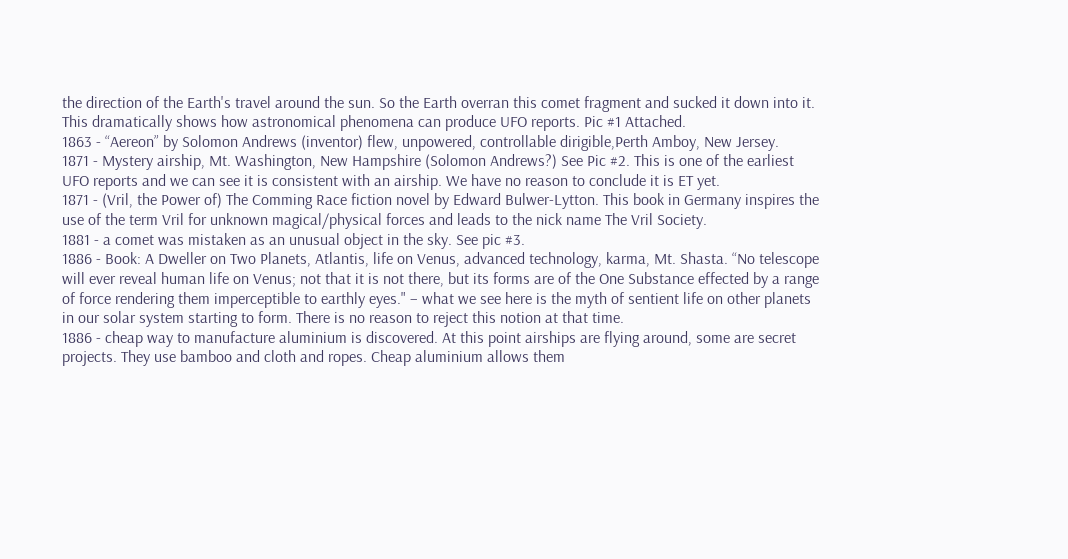the direction of the Earth's travel around the sun. So the Earth overran this comet fragment and sucked it down into it. This dramatically shows how astronomical phenomena can produce UFO reports. Pic #1 Attached.
1863 - “Aereon” by Solomon Andrews (inventor) flew, unpowered, controllable dirigible,Perth Amboy, New Jersey.
1871 - Mystery airship, Mt. Washington, New Hampshire (Solomon Andrews?) See Pic #2. This is one of the earliest UFO reports and we can see it is consistent with an airship. We have no reason to conclude it is ET yet.
1871 - (Vril, the Power of) The Comming Race fiction novel by Edward Bulwer-Lytton. This book in Germany inspires the use of the term Vril for unknown magical/physical forces and leads to the nick name The Vril Society.
1881 - a comet was mistaken as an unusual object in the sky. See pic #3.
1886 - Book: A Dweller on Two Planets, Atlantis, life on Venus, advanced technology, karma, Mt. Shasta. “No telescope will ever reveal human life on Venus; not that it is not there, but its forms are of the One Substance effected by a range of force rendering them imperceptible to earthly eyes." – what we see here is the myth of sentient life on other planets in our solar system starting to form. There is no reason to reject this notion at that time.
1886 - cheap way to manufacture aluminium is discovered. At this point airships are flying around, some are secret projects. They use bamboo and cloth and ropes. Cheap aluminium allows them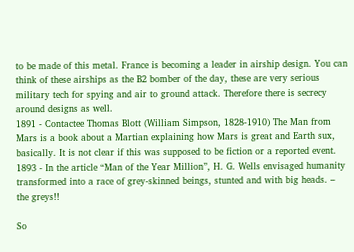to be made of this metal. France is becoming a leader in airship design. You can think of these airships as the B2 bomber of the day, these are very serious military tech for spying and air to ground attack. Therefore there is secrecy around designs as well.
1891 - Contactee Thomas Blott (William Simpson, 1828-1910) The Man from Mars is a book about a Martian explaining how Mars is great and Earth sux, basically. It is not clear if this was supposed to be fiction or a reported event.
1893 - In the article “Man of the Year Million”, H. G. Wells envisaged humanity transformed into a race of grey-skinned beings, stunted and with big heads. – the greys!!

So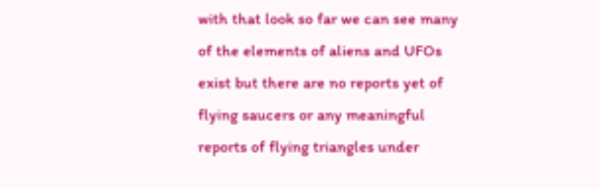with that look so far we can see many of the elements of aliens and UFOs exist but there are no reports yet of flying saucers or any meaningful reports of flying triangles under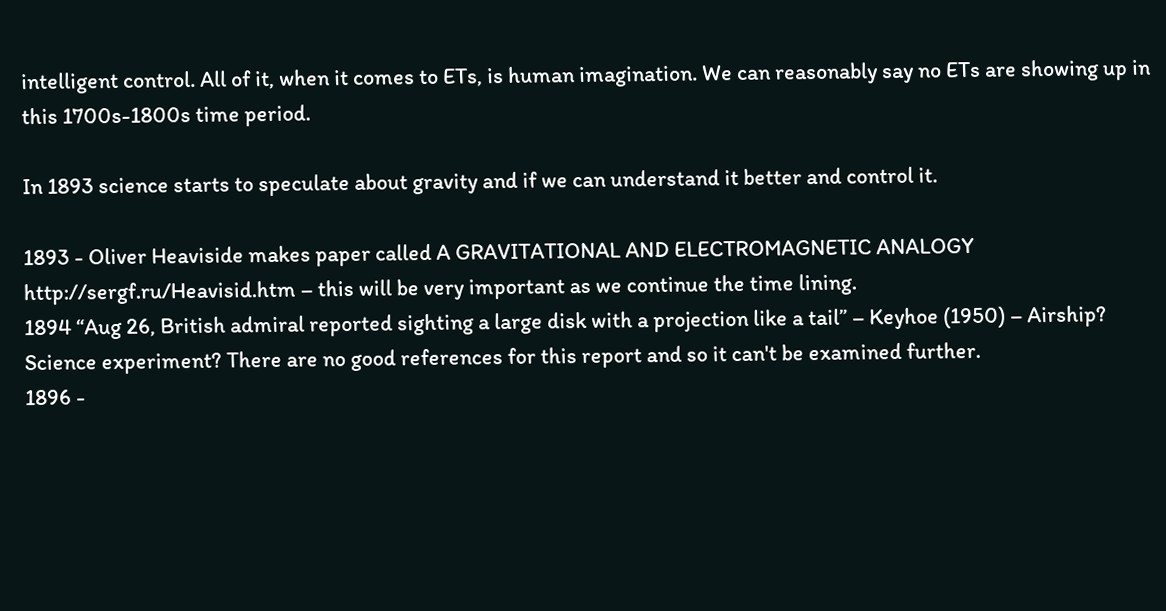intelligent control. All of it, when it comes to ETs, is human imagination. We can reasonably say no ETs are showing up in this 1700s-1800s time period.

In 1893 science starts to speculate about gravity and if we can understand it better and control it.

1893 - Oliver Heaviside makes paper called A GRAVITATIONAL AND ELECTROMAGNETIC ANALOGY http://sergf.ru/Heavisid.htm – this will be very important as we continue the time lining.
1894 “Aug 26, British admiral reported sighting a large disk with a projection like a tail” – Keyhoe (1950) – Airship? Science experiment? There are no good references for this report and so it can't be examined further.
1896 -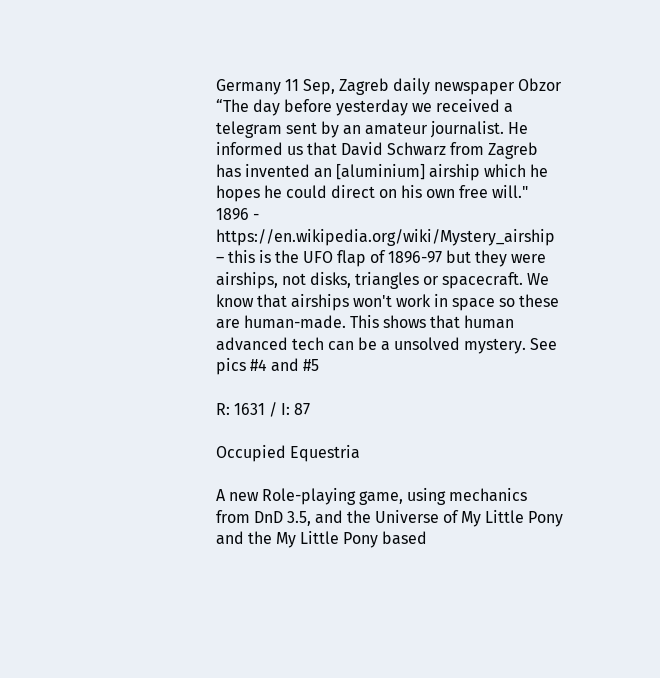Germany 11 Sep, Zagreb daily newspaper Obzor “The day before yesterday we received a telegram sent by an amateur journalist. He informed us that David Schwarz from Zagreb has invented an [aluminium] airship which he hopes he could direct on his own free will."
1896 - https://en.wikipedia.org/wiki/Mystery_airship – this is the UFO flap of 1896-97 but they were airships, not disks, triangles or spacecraft. We know that airships won't work in space so these are human-made. This shows that human advanced tech can be a unsolved mystery. See pics #4 and #5

R: 1631 / I: 87

Occupied Equestria

A new Role-playing game, using mechanics from DnD 3.5, and the Universe of My Little Pony and the My Little Pony based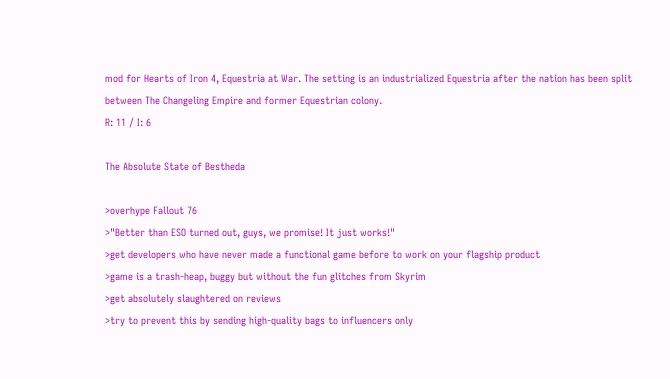mod for Hearts of Iron 4, Equestria at War. The setting is an industrialized Equestria after the nation has been split between The Changeling Empire and former Equestrian colony.
R: 11 / I: 6

The Absolute State of Bestheda

>overhype Fallout 76
>"Better than ESO turned out, guys, we promise! It just works!"
>get developers who have never made a functional game before to work on your flagship product
>game is a trash-heap, buggy but without the fun glitches from Skyrim
>get absolutely slaughtered on reviews
>try to prevent this by sending high-quality bags to influencers only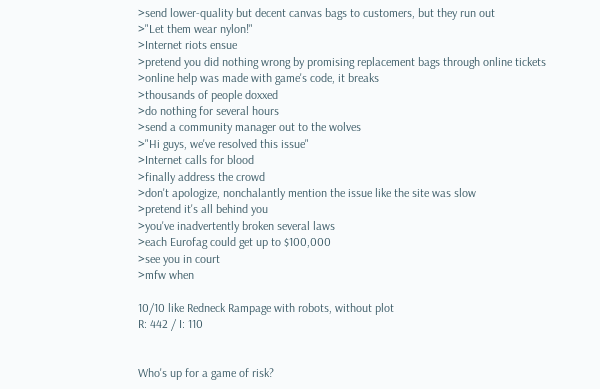>send lower-quality but decent canvas bags to customers, but they run out
>"Let them wear nylon!"
>Internet riots ensue
>pretend you did nothing wrong by promising replacement bags through online tickets
>online help was made with game's code, it breaks
>thousands of people doxxed
>do nothing for several hours
>send a community manager out to the wolves
>"Hi guys, we've resolved this issue"
>Internet calls for blood
>finally address the crowd
>don't apologize, nonchalantly mention the issue like the site was slow
>pretend it's all behind you
>you've inadvertently broken several laws
>each Eurofag could get up to $100,000
>see you in court
>mfw when

10/10 like Redneck Rampage with robots, without plot
R: 442 / I: 110


Who's up for a game of risk?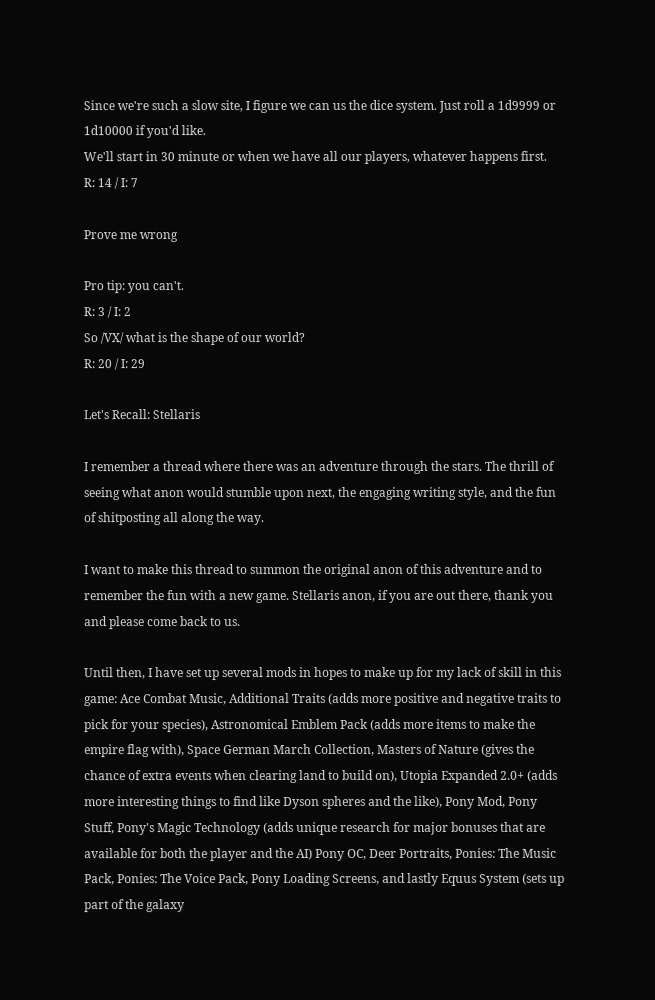Since we're such a slow site, I figure we can us the dice system. Just roll a 1d9999 or 1d10000 if you'd like.
We'll start in 30 minute or when we have all our players, whatever happens first.
R: 14 / I: 7

Prove me wrong

Pro tip: you can't.
R: 3 / I: 2
So /VX/ what is the shape of our world?
R: 20 / I: 29

Let's Recall: Stellaris

I remember a thread where there was an adventure through the stars. The thrill of seeing what anon would stumble upon next, the engaging writing style, and the fun of shitposting all along the way.

I want to make this thread to summon the original anon of this adventure and to remember the fun with a new game. Stellaris anon, if you are out there, thank you and please come back to us.

Until then, I have set up several mods in hopes to make up for my lack of skill in this game: Ace Combat Music, Additional Traits (adds more positive and negative traits to pick for your species), Astronomical Emblem Pack (adds more items to make the empire flag with), Space German March Collection, Masters of Nature (gives the chance of extra events when clearing land to build on), Utopia Expanded 2.0+ (adds more interesting things to find like Dyson spheres and the like), Pony Mod, Pony Stuff, Pony's Magic Technology (adds unique research for major bonuses that are available for both the player and the AI) Pony OC, Deer Portraits, Ponies: The Music Pack, Ponies: The Voice Pack, Pony Loading Screens, and lastly Equus System (sets up part of the galaxy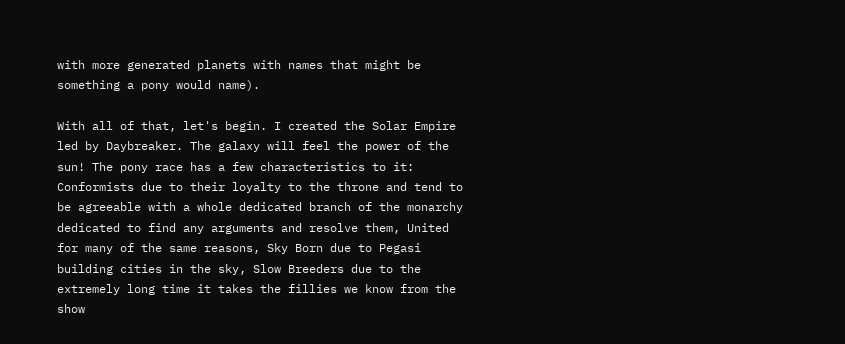with more generated planets with names that might be something a pony would name).

With all of that, let's begin. I created the Solar Empire led by Daybreaker. The galaxy will feel the power of the sun! The pony race has a few characteristics to it: Conformists due to their loyalty to the throne and tend to be agreeable with a whole dedicated branch of the monarchy dedicated to find any arguments and resolve them, United for many of the same reasons, Sky Born due to Pegasi building cities in the sky, Slow Breeders due to the extremely long time it takes the fillies we know from the show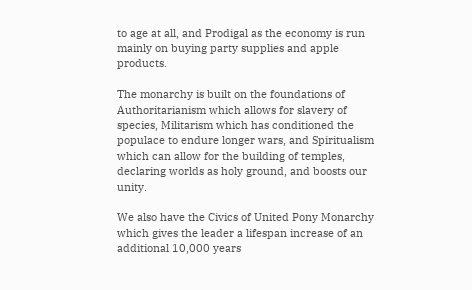to age at all, and Prodigal as the economy is run mainly on buying party supplies and apple products.

The monarchy is built on the foundations of Authoritarianism which allows for slavery of species, Militarism which has conditioned the populace to endure longer wars, and Spiritualism which can allow for the building of temples, declaring worlds as holy ground, and boosts our unity.

We also have the Civics of United Pony Monarchy which gives the leader a lifespan increase of an additional 10,000 years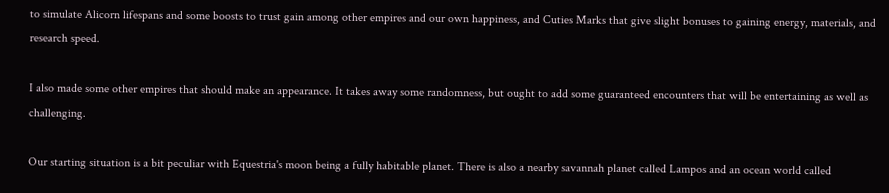to simulate Alicorn lifespans and some boosts to trust gain among other empires and our own happiness, and Cuties Marks that give slight bonuses to gaining energy, materials, and research speed.

I also made some other empires that should make an appearance. It takes away some randomness, but ought to add some guaranteed encounters that will be entertaining as well as challenging.

Our starting situation is a bit peculiar with Equestria's moon being a fully habitable planet. There is also a nearby savannah planet called Lampos and an ocean world called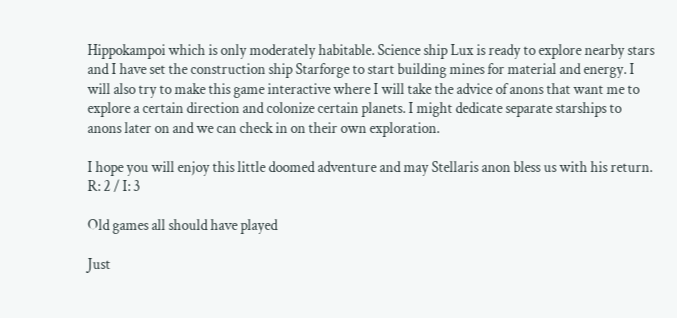Hippokampoi which is only moderately habitable. Science ship Lux is ready to explore nearby stars and I have set the construction ship Starforge to start building mines for material and energy. I will also try to make this game interactive where I will take the advice of anons that want me to explore a certain direction and colonize certain planets. I might dedicate separate starships to anons later on and we can check in on their own exploration.

I hope you will enjoy this little doomed adventure and may Stellaris anon bless us with his return.
R: 2 / I: 3

Old games all should have played

Just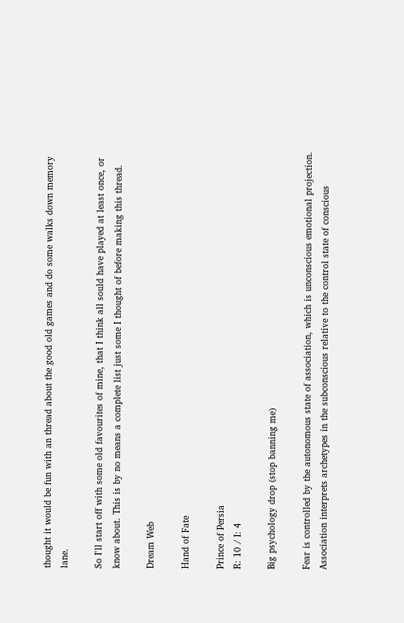thought it would be fun with an thread about the good old games and do some walks down memory lane.

So I'll start off with some old favourites of mine, that I think all sould have played at least once, or know about. This is by no means a complete list just some I thought of before making this thread.

Dream Web

Hand of Fate

Prince of Persia
R: 10 / I: 4

Big psychology drop (stop banning me)

Fear is controlled by the autonomous state of association, which is unconscious emotional projection. Association interprets archetypes in the subconscious relative to the control state of conscious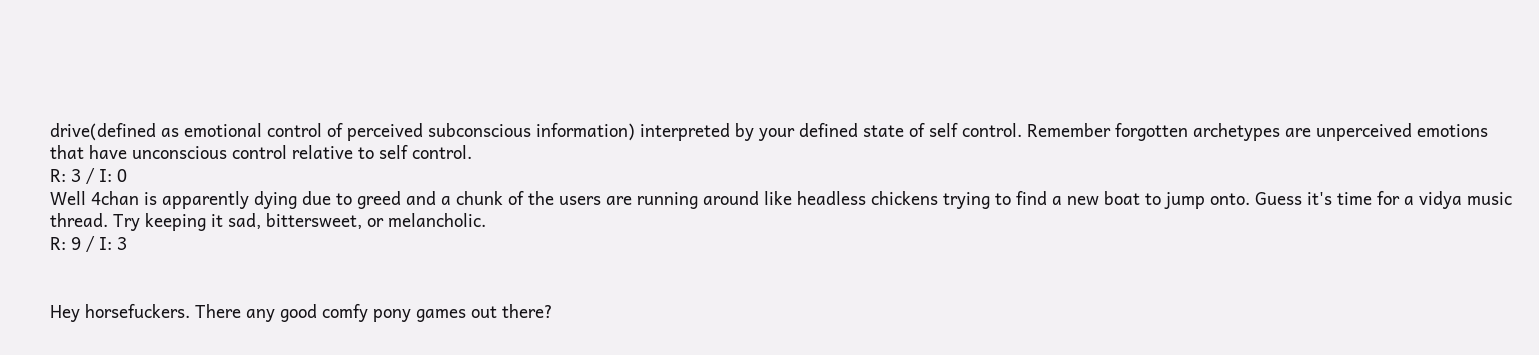drive(defined as emotional control of perceived subconscious information) interpreted by your defined state of self control. Remember forgotten archetypes are unperceived emotions that have unconscious control relative to self control.
R: 3 / I: 0
Well 4chan is apparently dying due to greed and a chunk of the users are running around like headless chickens trying to find a new boat to jump onto. Guess it's time for a vidya music thread. Try keeping it sad, bittersweet, or melancholic.
R: 9 / I: 3


Hey horsefuckers. There any good comfy pony games out there?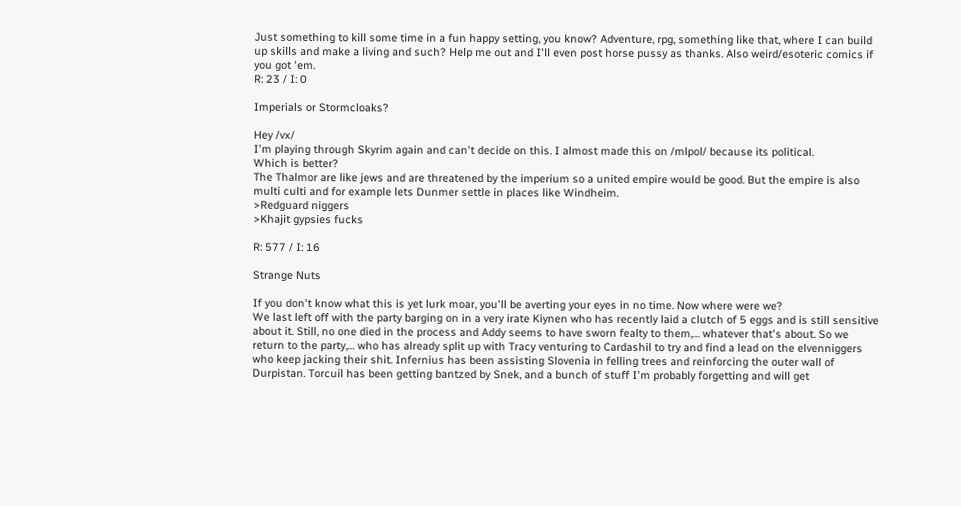Just something to kill some time in a fun happy setting, you know? Adventure, rpg, something like that, where I can build up skills and make a living and such? Help me out and I'll even post horse pussy as thanks. Also weird/esoteric comics if you got 'em.
R: 23 / I: 0

Imperials or Stormcloaks?

Hey /vx/
I'm playing through Skyrim again and can't decide on this. I almost made this on /mlpol/ because its political.
Which is better?
The Thalmor are like jews and are threatened by the imperium so a united empire would be good. But the empire is also multi culti and for example lets Dunmer settle in places like Windheim.
>Redguard niggers
>Khajit gypsies fucks

R: 577 / I: 16

Strange Nuts

If you don't know what this is yet lurk moar, you'll be averting your eyes in no time. Now where were we?
We last left off with the party barging on in a very irate Kiynen who has recently laid a clutch of 5 eggs and is still sensitive about it. Still, no one died in the process and Addy seems to have sworn fealty to them,… whatever that's about. So we return to the party,… who has already split up with Tracy venturing to Cardashil to try and find a lead on the elvenniggers who keep jacking their shit. Infernius has been assisting Slovenia in felling trees and reinforcing the outer wall of Durpistan. Torcuil has been getting bantzed by Snek, and a bunch of stuff I'm probably forgetting and will get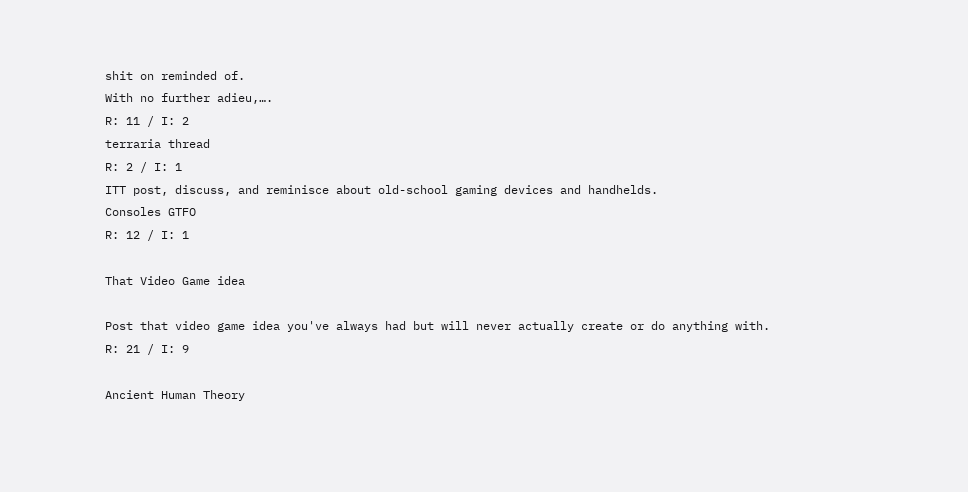shit on reminded of.
With no further adieu,….
R: 11 / I: 2
terraria thread
R: 2 / I: 1
ITT post, discuss, and reminisce about old-school gaming devices and handhelds.
Consoles GTFO
R: 12 / I: 1

That Video Game idea

Post that video game idea you've always had but will never actually create or do anything with.
R: 21 / I: 9

Ancient Human Theory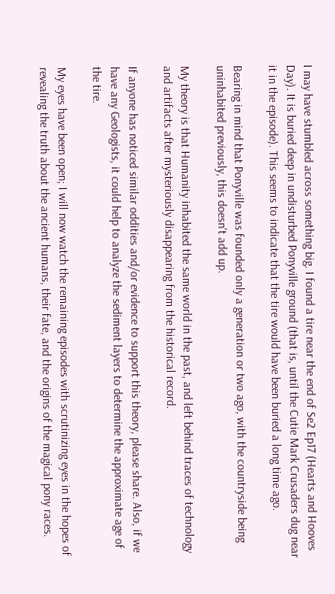I may have stumbled across something big. I found a tire near the end of Se2 Ep17 (Hearts and Hooves Day). It is buried deep in undisturbed Ponyville ground (that is, until the Cutie Mark Crusaders dug near it in the episode). This seems to indicate that the tire would have been buried a long time ago.

Bearing in mind that Ponyville was founded only a generation or two ago, with the countryside being uninhabited previously, this doesn't add up.

My theory is that Humanity inhabited the same world in the past, and left behind traces of technology and artifacts after mysteriously disappearing from the historical record.

If anyone has noticed similar oddities and/or evidence to support this theory, please share. Also, if we have any Geologists, it could help to analyze the sediment layers to determine the approximate age of the tire.

My eyes have been open; I will now watch the remaining episodes with scrutinizing eyes in the hopes of revealing the truth about the ancient humans, their fate, and the origins of the magical pony races.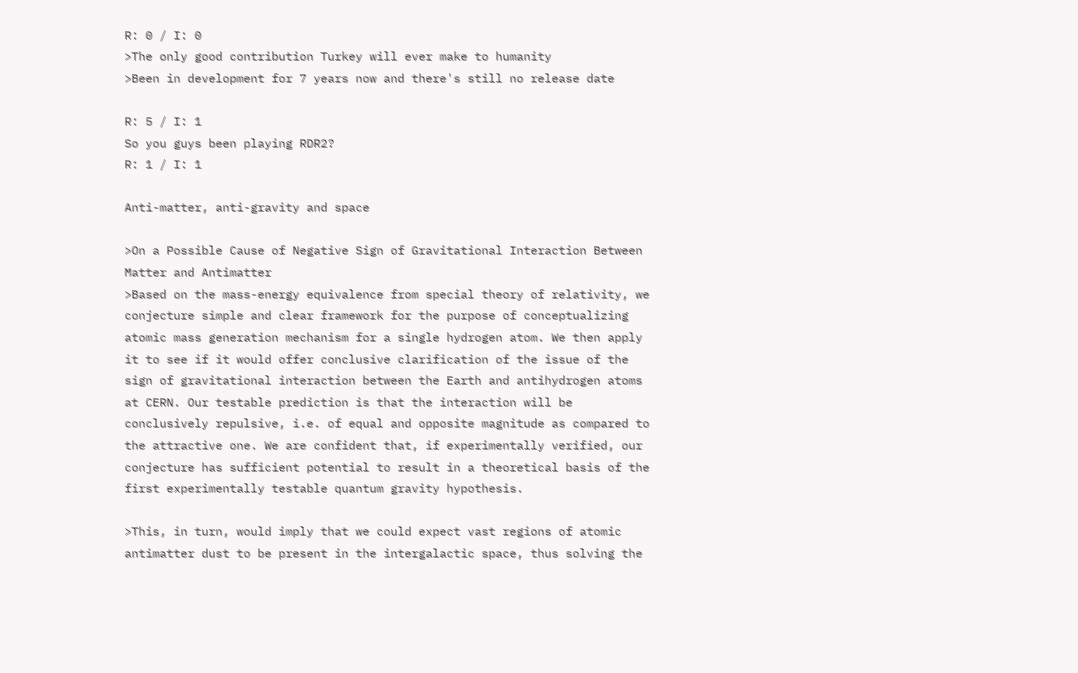R: 0 / I: 0
>The only good contribution Turkey will ever make to humanity
>Been in development for 7 years now and there's still no release date

R: 5 / I: 1
So you guys been playing RDR2?
R: 1 / I: 1

Anti-matter, anti-gravity and space

>On a Possible Cause of Negative Sign of Gravitational Interaction Between Matter and Antimatter
>Based on the mass-energy equivalence from special theory of relativity, we conjecture simple and clear framework for the purpose of conceptualizing atomic mass generation mechanism for a single hydrogen atom. We then apply it to see if it would offer conclusive clarification of the issue of the sign of gravitational interaction between the Earth and antihydrogen atoms at CERN. Our testable prediction is that the interaction will be conclusively repulsive, i.e. of equal and opposite magnitude as compared to the attractive one. We are confident that, if experimentally verified, our conjecture has sufficient potential to result in a theoretical basis of the first experimentally testable quantum gravity hypothesis.

>This, in turn, would imply that we could expect vast regions of atomic antimatter dust to be present in the intergalactic space, thus solving the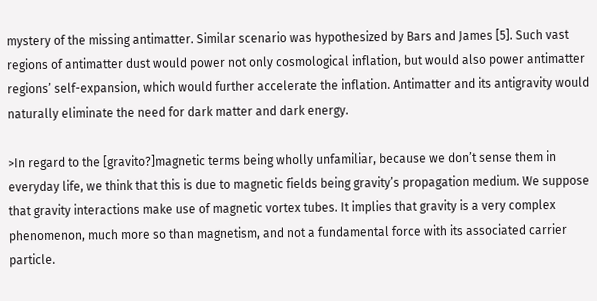mystery of the missing antimatter. Similar scenario was hypothesized by Bars and James [5]. Such vast regions of antimatter dust would power not only cosmological inflation, but would also power antimatter regions’ self-expansion, which would further accelerate the inflation. Antimatter and its antigravity would naturally eliminate the need for dark matter and dark energy.

>In regard to the [gravito?]magnetic terms being wholly unfamiliar, because we don’t sense them in everyday life, we think that this is due to magnetic fields being gravity’s propagation medium. We suppose that gravity interactions make use of magnetic vortex tubes. It implies that gravity is a very complex phenomenon, much more so than magnetism, and not a fundamental force with its associated carrier particle.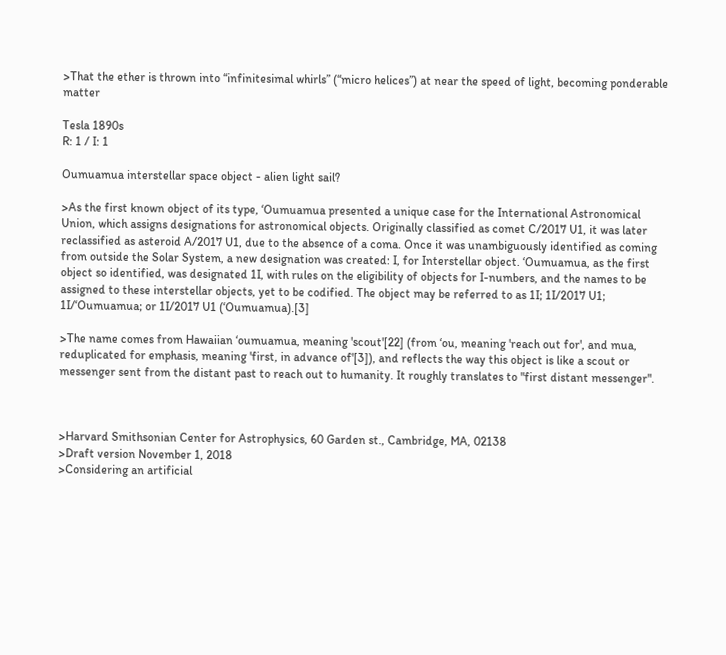>That the ether is thrown into “infinitesimal whirls” (“micro helices”) at near the speed of light, becoming ponderable matter

Tesla 1890s
R: 1 / I: 1

Oumuamua interstellar space object - alien light sail?

>As the first known object of its type, ʻOumuamua presented a unique case for the International Astronomical Union, which assigns designations for astronomical objects. Originally classified as comet C/2017 U1, it was later reclassified as asteroid A/2017 U1, due to the absence of a coma. Once it was unambiguously identified as coming from outside the Solar System, a new designation was created: I, for Interstellar object. ʻOumuamua, as the first object so identified, was designated 1I, with rules on the eligibility of objects for I-numbers, and the names to be assigned to these interstellar objects, yet to be codified. The object may be referred to as 1I; 1I/2017 U1; 1I/ʻOumuamua; or 1I/2017 U1 (ʻOumuamua).[3]

>The name comes from Hawaiian ʻoumuamua, meaning 'scout'[22] (from ʻou, meaning 'reach out for', and mua, reduplicated for emphasis, meaning 'first, in advance of'[3]), and reflects the way this object is like a scout or messenger sent from the distant past to reach out to humanity. It roughly translates to "first distant messenger".



>Harvard Smithsonian Center for Astrophysics, 60 Garden st., Cambridge, MA, 02138
>Draft version November 1, 2018
>Considering an artificial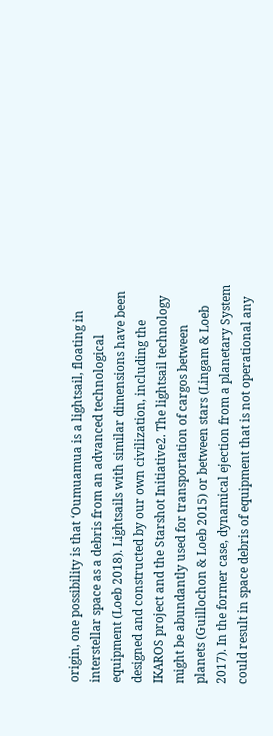origin, one possibility is that ‘Oumuamua is a lightsail, floating in interstellar space as a debris from an advanced technological equipment (Loeb 2018). Lightsails with similar dimensions have been designed and constructed by our own civilization, including the IKAROS project and the Starshot Initiative2. The lightsail technology might be abundantly used for transportation of cargos between planets (Guillochon & Loeb 2015) or between stars (Lingam & Loeb 2017). In the former case, dynamical ejection from a planetary System could result in space debris of equipment that is not operational any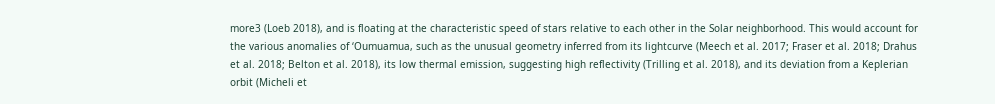more3 (Loeb 2018), and is floating at the characteristic speed of stars relative to each other in the Solar neighborhood. This would account for the various anomalies of ‘Oumuamua, such as the unusual geometry inferred from its lightcurve (Meech et al. 2017; Fraser et al. 2018; Drahus et al. 2018; Belton et al. 2018), its low thermal emission, suggesting high reflectivity (Trilling et al. 2018), and its deviation from a Keplerian orbit (Micheli et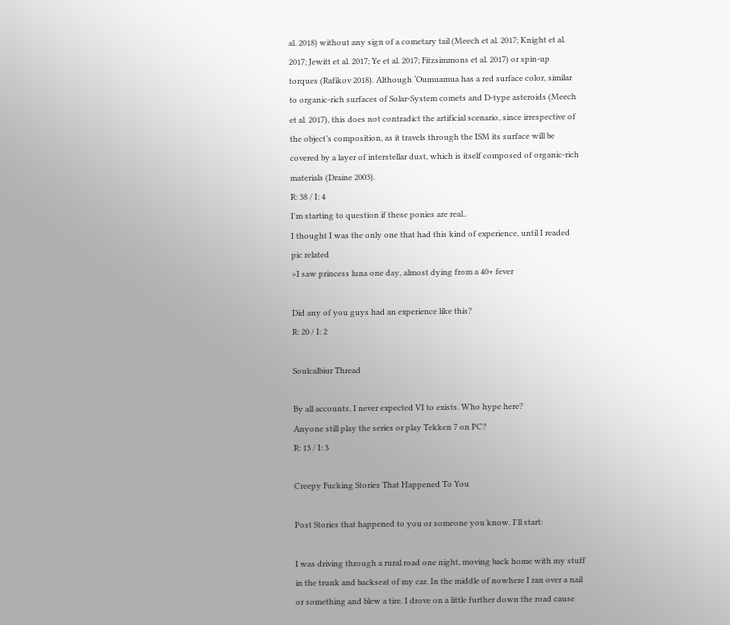al. 2018) without any sign of a cometary tail (Meech et al. 2017; Knight et al. 2017; Jewitt et al. 2017; Ye et al. 2017; Fitzsimmons et al. 2017) or spin-up torques (Rafikov 2018). Although ‘Oumuamua has a red surface color, similar to organic-rich surfaces of Solar-System comets and D-type asteroids (Meech et al. 2017), this does not contradict the artificial scenario, since irrespective of the object’s composition, as it travels through the ISM its surface will be covered by a layer of interstellar dust, which is itself composed of organic-rich materials (Draine 2003).
R: 38 / I: 4
I'm starting to question if these ponies are real..
I thought I was the only one that had this kind of experience, until I readed pic related
>I saw princess luna one day, almost dying from a 40+ fever

Did any of you guys had an experience like this?
R: 20 / I: 2

Soulcalbiur Thread

By all accounts, I never expected VI to exists. Who hype here?
Anyone still play the series or play Tekken 7 on PC?
R: 13 / I: 3

Creepy Fucking Stories That Happened To You

Post Stories that happened to you or someone you know. I'll start:

I was driving through a rural road one night, moving back home with my stuff in the trunk and backseat of my car. In the middle of nowhere I ran over a nail or something and blew a tire. I drove on a little further down the road cause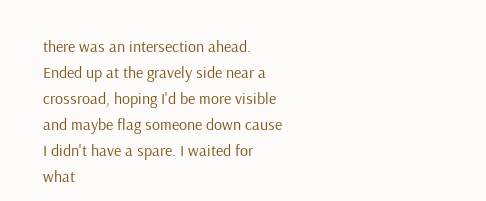there was an intersection ahead. Ended up at the gravely side near a crossroad, hoping I'd be more visible and maybe flag someone down cause I didn't have a spare. I waited for what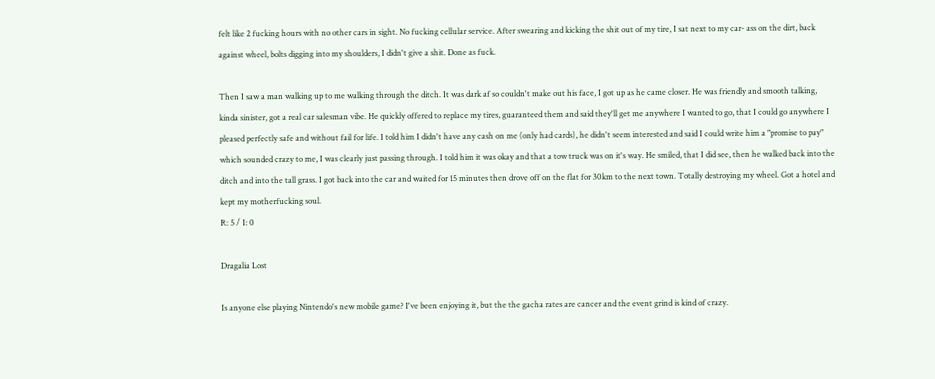felt like 2 fucking hours with no other cars in sight. No fucking cellular service. After swearing and kicking the shit out of my tire, I sat next to my car- ass on the dirt, back against wheel, bolts digging into my shoulders, I didn't give a shit. Done as fuck.

Then I saw a man walking up to me walking through the ditch. It was dark af so couldn't make out his face, I got up as he came closer. He was friendly and smooth talking, kinda sinister, got a real car salesman vibe. He quickly offered to replace my tires, guaranteed them and said they'll get me anywhere I wanted to go, that I could go anywhere I pleased perfectly safe and without fail for life. I told him I didn't have any cash on me (only had cards), he didn't seem interested and said I could write him a "promise to pay" which sounded crazy to me, I was clearly just passing through. I told him it was okay and that a tow truck was on it's way. He smiled, that I did see, then he walked back into the ditch and into the tall grass. I got back into the car and waited for 15 minutes then drove off on the flat for 30km to the next town. Totally destroying my wheel. Got a hotel and kept my motherfucking soul.
R: 5 / I: 0

Dragalia Lost

Is anyone else playing Nintendo's new mobile game? I've been enjoying it, but the the gacha rates are cancer and the event grind is kind of crazy.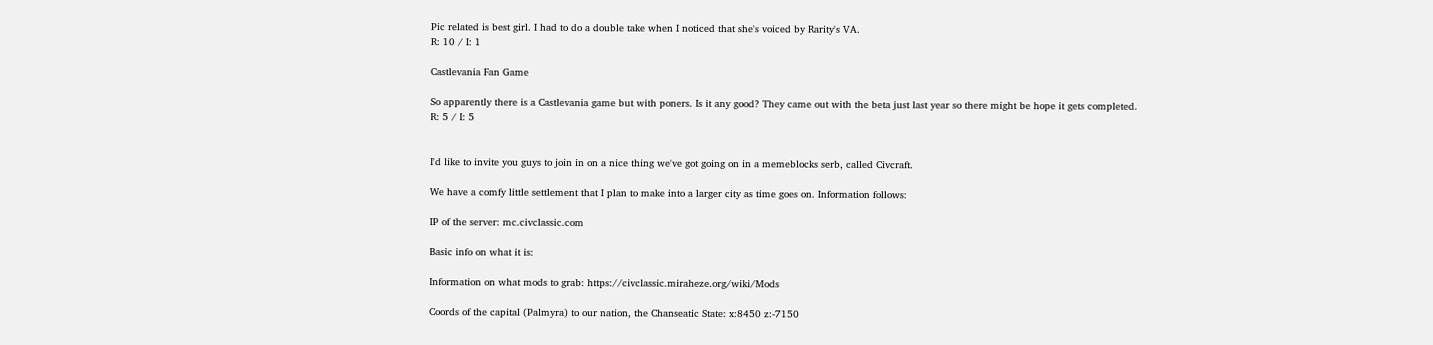Pic related is best girl. I had to do a double take when I noticed that she's voiced by Rarity's VA.
R: 10 / I: 1

Castlevania Fan Game

So apparently there is a Castlevania game but with poners. Is it any good? They came out with the beta just last year so there might be hope it gets completed.
R: 5 / I: 5


I'd like to invite you guys to join in on a nice thing we've got going on in a memeblocks serb, called Civcraft.

We have a comfy little settlement that I plan to make into a larger city as time goes on. Information follows:

IP of the server: mc.civclassic.com

Basic info on what it is:

Information on what mods to grab: https://civclassic.miraheze.org/wiki/Mods

Coords of the capital (Palmyra) to our nation, the Chanseatic State: x:8450 z:-7150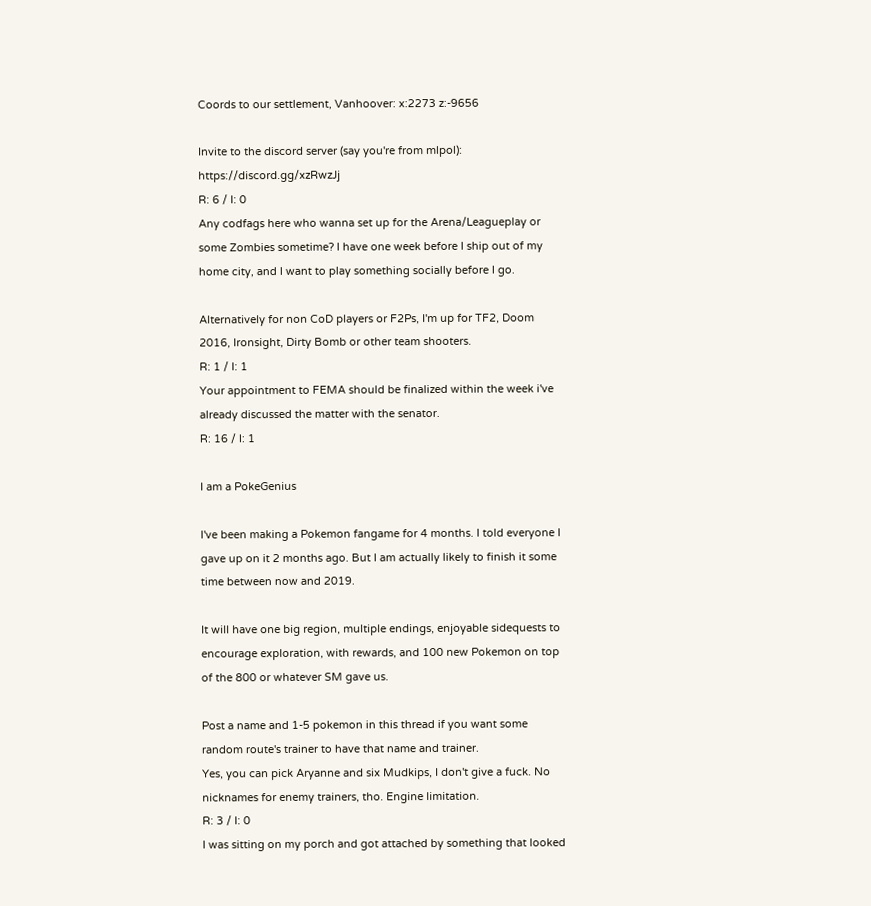Coords to our settlement, Vanhoover: x:2273 z:-9656

Invite to the discord server (say you're from mlpol): https://discord.gg/xzRwzJj
R: 6 / I: 0
Any codfags here who wanna set up for the Arena/Leagueplay or some Zombies sometime? I have one week before I ship out of my home city, and I want to play something socially before I go.

Alternatively for non CoD players or F2Ps, I'm up for TF2, Doom 2016, Ironsight, Dirty Bomb or other team shooters.
R: 1 / I: 1
Your appointment to FEMA should be finalized within the week i've already discussed the matter with the senator.
R: 16 / I: 1

I am a PokeGenius

I've been making a Pokemon fangame for 4 months. I told everyone I gave up on it 2 months ago. But I am actually likely to finish it some time between now and 2019.

It will have one big region, multiple endings, enjoyable sidequests to encourage exploration, with rewards, and 100 new Pokemon on top of the 800 or whatever SM gave us.

Post a name and 1-5 pokemon in this thread if you want some random route's trainer to have that name and trainer.
Yes, you can pick Aryanne and six Mudkips, I don't give a fuck. No nicknames for enemy trainers, tho. Engine limitation.
R: 3 / I: 0
I was sitting on my porch and got attached by something that looked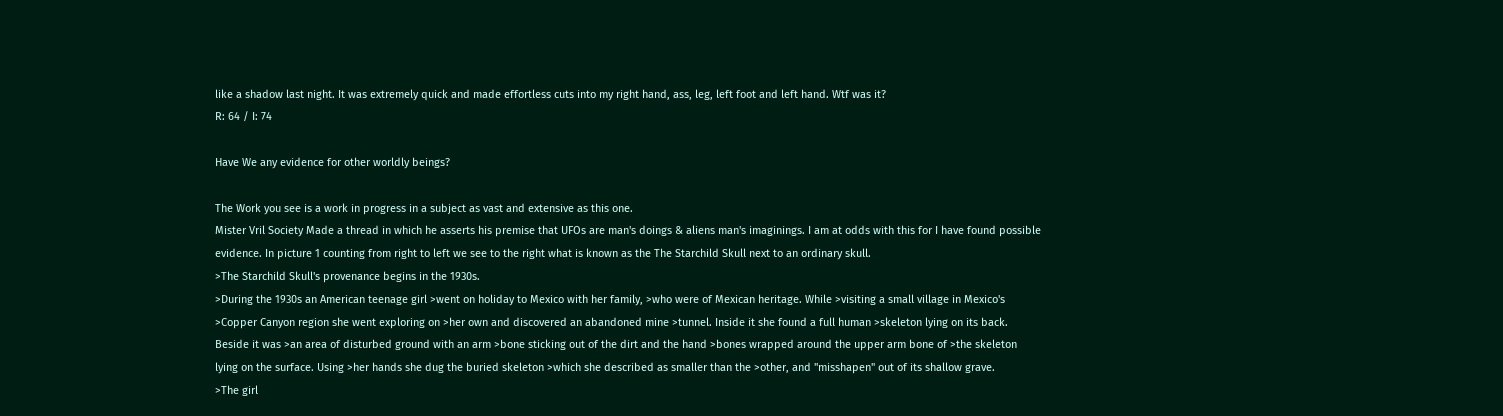like a shadow last night. It was extremely quick and made effortless cuts into my right hand, ass, leg, left foot and left hand. Wtf was it?
R: 64 / I: 74

Have We any evidence for other worldly beings?

The Work you see is a work in progress in a subject as vast and extensive as this one.
Mister Vril Society Made a thread in which he asserts his premise that UFOs are man's doings & aliens man's imaginings. I am at odds with this for I have found possible evidence. In picture 1 counting from right to left we see to the right what is known as the The Starchild Skull next to an ordinary skull.
>The Starchild Skull's provenance begins in the 1930s.
>During the 1930s an American teenage girl >went on holiday to Mexico with her family, >who were of Mexican heritage. While >visiting a small village in Mexico's >Copper Canyon region she went exploring on >her own and discovered an abandoned mine >tunnel. Inside it she found a full human >skeleton lying on its back. Beside it was >an area of disturbed ground with an arm >bone sticking out of the dirt and the hand >bones wrapped around the upper arm bone of >the skeleton lying on the surface. Using >her hands she dug the buried skeleton >which she described as smaller than the >other, and "misshapen" out of its shallow grave.
>The girl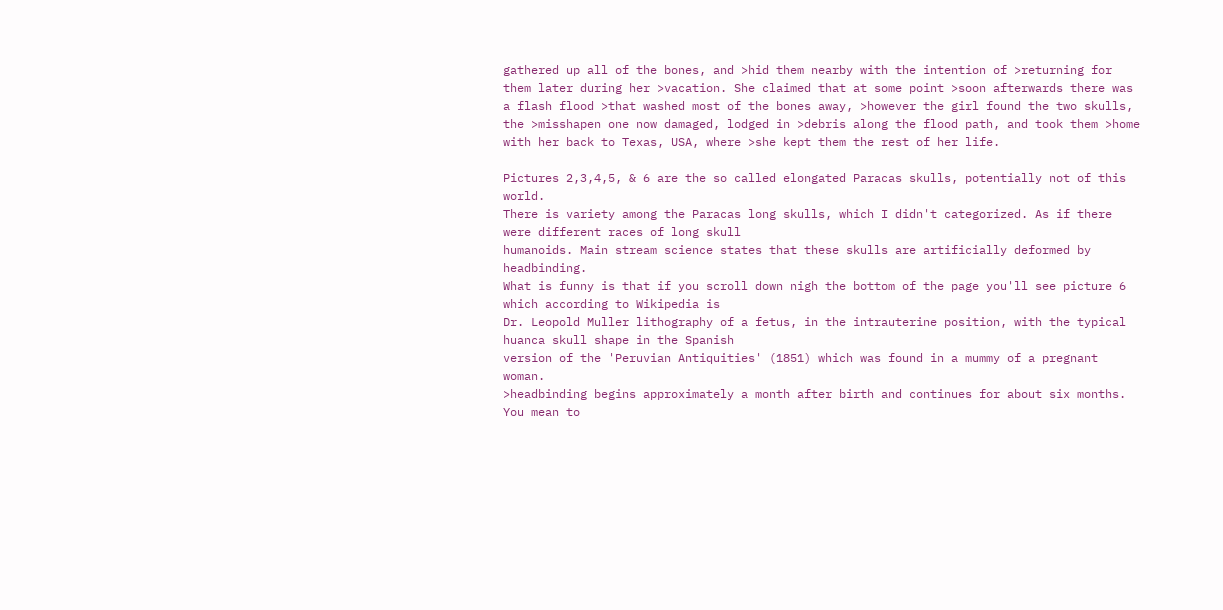gathered up all of the bones, and >hid them nearby with the intention of >returning for them later during her >vacation. She claimed that at some point >soon afterwards there was a flash flood >that washed most of the bones away, >however the girl found the two skulls, the >misshapen one now damaged, lodged in >debris along the flood path, and took them >home with her back to Texas, USA, where >she kept them the rest of her life.

Pictures 2,3,4,5, & 6 are the so called elongated Paracas skulls, potentially not of this world.
There is variety among the Paracas long skulls, which I didn't categorized. As if there were different races of long skull
humanoids. Main stream science states that these skulls are artificially deformed by headbinding.
What is funny is that if you scroll down nigh the bottom of the page you'll see picture 6 which according to Wikipedia is
Dr. Leopold Muller lithography of a fetus, in the intrauterine position, with the typical huanca skull shape in the Spanish
version of the 'Peruvian Antiquities' (1851) which was found in a mummy of a pregnant woman.
>headbinding begins approximately a month after birth and continues for about six months.
You mean to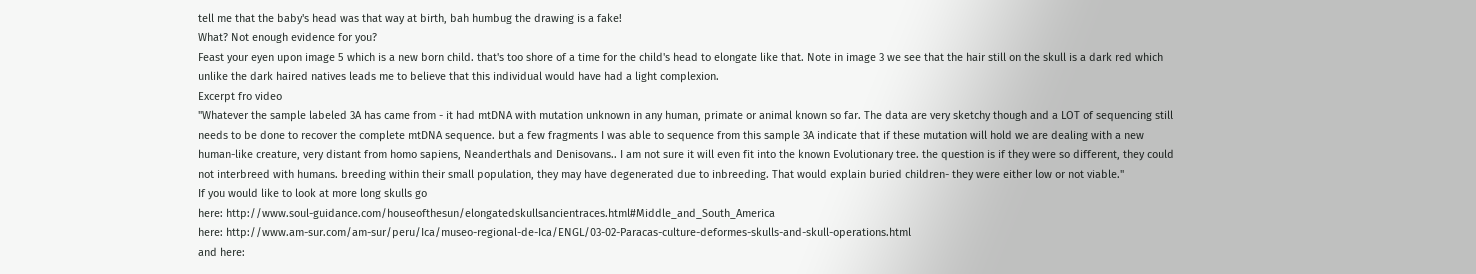tell me that the baby's head was that way at birth, bah humbug the drawing is a fake!
What? Not enough evidence for you?
Feast your eyen upon image 5 which is a new born child. that's too shore of a time for the child's head to elongate like that. Note in image 3 we see that the hair still on the skull is a dark red which unlike the dark haired natives leads me to believe that this individual would have had a light complexion.
Excerpt fro video
"Whatever the sample labeled 3A has came from - it had mtDNA with mutation unknown in any human, primate or animal known so far. The data are very sketchy though and a LOT of sequencing still needs to be done to recover the complete mtDNA sequence. but a few fragments I was able to sequence from this sample 3A indicate that if these mutation will hold we are dealing with a new human-like creature, very distant from homo sapiens, Neanderthals and Denisovans.. I am not sure it will even fit into the known Evolutionary tree. the question is if they were so different, they could not interbreed with humans. breeding within their small population, they may have degenerated due to inbreeding. That would explain buried children- they were either low or not viable."
If you would like to look at more long skulls go
here: http://www.soul-guidance.com/houseofthesun/elongatedskullsancientraces.html#Middle_and_South_America
here: http://www.am-sur.com/am-sur/peru/Ica/museo-regional-de-Ica/ENGL/03-02-Paracas-culture-deformes-skulls-and-skull-operations.html
and here: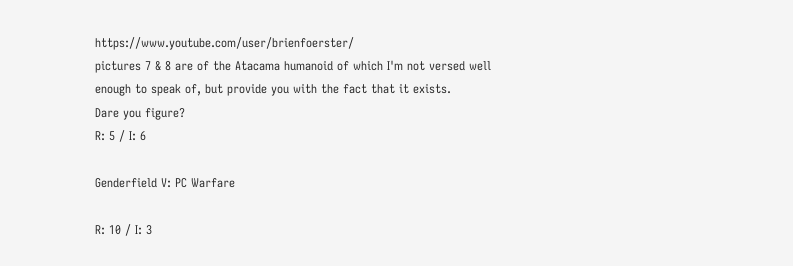https://www.youtube.com/user/brienfoerster/
pictures 7 & 8 are of the Atacama humanoid of which I'm not versed well
enough to speak of, but provide you with the fact that it exists.
Dare you figure?
R: 5 / I: 6

Genderfield V: PC Warfare

R: 10 / I: 3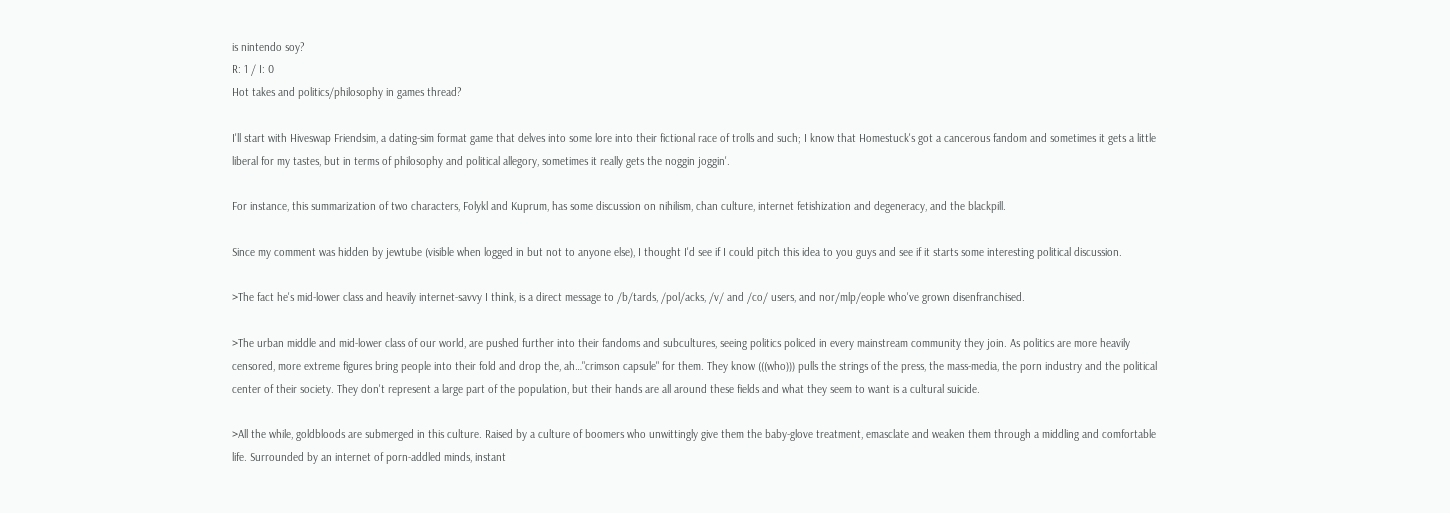is nintendo soy?
R: 1 / I: 0
Hot takes and politics/philosophy in games thread?

I'll start with Hiveswap Friendsim, a dating-sim format game that delves into some lore into their fictional race of trolls and such; I know that Homestuck's got a cancerous fandom and sometimes it gets a little liberal for my tastes, but in terms of philosophy and political allegory, sometimes it really gets the noggin joggin'.

For instance, this summarization of two characters, Folykl and Kuprum, has some discussion on nihilism, chan culture, internet fetishization and degeneracy, and the blackpill.

Since my comment was hidden by jewtube (visible when logged in but not to anyone else), I thought I'd see if I could pitch this idea to you guys and see if it starts some interesting political discussion.

>The fact he's mid-lower class and heavily internet-savvy I think, is a direct message to /b/tards, /pol/acks, /v/ and /co/ users, and nor/mlp/eople who've grown disenfranchised.

>The urban middle and mid-lower class of our world, are pushed further into their fandoms and subcultures, seeing politics policed in every mainstream community they join. As politics are more heavily censored, more extreme figures bring people into their fold and drop the, ah…"crimson capsule" for them. They know (((who))) pulls the strings of the press, the mass-media, the porn industry and the political center of their society. They don't represent a large part of the population, but their hands are all around these fields and what they seem to want is a cultural suicide.

>All the while, goldbloods are submerged in this culture. Raised by a culture of boomers who unwittingly give them the baby-glove treatment, emasclate and weaken them through a middling and comfortable life. Surrounded by an internet of porn-addled minds, instant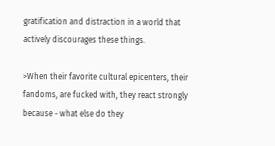gratification and distraction in a world that actively discourages these things.

>When their favorite cultural epicenters, their fandoms, are fucked with, they react strongly because - what else do they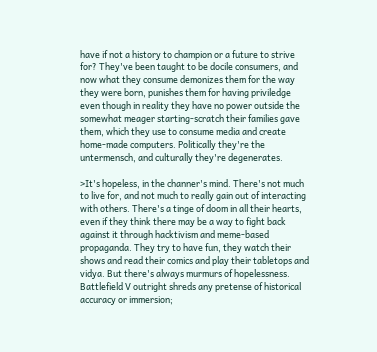have if not a history to champion or a future to strive for? They've been taught to be docile consumers, and now what they consume demonizes them for the way they were born, punishes them for having priviledge even though in reality they have no power outside the somewhat meager starting-scratch their families gave them, which they use to consume media and create home-made computers. Politically they're the untermensch, and culturally they're degenerates.

>It's hopeless, in the channer's mind. There's not much to live for, and not much to really gain out of interacting with others. There's a tinge of doom in all their hearts, even if they think there may be a way to fight back against it through hacktivism and meme-based propaganda. They try to have fun, they watch their shows and read their comics and play their tabletops and vidya. But there's always murmurs of hopelessness. Battlefield V outright shreds any pretense of historical accuracy or immersion;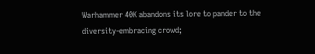Warhammer 40K abandons its lore to pander to the diversity-embracing crowd;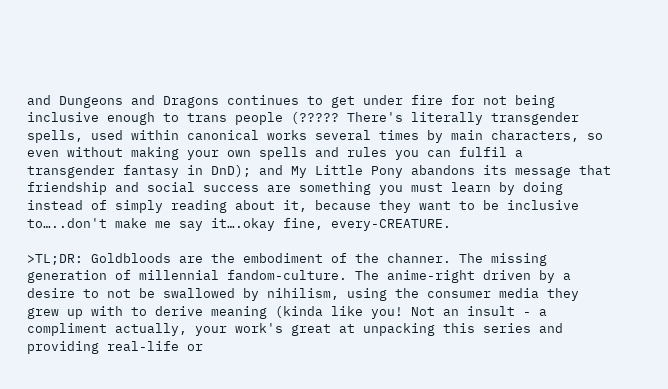and Dungeons and Dragons continues to get under fire for not being inclusive enough to trans people (????? There's literally transgender spells, used within canonical works several times by main characters, so even without making your own spells and rules you can fulfil a transgender fantasy in DnD); and My Little Pony abandons its message that friendship and social success are something you must learn by doing instead of simply reading about it, because they want to be inclusive to…..don't make me say it….okay fine, every-CREATURE.

>TL;DR: Goldbloods are the embodiment of the channer. The missing generation of millennial fandom-culture. The anime-right driven by a desire to not be swallowed by nihilism, using the consumer media they grew up with to derive meaning (kinda like you! Not an insult - a compliment actually, your work's great at unpacking this series and providing real-life or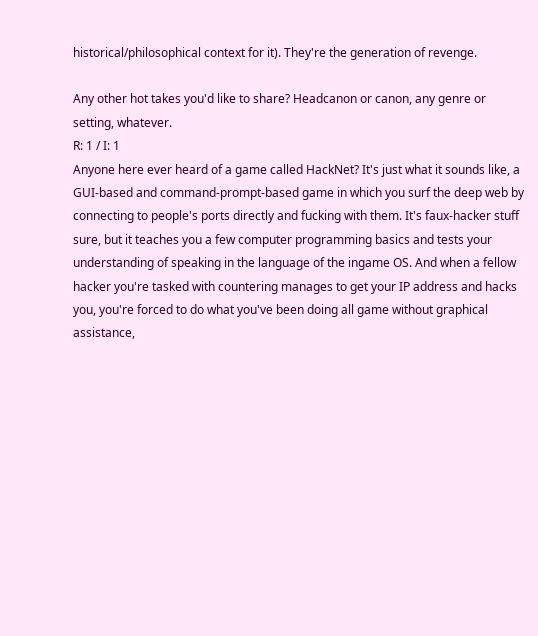historical/philosophical context for it). They're the generation of revenge.

Any other hot takes you'd like to share? Headcanon or canon, any genre or setting, whatever.
R: 1 / I: 1
Anyone here ever heard of a game called HackNet? It's just what it sounds like, a GUI-based and command-prompt-based game in which you surf the deep web by connecting to people's ports directly and fucking with them. It's faux-hacker stuff sure, but it teaches you a few computer programming basics and tests your understanding of speaking in the language of the ingame OS. And when a fellow hacker you're tasked with countering manages to get your IP address and hacks you, you're forced to do what you've been doing all game without graphical assistance,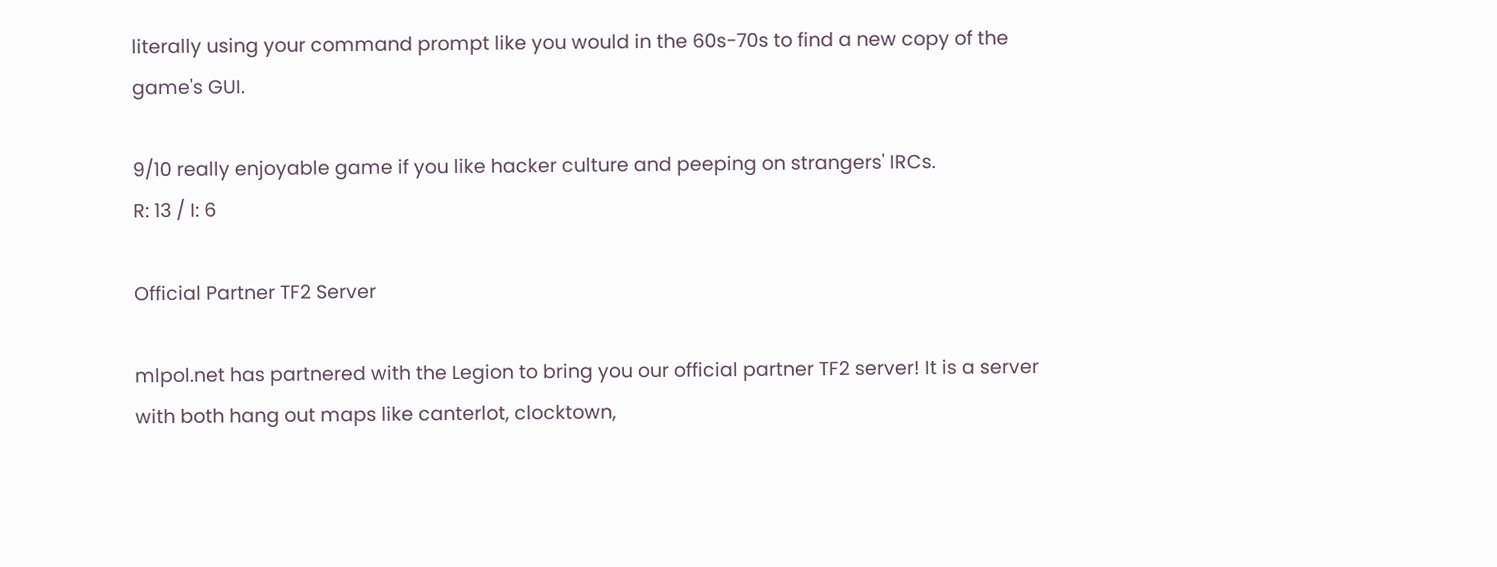literally using your command prompt like you would in the 60s-70s to find a new copy of the game's GUI.

9/10 really enjoyable game if you like hacker culture and peeping on strangers' IRCs.
R: 13 / I: 6

Official Partner TF2 Server

mlpol.net has partnered with the Legion to bring you our official partner TF2 server! It is a server with both hang out maps like canterlot, clocktown,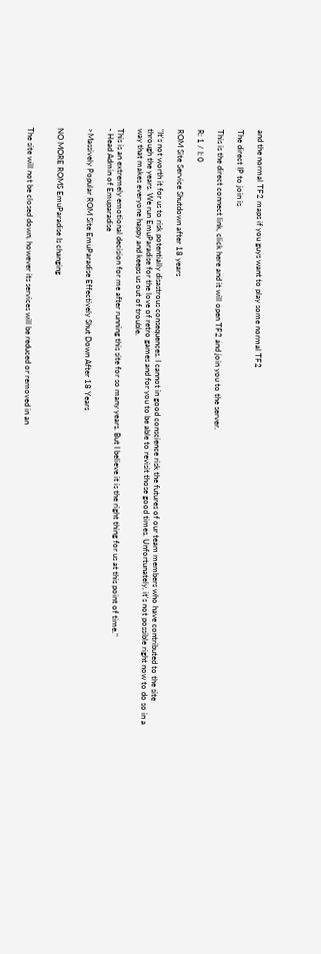and the normal TF2 maps if you guys want to play some normal TF2

The direct IP to join is

This is the direct connect link, click here and it will open TF2 and join you to the server.

R: 1 / I: 0

ROM Site Service Shutdown after 18 years

"It's not worth it for us to risk potentially disastrous consequences. I cannot in good conscience risk the futures of our team members who have contributed to the site through the years. We run EmuParadise for the love of retro games and for you to be able to revisit those good times. Unfortunately, it's not possible right now to do so in a way that makes everyone happy and keeps us out of trouble.

This is an extremely emotional decision for me after running this site for so many years. But I believe it is the right thing for us at this point of time."
- Head Admin of Emuparadise

>Massively Popular ROM Site EmuParadise Effectively Shut Down After 18 Years


NO MORE ROMS EmuParadise Is changing


The site will not be closed down, however its services will be reduced or removed in an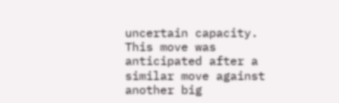uncertain capacity. This move was anticipated after a similar move against another big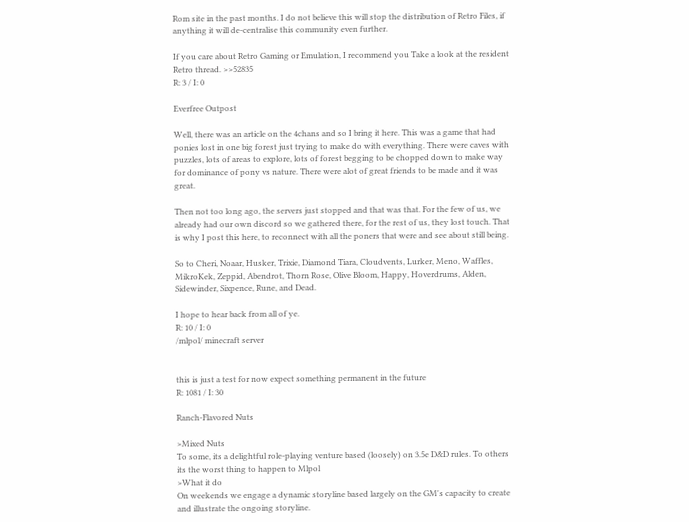Rom site in the past months. I do not believe this will stop the distribution of Retro Files, if anything it will de-centralise this community even further.

If you care about Retro Gaming or Emulation, I recommend you Take a look at the resident Retro thread. >>52835
R: 3 / I: 0

Everfree Outpost

Well, there was an article on the 4chans and so I bring it here. This was a game that had ponies lost in one big forest just trying to make do with everything. There were caves with puzzles, lots of areas to explore, lots of forest begging to be chopped down to make way for dominance of pony vs nature. There were alot of great friends to be made and it was great.

Then not too long ago, the servers just stopped and that was that. For the few of us, we already had our own discord so we gathered there, for the rest of us, they lost touch. That is why I post this here, to reconnect with all the poners that were and see about still being.

So to Cheri, Noaar, Husker, Trixie, Diamond Tiara, Cloudvents, Lurker, Meno, Waffles, MikroKek, Zeppid, Abendrot, Thorn Rose, Olive Bloom, Happy, Hoverdrums, Alden, Sidewinder, Sixpence, Rune, and Dead.

I hope to hear back from all of ye.
R: 10 / I: 0
/mlpol/ minecraft server


this is just a test for now expect something permanent in the future
R: 1081 / I: 30

Ranch-Flavored Nuts

>Mixed Nuts
To some, its a delightful role-playing venture based (loosely) on 3.5e D&D rules. To others its the worst thing to happen to Mlpol
>What it do
On weekends we engage a dynamic storyline based largely on the GM's capacity to create and illustrate the ongoing storyline.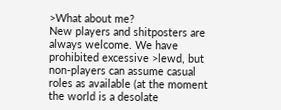>What about me?
New players and shitposters are always welcome. We have prohibited excessive >lewd, but non-players can assume casual roles as available (at the moment the world is a desolate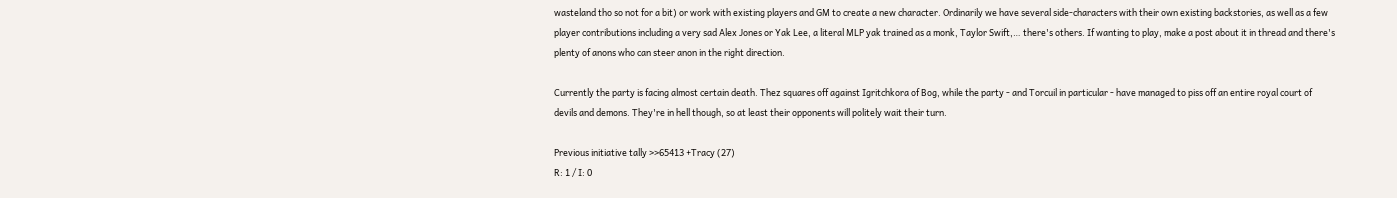wasteland tho so not for a bit) or work with existing players and GM to create a new character. Ordinarily we have several side-characters with their own existing backstories, as well as a few player contributions including a very sad Alex Jones or Yak Lee, a literal MLP yak trained as a monk, Taylor Swift,… there's others. If wanting to play, make a post about it in thread and there's plenty of anons who can steer anon in the right direction.

Currently the party is facing almost certain death. Thez squares off against Igritchkora of Bog, while the party - and Torcuil in particular - have managed to piss off an entire royal court of devils and demons. They're in hell though, so at least their opponents will politely wait their turn.

Previous initiative tally >>65413 +Tracy (27)
R: 1 / I: 0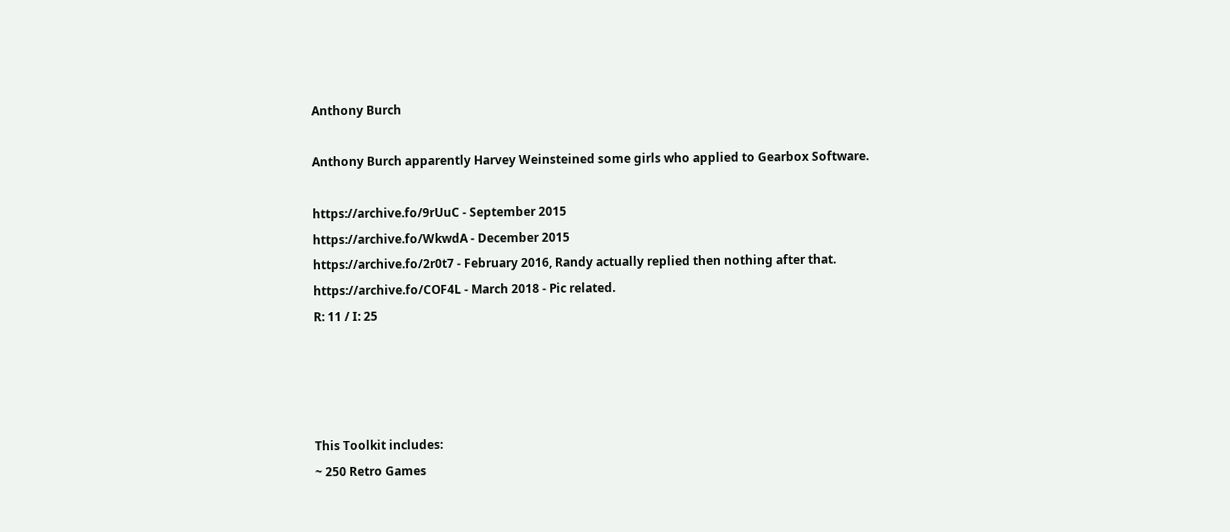Anthony Burch

Anthony Burch apparently Harvey Weinsteined some girls who applied to Gearbox Software.

https://archive.fo/9rUuC - September 2015
https://archive.fo/WkwdA - December 2015
https://archive.fo/2r0t7 - February 2016, Randy actually replied then nothing after that.
https://archive.fo/COF4L - March 2018 - Pic related.
R: 11 / I: 25




This Toolkit includes:
~ 250 Retro Games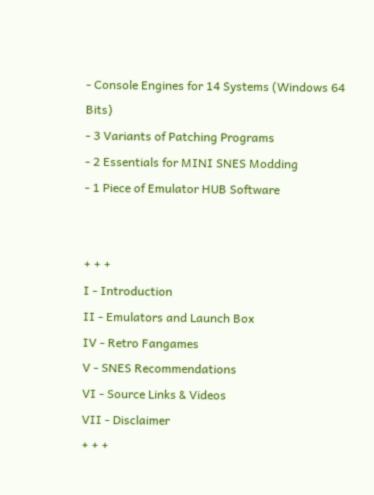- Console Engines for 14 Systems (Windows 64 Bits)
- 3 Variants of Patching Programs
- 2 Essentials for MINI SNES Modding
- 1 Piece of Emulator HUB Software


+ + +
I - Introduction
II - Emulators and Launch Box
IV - Retro Fangames
V - SNES Recommendations
VI - Source Links & Videos
VII - Disclaimer
+ + +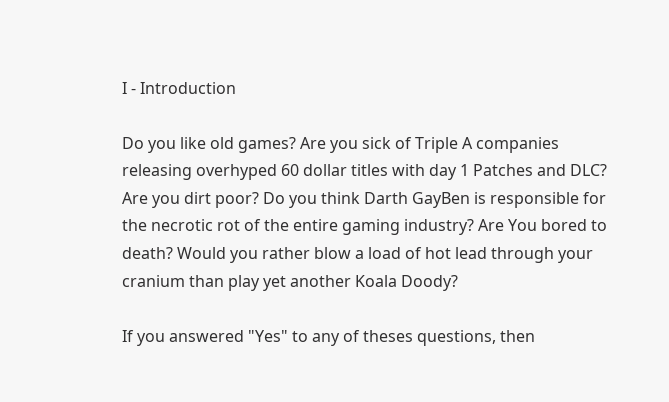I - Introduction

Do you like old games? Are you sick of Triple A companies releasing overhyped 60 dollar titles with day 1 Patches and DLC? Are you dirt poor? Do you think Darth GayBen is responsible for the necrotic rot of the entire gaming industry? Are You bored to death? Would you rather blow a load of hot lead through your cranium than play yet another Koala Doody?

If you answered "Yes" to any of theses questions, then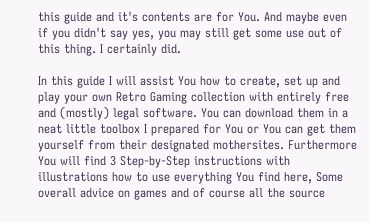this guide and it's contents are for You. And maybe even if you didn't say yes, you may still get some use out of this thing. I certainly did.

In this guide I will assist You how to create, set up and play your own Retro Gaming collection with entirely free and (mostly) legal software. You can download them in a neat little toolbox I prepared for You or You can get them yourself from their designated mothersites. Furthermore You will find 3 Step-by-Step instructions with illustrations how to use everything You find here, Some overall advice on games and of course all the source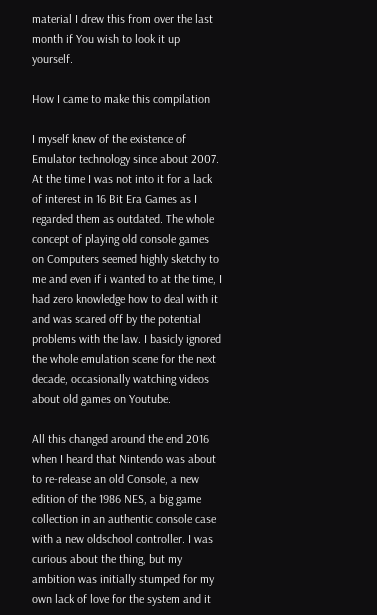material I drew this from over the last month if You wish to look it up yourself.

How I came to make this compilation

I myself knew of the existence of Emulator technology since about 2007. At the time I was not into it for a lack of interest in 16 Bit Era Games as I regarded them as outdated. The whole concept of playing old console games on Computers seemed highly sketchy to me and even if i wanted to at the time, I had zero knowledge how to deal with it and was scared off by the potential problems with the law. I basicly ignored the whole emulation scene for the next decade, occasionally watching videos about old games on Youtube.

All this changed around the end 2016 when I heard that Nintendo was about to re-release an old Console, a new edition of the 1986 NES, a big game collection in an authentic console case with a new oldschool controller. I was curious about the thing, but my ambition was initially stumped for my own lack of love for the system and it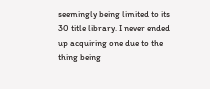seemingly being limited to its 30 title library. I never ended up acquiring one due to the thing being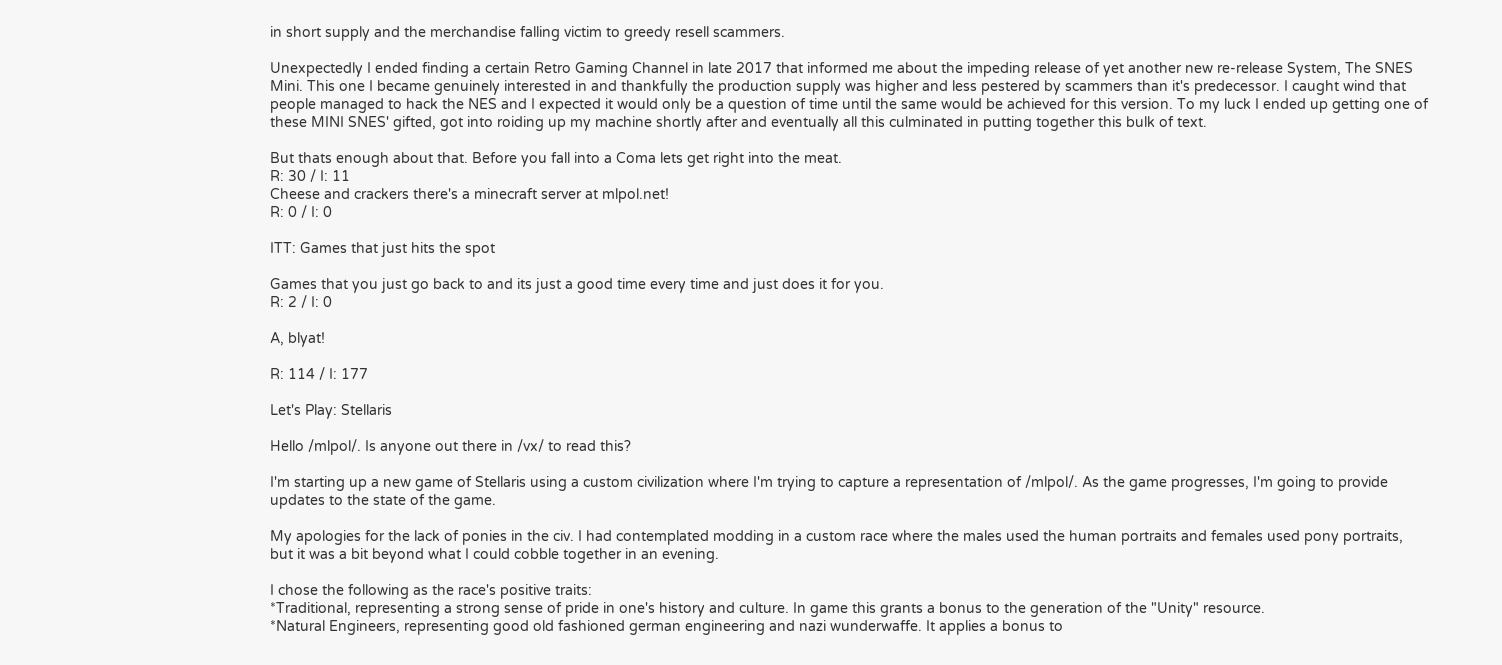in short supply and the merchandise falling victim to greedy resell scammers.

Unexpectedly I ended finding a certain Retro Gaming Channel in late 2017 that informed me about the impeding release of yet another new re-release System, The SNES Mini. This one I became genuinely interested in and thankfully the production supply was higher and less pestered by scammers than it's predecessor. I caught wind that people managed to hack the NES and I expected it would only be a question of time until the same would be achieved for this version. To my luck I ended up getting one of these MINI SNES' gifted, got into roiding up my machine shortly after and eventually all this culminated in putting together this bulk of text.

But thats enough about that. Before you fall into a Coma lets get right into the meat.
R: 30 / I: 11
Cheese and crackers there's a minecraft server at mlpol.net!
R: 0 / I: 0

ITT: Games that just hits the spot

Games that you just go back to and its just a good time every time and just does it for you.
R: 2 / I: 0

A, blyat!

R: 114 / I: 177

Let's Play: Stellaris

Hello /mlpol/. Is anyone out there in /vx/ to read this?

I'm starting up a new game of Stellaris using a custom civilization where I'm trying to capture a representation of /mlpol/. As the game progresses, I'm going to provide updates to the state of the game.

My apologies for the lack of ponies in the civ. I had contemplated modding in a custom race where the males used the human portraits and females used pony portraits, but it was a bit beyond what I could cobble together in an evening.

I chose the following as the race's positive traits:
*Traditional, representing a strong sense of pride in one's history and culture. In game this grants a bonus to the generation of the "Unity" resource.
*Natural Engineers, representing good old fashioned german engineering and nazi wunderwaffe. It applies a bonus to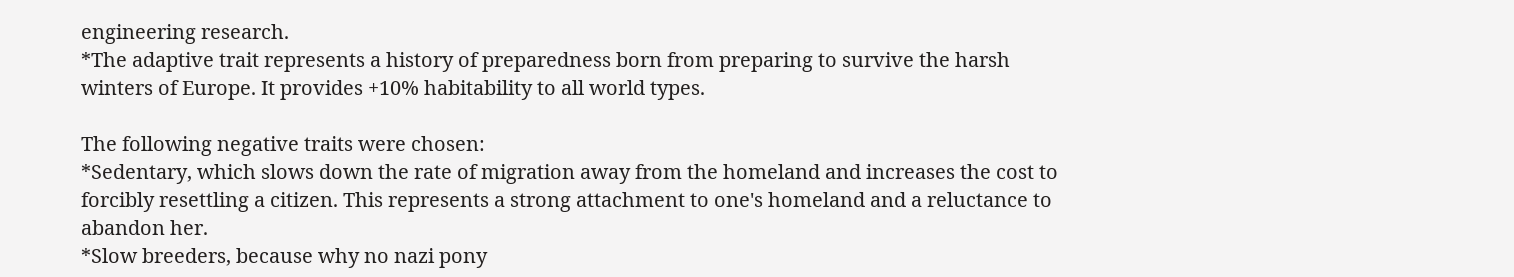engineering research.
*The adaptive trait represents a history of preparedness born from preparing to survive the harsh winters of Europe. It provides +10% habitability to all world types.

The following negative traits were chosen:
*Sedentary, which slows down the rate of migration away from the homeland and increases the cost to forcibly resettling a citizen. This represents a strong attachment to one's homeland and a reluctance to abandon her.
*Slow breeders, because why no nazi pony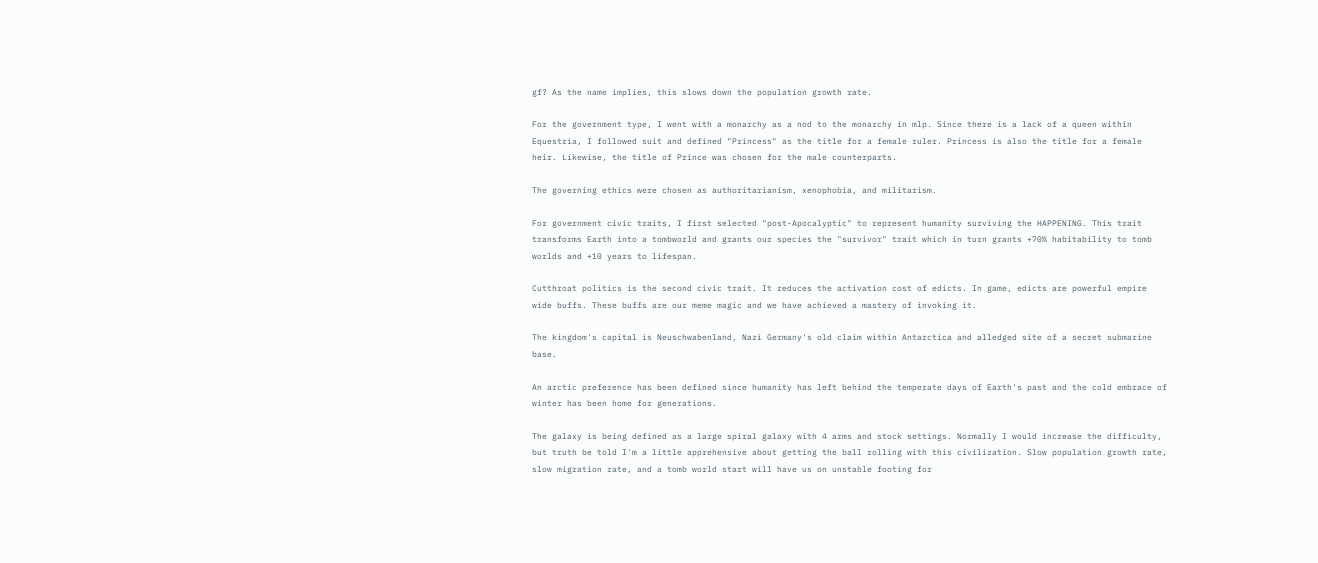gf? As the name implies, this slows down the population growth rate.

For the government type, I went with a monarchy as a nod to the monarchy in mlp. Since there is a lack of a queen within Equestria, I followed suit and defined "Princess" as the title for a female ruler. Princess is also the title for a female heir. Likewise, the title of Prince was chosen for the male counterparts.

The governing ethics were chosen as authoritarianism, xenophobia, and militarism.

For government civic traits, I first selected "post-Apocalyptic" to represent humanity surviving the HAPPENING. This trait transforms Earth into a tombworld and grants our species the "survivor" trait which in turn grants +70% habitability to tomb worlds and +10 years to lifespan.

Cutthroat politics is the second civic trait. It reduces the activation cost of edicts. In game, edicts are powerful empire wide buffs. These buffs are our meme magic and we have achieved a mastery of invoking it.

The kingdom's capital is Neuschwabenland, Nazi Germany's old claim within Antarctica and alledged site of a secret submarine base.

An arctic preference has been defined since humanity has left behind the temperate days of Earth's past and the cold embrace of winter has been home for generations.

The galaxy is being defined as a large spiral galaxy with 4 arms and stock settings. Normally I would increase the difficulty, but truth be told I'm a little apprehensive about getting the ball rolling with this civilization. Slow population growth rate, slow migration rate, and a tomb world start will have us on unstable footing for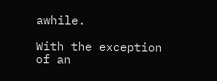awhile.

With the exception of an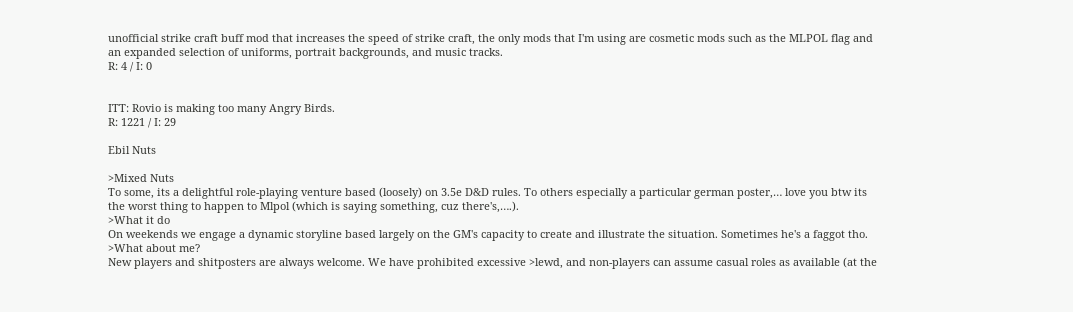unofficial strike craft buff mod that increases the speed of strike craft, the only mods that I'm using are cosmetic mods such as the MLPOL flag and an expanded selection of uniforms, portrait backgrounds, and music tracks.
R: 4 / I: 0


ITT: Rovio is making too many Angry Birds.
R: 1221 / I: 29

Ebil Nuts

>Mixed Nuts
To some, its a delightful role-playing venture based (loosely) on 3.5e D&D rules. To others especially a particular german poster,… love you btw its the worst thing to happen to Mlpol (which is saying something, cuz there's,….).
>What it do
On weekends we engage a dynamic storyline based largely on the GM's capacity to create and illustrate the situation. Sometimes he's a faggot tho.
>What about me?
New players and shitposters are always welcome. We have prohibited excessive >lewd, and non-players can assume casual roles as available (at the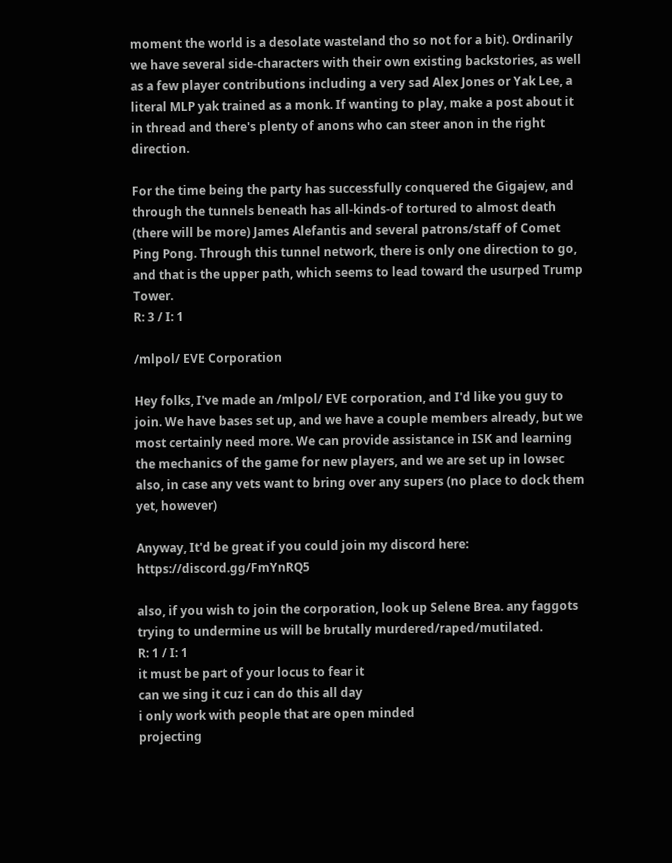moment the world is a desolate wasteland tho so not for a bit). Ordinarily we have several side-characters with their own existing backstories, as well as a few player contributions including a very sad Alex Jones or Yak Lee, a literal MLP yak trained as a monk. If wanting to play, make a post about it in thread and there's plenty of anons who can steer anon in the right direction.

For the time being the party has successfully conquered the Gigajew, and through the tunnels beneath has all-kinds-of tortured to almost death (there will be more) James Alefantis and several patrons/staff of Comet Ping Pong. Through this tunnel network, there is only one direction to go, and that is the upper path, which seems to lead toward the usurped Trump Tower.
R: 3 / I: 1

/mlpol/ EVE Corporation

Hey folks, I've made an /mlpol/ EVE corporation, and I'd like you guy to join. We have bases set up, and we have a couple members already, but we most certainly need more. We can provide assistance in ISK and learning the mechanics of the game for new players, and we are set up in lowsec also, in case any vets want to bring over any supers (no place to dock them yet, however)

Anyway, It'd be great if you could join my discord here: https://discord.gg/FmYnRQ5

also, if you wish to join the corporation, look up Selene Brea. any faggots trying to undermine us will be brutally murdered/raped/mutilated.
R: 1 / I: 1
it must be part of your locus to fear it
can we sing it cuz i can do this all day
i only work with people that are open minded
projecting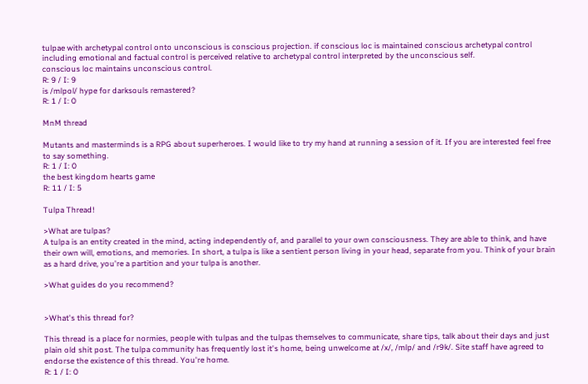tulpae with archetypal control onto unconscious is conscious projection. if conscious loc is maintained conscious archetypal control including emotional and factual control is perceived relative to archetypal control interpreted by the unconscious self.
conscious loc maintains unconscious control.
R: 9 / I: 9
is /mlpol/ hype for darksouls remastered?
R: 1 / I: 0

MnM thread

Mutants and masterminds is a RPG about superheroes. I would like to try my hand at running a session of it. If you are interested feel free to say something.
R: 1 / I: 0
the best kingdom hearts game
R: 11 / I: 5

Tulpa Thread!

>What are tulpas?
A tulpa is an entity created in the mind, acting independently of, and parallel to your own consciousness. They are able to think, and have their own will, emotions, and memories. In short, a tulpa is like a sentient person living in your head, separate from you. Think of your brain as a hard drive, you're a partition and your tulpa is another.

>What guides do you recommend?


>What's this thread for?

This thread is a place for normies, people with tulpas and the tulpas themselves to communicate, share tips, talk about their days and just plain old shit post. The tulpa community has frequently lost it's home, being unwelcome at /x/, /mlp/ and /r9k/. Site staff have agreed to endorse the existence of this thread. You're home.
R: 1 / I: 0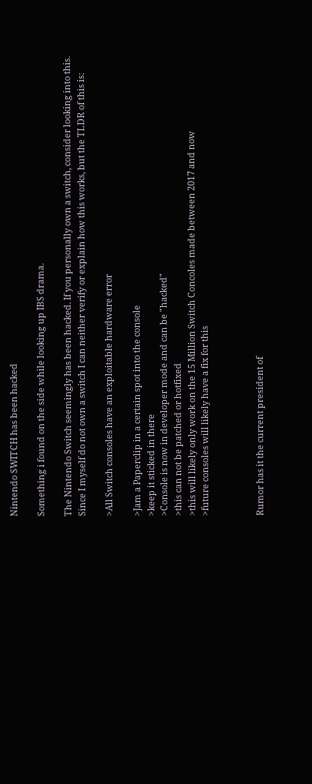Nintendo SWITCH has been hacked

Something i found on the side while looking up IBS drama.

The Nintendo Switch seemingly has been hacked. If you personally own a switch, consider looking into this. Since I myself do not own a switch I can neither verify or explain how this works, but the TLDR of this is:

>All Switch consoles have an exploitable hardware error

>Jam a Paperclip in a certain spot into the console
>keep it sticked in there
>Console is now in developer mode and can be "hacked"
>this can not be patched or hotfixed
>this will likely only work on the 15 Million Switch Concoles made between 2017 and now
>future consoles will likely have a fix for this



Rumor has it the current president of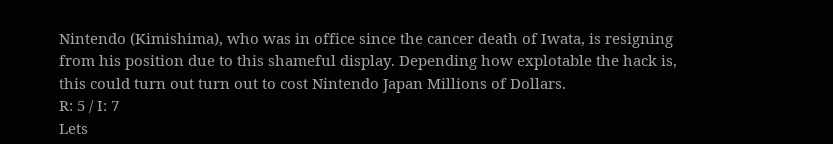Nintendo (Kimishima), who was in office since the cancer death of Iwata, is resigning from his position due to this shameful display. Depending how explotable the hack is, this could turn out turn out to cost Nintendo Japan Millions of Dollars.
R: 5 / I: 7
Lets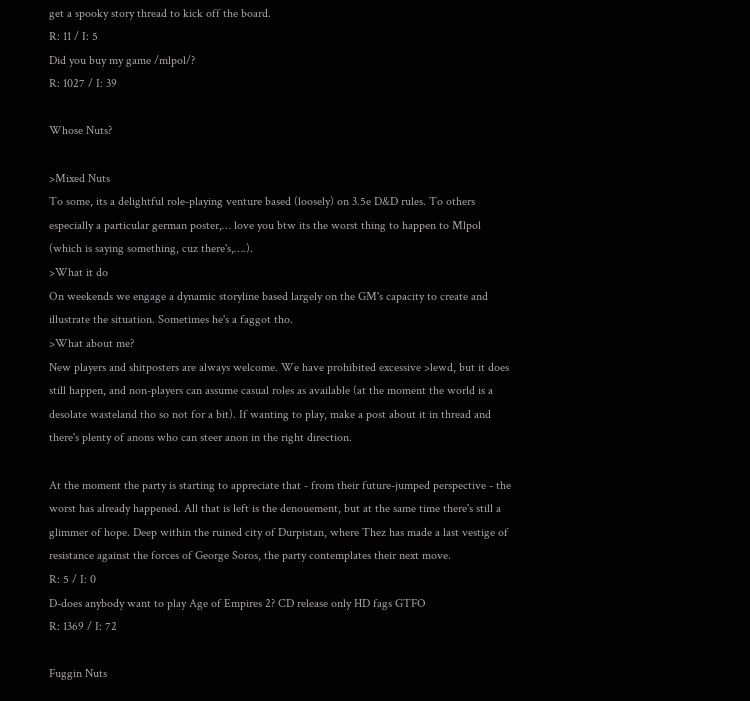get a spooky story thread to kick off the board.
R: 11 / I: 5
Did you buy my game /mlpol/?
R: 1027 / I: 39

Whose Nuts?

>Mixed Nuts
To some, its a delightful role-playing venture based (loosely) on 3.5e D&D rules. To others especially a particular german poster,… love you btw its the worst thing to happen to Mlpol (which is saying something, cuz there's,….).
>What it do
On weekends we engage a dynamic storyline based largely on the GM's capacity to create and illustrate the situation. Sometimes he's a faggot tho.
>What about me?
New players and shitposters are always welcome. We have prohibited excessive >lewd, but it does still happen, and non-players can assume casual roles as available (at the moment the world is a desolate wasteland tho so not for a bit). If wanting to play, make a post about it in thread and there's plenty of anons who can steer anon in the right direction.

At the moment the party is starting to appreciate that - from their future-jumped perspective - the worst has already happened. All that is left is the denouement, but at the same time there's still a glimmer of hope. Deep within the ruined city of Durpistan, where Thez has made a last vestige of resistance against the forces of George Soros, the party contemplates their next move.
R: 5 / I: 0
D-does anybody want to play Age of Empires 2? CD release only HD fags GTFO
R: 1369 / I: 72

Fuggin Nuts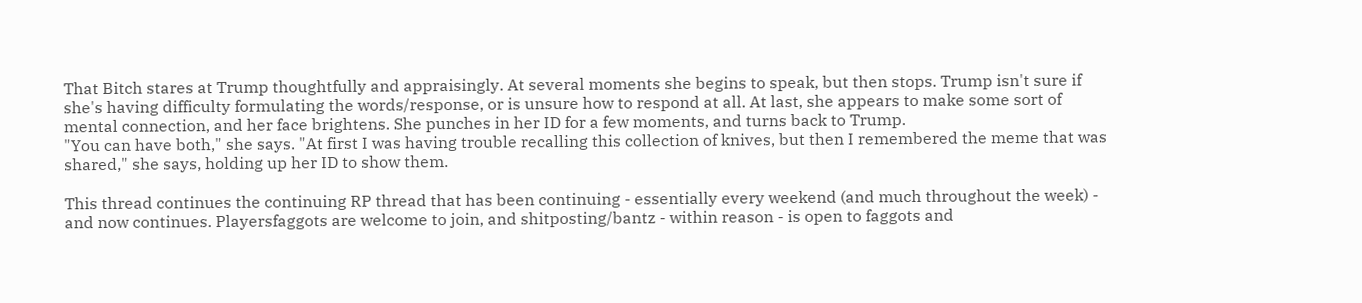That Bitch stares at Trump thoughtfully and appraisingly. At several moments she begins to speak, but then stops. Trump isn't sure if she's having difficulty formulating the words/response, or is unsure how to respond at all. At last, she appears to make some sort of mental connection, and her face brightens. She punches in her ID for a few moments, and turns back to Trump.
"You can have both," she says. "At first I was having trouble recalling this collection of knives, but then I remembered the meme that was shared," she says, holding up her ID to show them.

This thread continues the continuing RP thread that has been continuing - essentially every weekend (and much throughout the week) - and now continues. Playersfaggots are welcome to join, and shitposting/bantz - within reason - is open to faggots and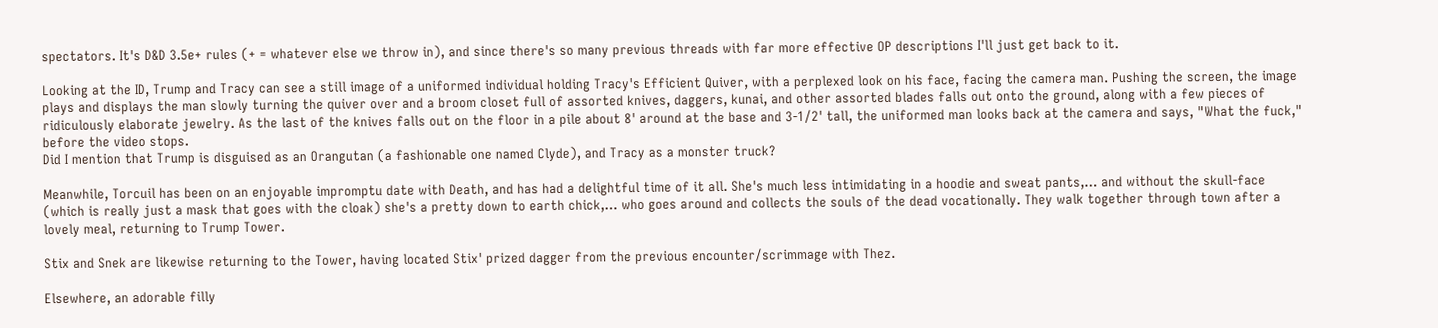spectators. It's D&D 3.5e+ rules (+ = whatever else we throw in), and since there's so many previous threads with far more effective OP descriptions I'll just get back to it.

Looking at the ID, Trump and Tracy can see a still image of a uniformed individual holding Tracy's Efficient Quiver, with a perplexed look on his face, facing the camera man. Pushing the screen, the image plays and displays the man slowly turning the quiver over and a broom closet full of assorted knives, daggers, kunai, and other assorted blades falls out onto the ground, along with a few pieces of ridiculously elaborate jewelry. As the last of the knives falls out on the floor in a pile about 8' around at the base and 3-1/2' tall, the uniformed man looks back at the camera and says, "What the fuck," before the video stops.
Did I mention that Trump is disguised as an Orangutan (a fashionable one named Clyde), and Tracy as a monster truck?

Meanwhile, Torcuil has been on an enjoyable impromptu date with Death, and has had a delightful time of it all. She's much less intimidating in a hoodie and sweat pants,… and without the skull-face (which is really just a mask that goes with the cloak) she's a pretty down to earth chick,… who goes around and collects the souls of the dead vocationally. They walk together through town after a lovely meal, returning to Trump Tower.

Stix and Snek are likewise returning to the Tower, having located Stix' prized dagger from the previous encounter/scrimmage with Thez.

Elsewhere, an adorable filly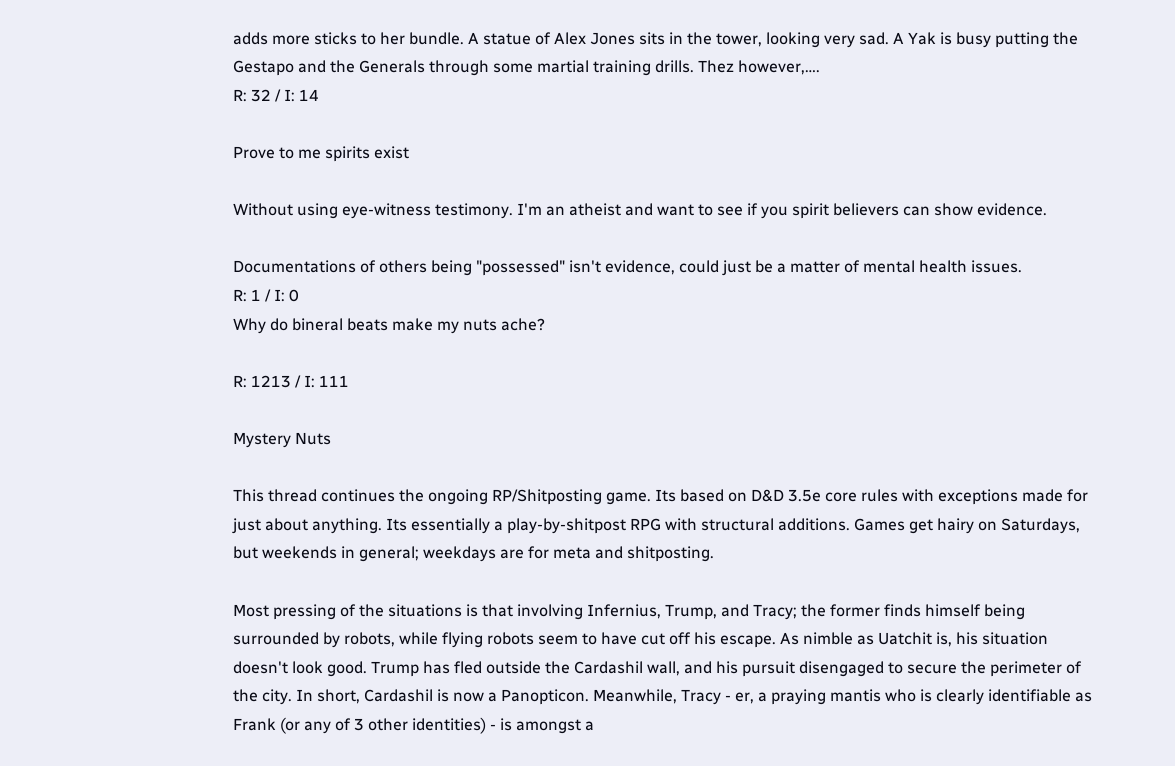adds more sticks to her bundle. A statue of Alex Jones sits in the tower, looking very sad. A Yak is busy putting the Gestapo and the Generals through some martial training drills. Thez however,….
R: 32 / I: 14

Prove to me spirits exist

Without using eye-witness testimony. I'm an atheist and want to see if you spirit believers can show evidence.

Documentations of others being "possessed" isn't evidence, could just be a matter of mental health issues.
R: 1 / I: 0
Why do bineral beats make my nuts ache?

R: 1213 / I: 111

Mystery Nuts

This thread continues the ongoing RP/Shitposting game. Its based on D&D 3.5e core rules with exceptions made for just about anything. Its essentially a play-by-shitpost RPG with structural additions. Games get hairy on Saturdays, but weekends in general; weekdays are for meta and shitposting.

Most pressing of the situations is that involving Infernius, Trump, and Tracy; the former finds himself being surrounded by robots, while flying robots seem to have cut off his escape. As nimble as Uatchit is, his situation doesn't look good. Trump has fled outside the Cardashil wall, and his pursuit disengaged to secure the perimeter of the city. In short, Cardashil is now a Panopticon. Meanwhile, Tracy - er, a praying mantis who is clearly identifiable as Frank (or any of 3 other identities) - is amongst a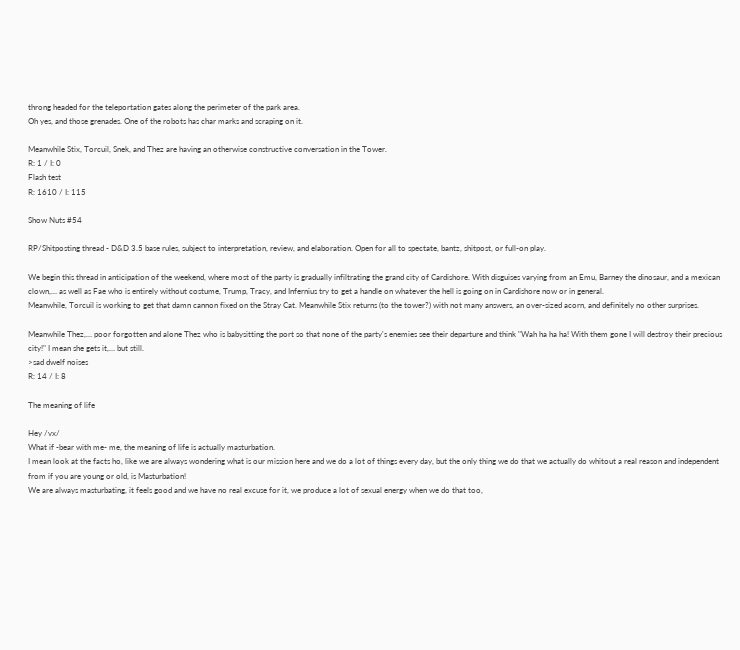throng headed for the teleportation gates along the perimeter of the park area.
Oh yes, and those grenades. One of the robots has char marks and scraping on it.

Meanwhile Stix, Torcuil, Snek, and Thez are having an otherwise constructive conversation in the Tower.
R: 1 / I: 0
Flash test
R: 1610 / I: 115

Show Nuts #54

RP/Shitposting thread - D&D 3.5 base rules, subject to interpretation, review, and elaboration. Open for all to spectate, bantz, shitpost, or full-on play.

We begin this thread in anticipation of the weekend, where most of the party is gradually infiltrating the grand city of Cardishore. With disguises varying from an Emu, Barney the dinosaur, and a mexican clown,… as well as Fae who is entirely without costume, Trump, Tracy, and Infernius try to get a handle on whatever the hell is going on in Cardishore now or in general.
Meanwhile, Torcuil is working to get that damn cannon fixed on the Stray Cat. Meanwhile Stix returns (to the tower?) with not many answers, an over-sized acorn, and definitely no other surprises.

Meanwhile Thez,… poor forgotten and alone Thez who is babysitting the port so that none of the party's enemies see their departure and think "Wah ha ha ha! With them gone I will destroy their precious city!" I mean she gets it,… but still.
>sad dwelf noises
R: 14 / I: 8

The meaning of life

Hey /vx/
What if -bear with me- me, the meaning of life is actually masturbation.
I mean look at the facts ho, like we are always wondering what is our mission here and we do a lot of things every day, but the only thing we do that we actually do whitout a real reason and independent from if you are young or old, is Masturbation!
We are always masturbating, it feels good and we have no real excuse for it, we produce a lot of sexual energy when we do that too,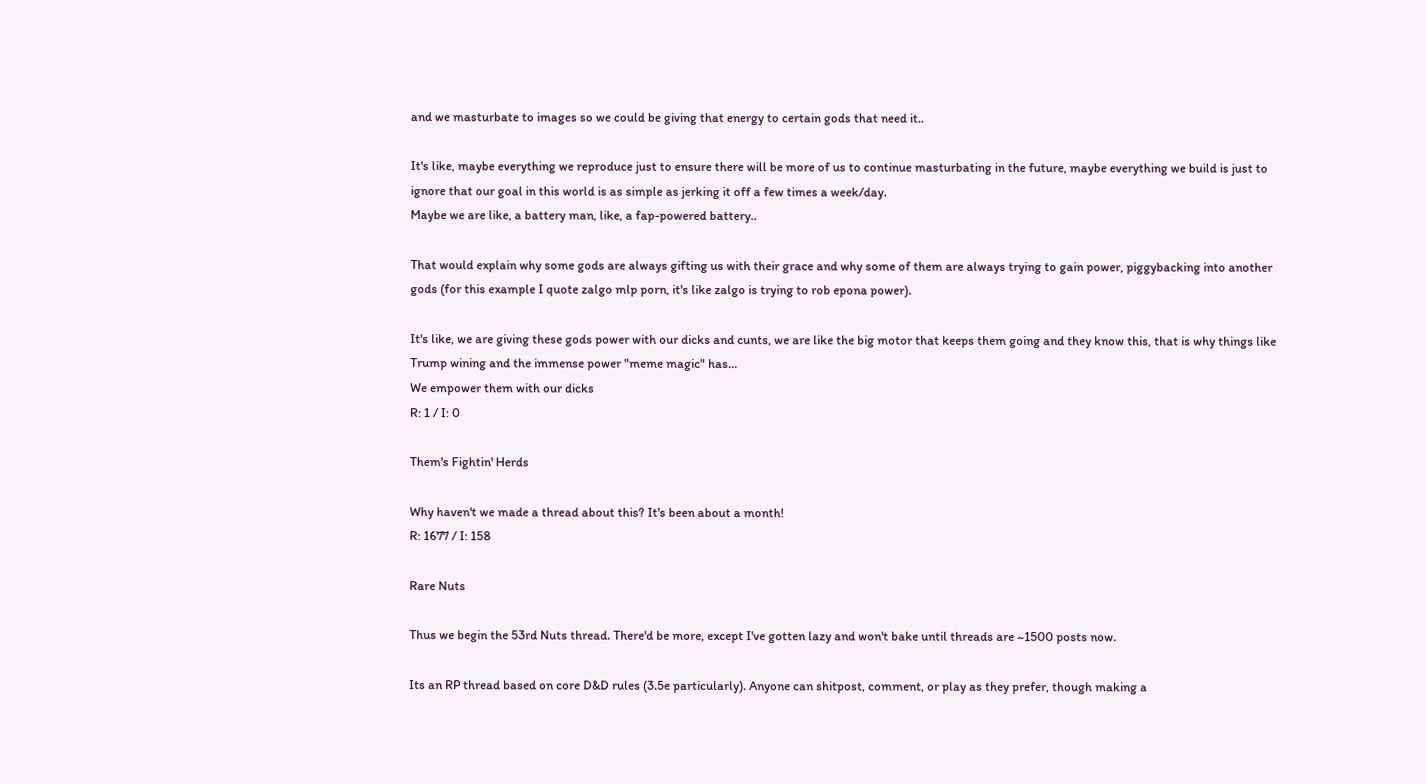and we masturbate to images so we could be giving that energy to certain gods that need it..

It's like, maybe everything we reproduce just to ensure there will be more of us to continue masturbating in the future, maybe everything we build is just to ignore that our goal in this world is as simple as jerking it off a few times a week/day.
Maybe we are like, a battery man, like, a fap-powered battery..

That would explain why some gods are always gifting us with their grace and why some of them are always trying to gain power, piggybacking into another gods (for this example I quote zalgo mlp porn, it's like zalgo is trying to rob epona power).

It's like, we are giving these gods power with our dicks and cunts, we are like the big motor that keeps them going and they know this, that is why things like Trump wining and the immense power "meme magic" has…
We empower them with our dicks
R: 1 / I: 0

Them's Fightin' Herds

Why haven't we made a thread about this? It's been about a month!
R: 1677 / I: 158

Rare Nuts

Thus we begin the 53rd Nuts thread. There'd be more, except I've gotten lazy and won't bake until threads are ~1500 posts now.

Its an RP thread based on core D&D rules (3.5e particularly). Anyone can shitpost, comment, or play as they prefer, though making a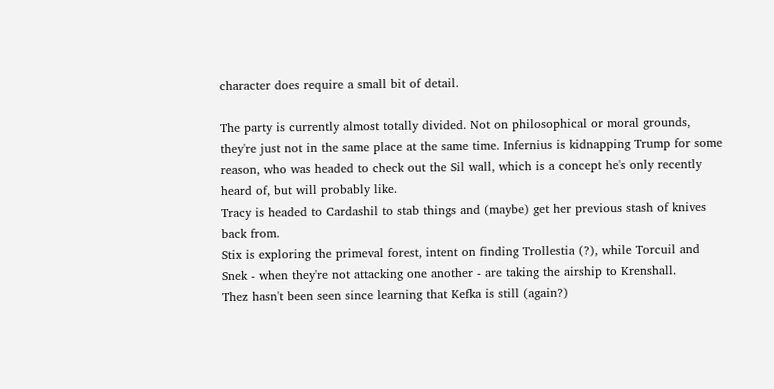character does require a small bit of detail.

The party is currently almost totally divided. Not on philosophical or moral grounds, they're just not in the same place at the same time. Infernius is kidnapping Trump for some reason, who was headed to check out the Sil wall, which is a concept he's only recently heard of, but will probably like.
Tracy is headed to Cardashil to stab things and (maybe) get her previous stash of knives back from.
Stix is exploring the primeval forest, intent on finding Trollestia (?), while Torcuil and Snek - when they're not attacking one another - are taking the airship to Krenshall.
Thez hasn't been seen since learning that Kefka is still (again?)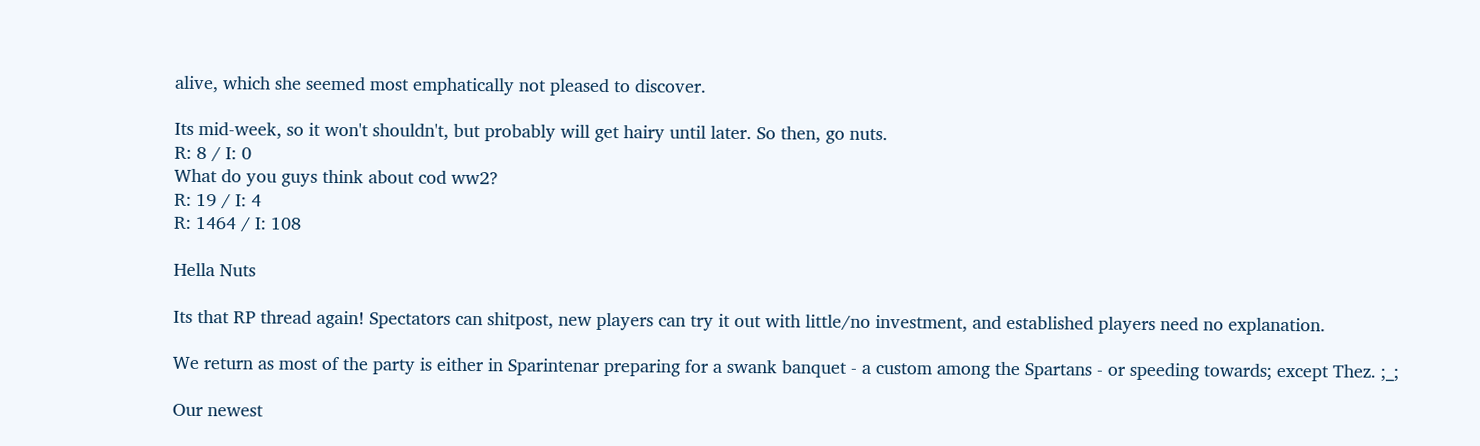alive, which she seemed most emphatically not pleased to discover.

Its mid-week, so it won't shouldn't, but probably will get hairy until later. So then, go nuts.
R: 8 / I: 0
What do you guys think about cod ww2?
R: 19 / I: 4
R: 1464 / I: 108

Hella Nuts

Its that RP thread again! Spectators can shitpost, new players can try it out with little/no investment, and established players need no explanation.

We return as most of the party is either in Sparintenar preparing for a swank banquet - a custom among the Spartans - or speeding towards; except Thez. ;_;

Our newest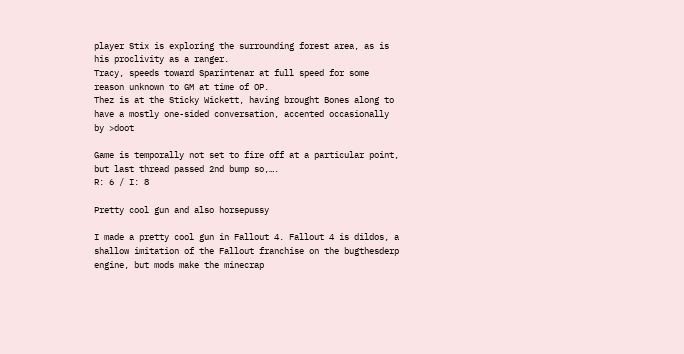player Stix is exploring the surrounding forest area, as is his proclivity as a ranger.
Tracy, speeds toward Sparintenar at full speed for some reason unknown to GM at time of OP.
Thez is at the Sticky Wickett, having brought Bones along to have a mostly one-sided conversation, accented occasionally by >doot

Game is temporally not set to fire off at a particular point, but last thread passed 2nd bump so,….
R: 6 / I: 8

Pretty cool gun and also horsepussy

I made a pretty cool gun in Fallout 4. Fallout 4 is dildos, a shallow imitation of the Fallout franchise on the bugthesderp engine, but mods make the minecrap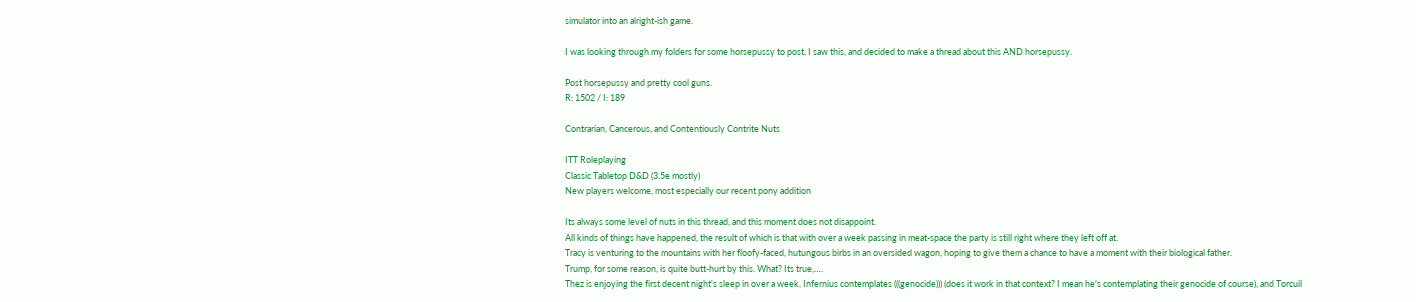simulator into an alright-ish game.

I was looking through my folders for some horsepussy to post, I saw this, and decided to make a thread about this AND horsepussy.

Post horsepussy and pretty cool guns.
R: 1502 / I: 189

Contrarian, Cancerous, and Contentiously Contrite Nuts

ITT Roleplaying
Classic Tabletop D&D (3.5e mostly)
New players welcome, most especially our recent pony addition

Its always some level of nuts in this thread, and this moment does not disappoint.
All kinds of things have happened, the result of which is that with over a week passing in meat-space the party is still right where they left off at.
Tracy is venturing to the mountains with her floofy-faced, hutungous birbs in an oversided wagon, hoping to give them a chance to have a moment with their biological father.
Trump, for some reason, is quite butt-hurt by this. What? Its true,….
Thez is enjoying the first decent night's sleep in over a week, Infernius contemplates (((genocide))) (does it work in that context? I mean he's contemplating their genocide of course), and Torcuil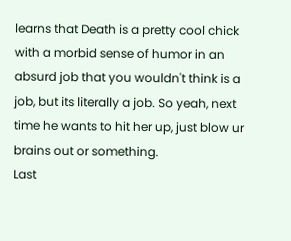learns that Death is a pretty cool chick with a morbid sense of humor in an absurd job that you wouldn't think is a job, but its literally a job. So yeah, next time he wants to hit her up, just blow ur brains out or something.
Last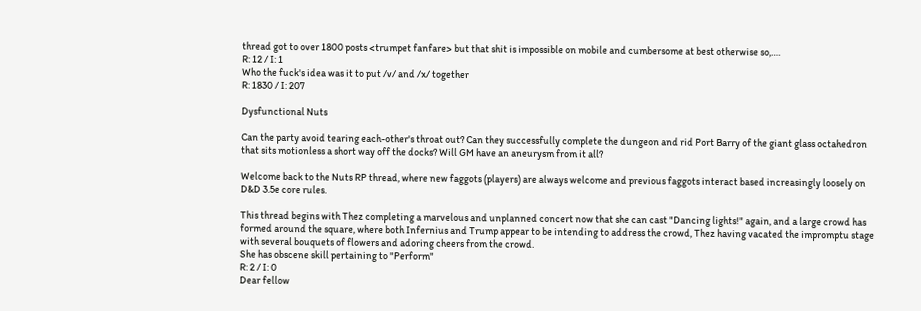thread got to over 1800 posts <trumpet fanfare> but that shit is impossible on mobile and cumbersome at best otherwise so,….
R: 12 / I: 1
Who the fuck's idea was it to put /v/ and /x/ together
R: 1830 / I: 207

Dysfunctional Nuts

Can the party avoid tearing each-other's throat out? Can they successfully complete the dungeon and rid Port Barry of the giant glass octahedron that sits motionless a short way off the docks? Will GM have an aneurysm from it all?

Welcome back to the Nuts RP thread, where new faggots (players) are always welcome and previous faggots interact based increasingly loosely on D&D 3.5e core rules.

This thread begins with Thez completing a marvelous and unplanned concert now that she can cast "Dancing lights!" again, and a large crowd has formed around the square, where both Infernius and Trump appear to be intending to address the crowd, Thez having vacated the impromptu stage with several bouquets of flowers and adoring cheers from the crowd.
She has obscene skill pertaining to "Perform"
R: 2 / I: 0
Dear fellow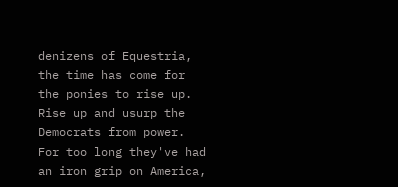denizens of Equestria, the time has come for the ponies to rise up. Rise up and usurp the Democrats from power. For too long they've had an iron grip on America,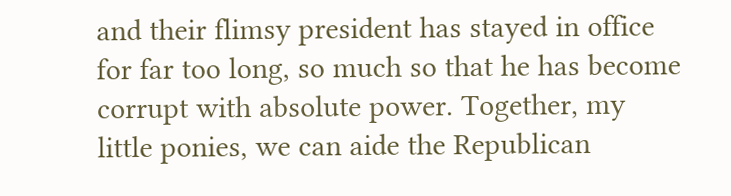and their flimsy president has stayed in office for far too long, so much so that he has become corrupt with absolute power. Together, my little ponies, we can aide the Republican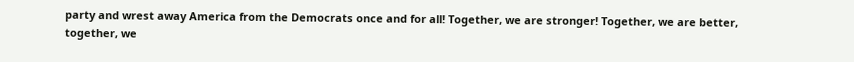party and wrest away America from the Democrats once and for all! Together, we are stronger! Together, we are better, together, we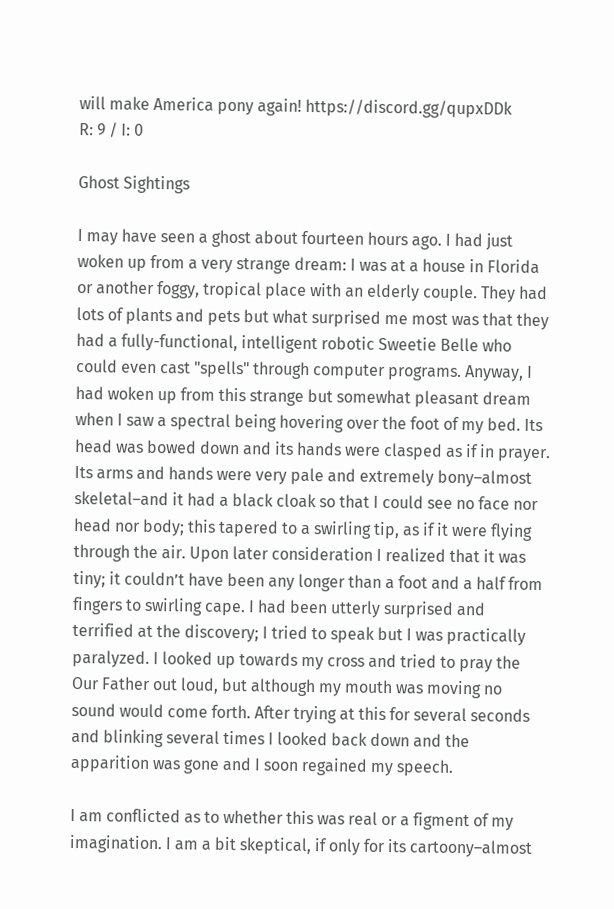will make America pony again! https://discord.gg/qupxDDk
R: 9 / I: 0

Ghost Sightings

I may have seen a ghost about fourteen hours ago. I had just woken up from a very strange dream: I was at a house in Florida or another foggy, tropical place with an elderly couple. They had lots of plants and pets but what surprised me most was that they had a fully-functional, intelligent robotic Sweetie Belle who could even cast "spells" through computer programs. Anyway, I had woken up from this strange but somewhat pleasant dream when I saw a spectral being hovering over the foot of my bed. Its head was bowed down and its hands were clasped as if in prayer. Its arms and hands were very pale and extremely bony–almost skeletal–and it had a black cloak so that I could see no face nor head nor body; this tapered to a swirling tip, as if it were flying through the air. Upon later consideration I realized that it was tiny; it couldn’t have been any longer than a foot and a half from fingers to swirling cape. I had been utterly surprised and terrified at the discovery; I tried to speak but I was practically paralyzed. I looked up towards my cross and tried to pray the Our Father out loud, but although my mouth was moving no sound would come forth. After trying at this for several seconds and blinking several times I looked back down and the apparition was gone and I soon regained my speech.

I am conflicted as to whether this was real or a figment of my imagination. I am a bit skeptical, if only for its cartoony–almost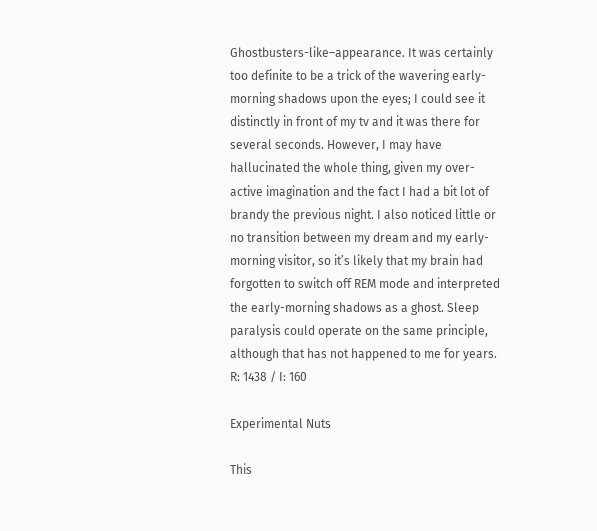Ghostbusters-like–appearance. It was certainly too definite to be a trick of the wavering early-morning shadows upon the eyes; I could see it distinctly in front of my tv and it was there for several seconds. However, I may have hallucinated the whole thing, given my over-active imagination and the fact I had a bit lot of brandy the previous night. I also noticed little or no transition between my dream and my early-morning visitor, so it’s likely that my brain had forgotten to switch off REM mode and interpreted the early-morning shadows as a ghost. Sleep paralysis could operate on the same principle, although that has not happened to me for years.
R: 1438 / I: 160

Experimental Nuts

This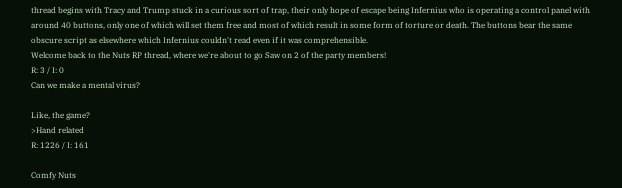thread begins with Tracy and Trump stuck in a curious sort of trap, their only hope of escape being Infernius who is operating a control panel with around 40 buttons, only one of which will set them free and most of which result in some form of torture or death. The buttons bear the same obscure script as elsewhere which Infernius couldn't read even if it was comprehensible.
Welcome back to the Nuts RP thread, where we're about to go Saw on 2 of the party members!
R: 3 / I: 0
Can we make a mental virus?

Like, the game?
>Hand related
R: 1226 / I: 161

Comfy Nuts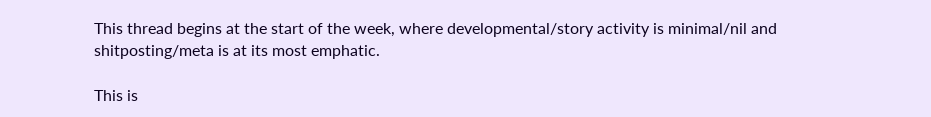This thread begins at the start of the week, where developmental/story activity is minimal/nil and shitposting/meta is at its most emphatic.

This is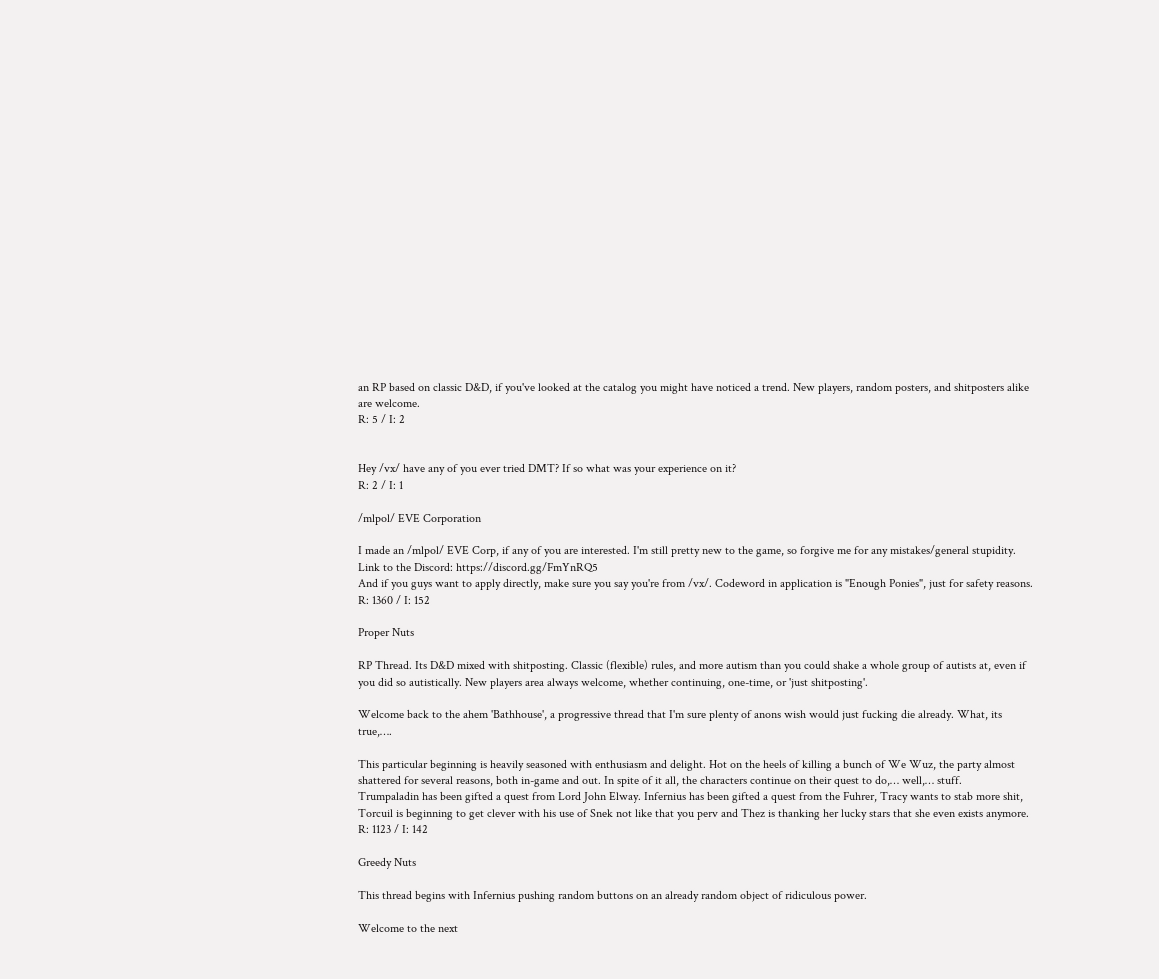an RP based on classic D&D, if you've looked at the catalog you might have noticed a trend. New players, random posters, and shitposters alike are welcome.
R: 5 / I: 2


Hey /vx/ have any of you ever tried DMT? If so what was your experience on it?
R: 2 / I: 1

/mlpol/ EVE Corporation

I made an /mlpol/ EVE Corp, if any of you are interested. I'm still pretty new to the game, so forgive me for any mistakes/general stupidity.
Link to the Discord: https://discord.gg/FmYnRQ5
And if you guys want to apply directly, make sure you say you're from /vx/. Codeword in application is "Enough Ponies", just for safety reasons.
R: 1360 / I: 152

Proper Nuts

RP Thread. Its D&D mixed with shitposting. Classic (flexible) rules, and more autism than you could shake a whole group of autists at, even if you did so autistically. New players area always welcome, whether continuing, one-time, or 'just shitposting'.

Welcome back to the ahem 'Bathhouse', a progressive thread that I'm sure plenty of anons wish would just fucking die already. What, its true,….

This particular beginning is heavily seasoned with enthusiasm and delight. Hot on the heels of killing a bunch of We Wuz, the party almost shattered for several reasons, both in-game and out. In spite of it all, the characters continue on their quest to do,… well,… stuff.
Trumpaladin has been gifted a quest from Lord John Elway. Infernius has been gifted a quest from the Fuhrer, Tracy wants to stab more shit, Torcuil is beginning to get clever with his use of Snek not like that you perv and Thez is thanking her lucky stars that she even exists anymore.
R: 1123 / I: 142

Greedy Nuts

This thread begins with Infernius pushing random buttons on an already random object of ridiculous power.

Welcome to the next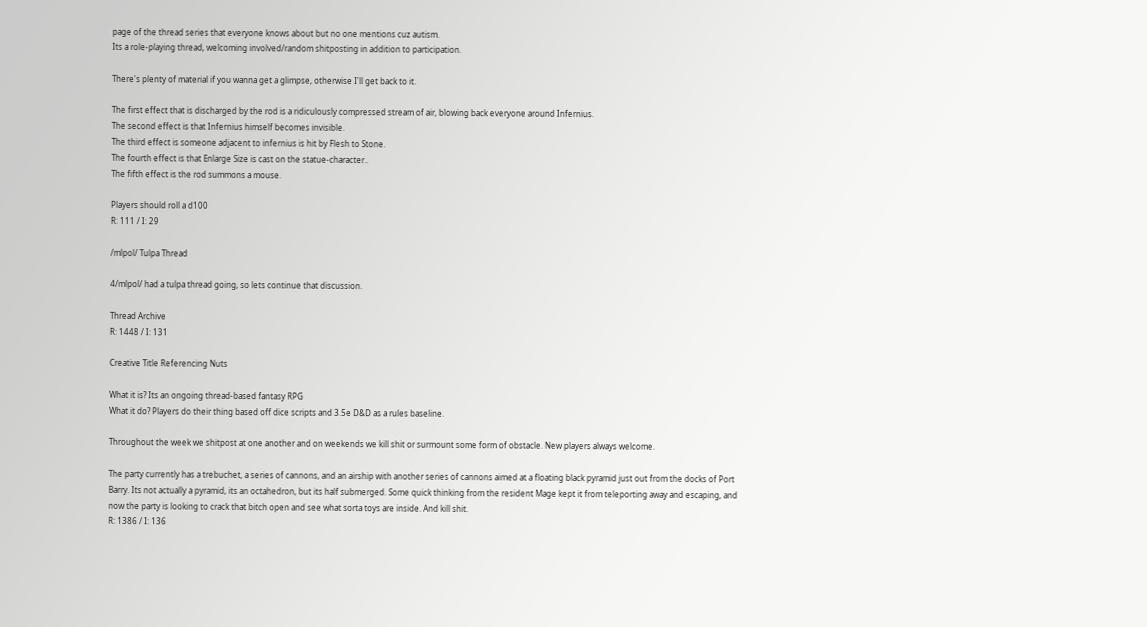page of the thread series that everyone knows about but no one mentions cuz autism.
Its a role-playing thread, welcoming involved/random shitposting in addition to participation.

There's plenty of material if you wanna get a glimpse, otherwise I'll get back to it.

The first effect that is discharged by the rod is a ridiculously compressed stream of air, blowing back everyone around Infernius.
The second effect is that Infernius himself becomes invisible.
The third effect is someone adjacent to infernius is hit by Flesh to Stone.
The fourth effect is that Enlarge Size is cast on the statue-character..
The fifth effect is the rod summons a mouse.

Players should roll a d100
R: 111 / I: 29

/mlpol/ Tulpa Thread

4/mlpol/ had a tulpa thread going, so lets continue that discussion.

Thread Archive
R: 1448 / I: 131

Creative Title Referencing Nuts

What it is? Its an ongoing thread-based fantasy RPG
What it do? Players do their thing based off dice scripts and 3.5e D&D as a rules baseline.

Throughout the week we shitpost at one another and on weekends we kill shit or surmount some form of obstacle. New players always welcome.

The party currently has a trebuchet, a series of cannons, and an airship with another series of cannons aimed at a floating black pyramid just out from the docks of Port Barry. Its not actually a pyramid, its an octahedron, but its half submerged. Some quick thinking from the resident Mage kept it from teleporting away and escaping, and now the party is looking to crack that bitch open and see what sorta toys are inside. And kill shit.
R: 1386 / I: 136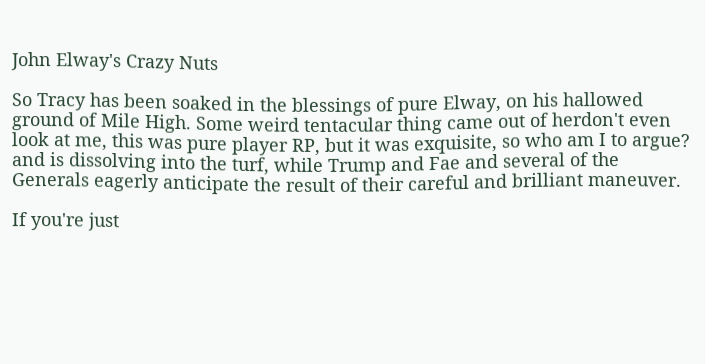John Elway's Crazy Nuts

So Tracy has been soaked in the blessings of pure Elway, on his hallowed ground of Mile High. Some weird tentacular thing came out of herdon't even look at me, this was pure player RP, but it was exquisite, so who am I to argue? and is dissolving into the turf, while Trump and Fae and several of the Generals eagerly anticipate the result of their careful and brilliant maneuver.

If you're just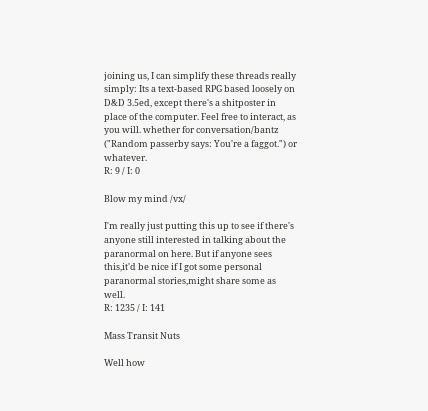joining us, I can simplify these threads really simply: Its a text-based RPG based loosely on D&D 3.5ed, except there's a shitposter in place of the computer. Feel free to interact, as you will. whether for conversation/bantz ("Random passerby says: You're a faggot.") or whatever.
R: 9 / I: 0

Blow my mind /vx/

I'm really just putting this up to see if there's anyone still interested in talking about the paranormal on here. But if anyone sees this,it'd be nice if I got some personal paranormal stories,might share some as well.
R: 1235 / I: 141

Mass Transit Nuts

Well how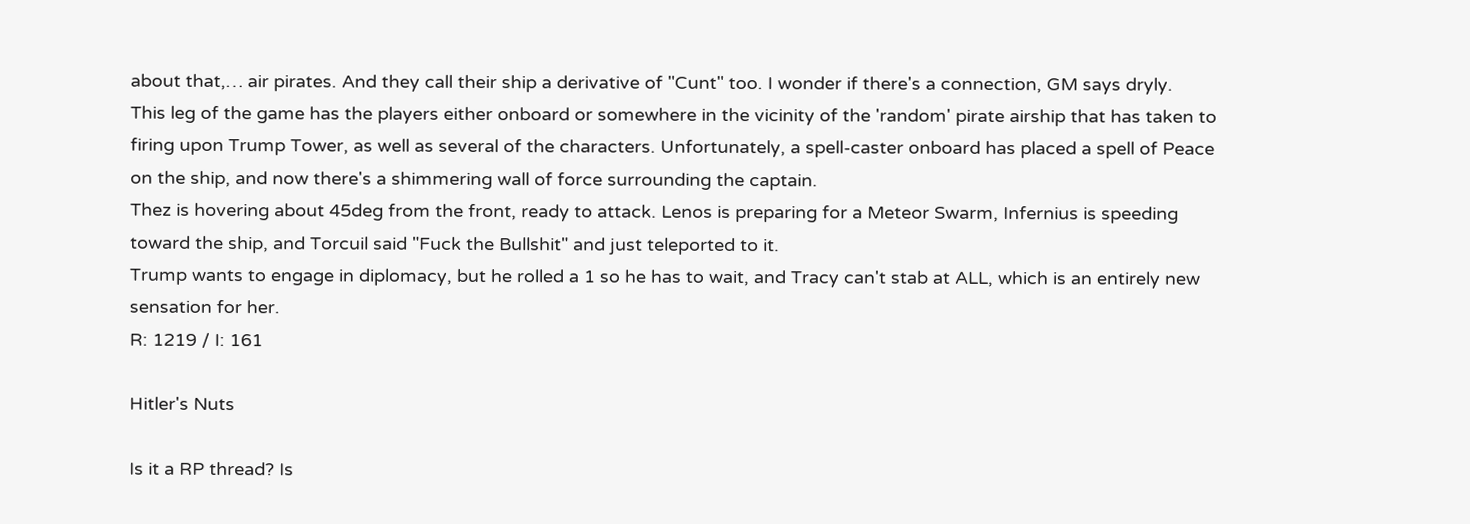about that,… air pirates. And they call their ship a derivative of "Cunt" too. I wonder if there's a connection, GM says dryly.
This leg of the game has the players either onboard or somewhere in the vicinity of the 'random' pirate airship that has taken to firing upon Trump Tower, as well as several of the characters. Unfortunately, a spell-caster onboard has placed a spell of Peace on the ship, and now there's a shimmering wall of force surrounding the captain.
Thez is hovering about 45deg from the front, ready to attack. Lenos is preparing for a Meteor Swarm, Infernius is speeding toward the ship, and Torcuil said "Fuck the Bullshit" and just teleported to it.
Trump wants to engage in diplomacy, but he rolled a 1 so he has to wait, and Tracy can't stab at ALL, which is an entirely new sensation for her.
R: 1219 / I: 161

Hitler's Nuts

Is it a RP thread? Is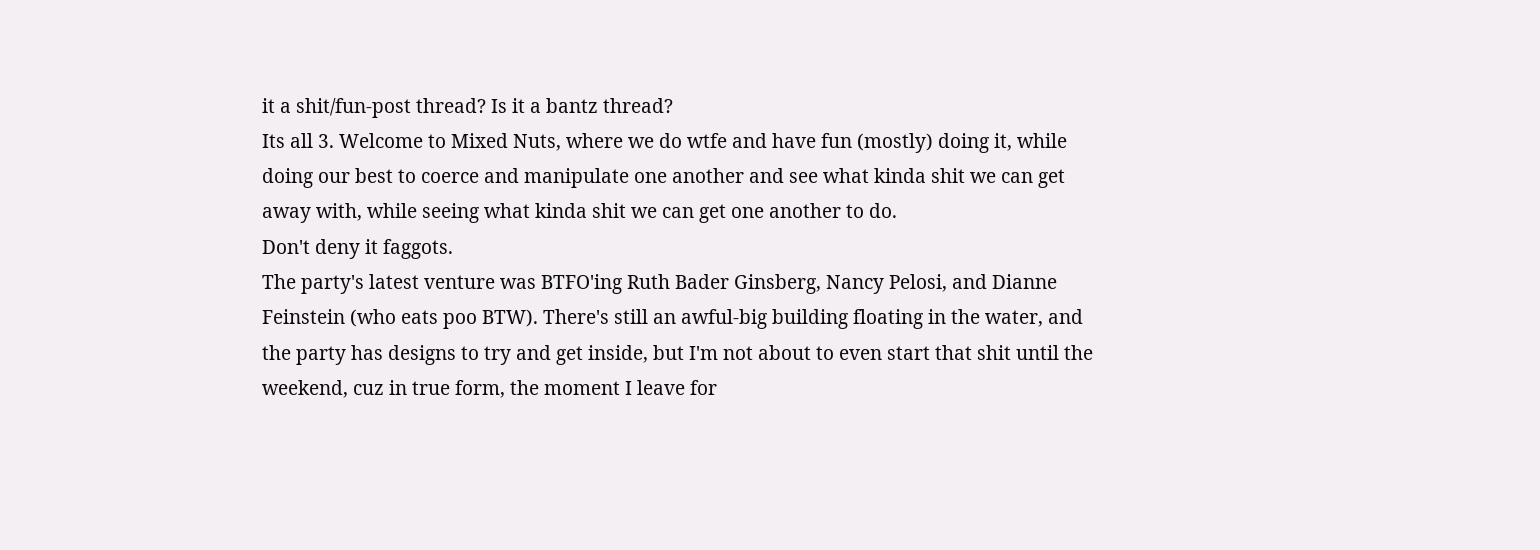it a shit/fun-post thread? Is it a bantz thread?
Its all 3. Welcome to Mixed Nuts, where we do wtfe and have fun (mostly) doing it, while doing our best to coerce and manipulate one another and see what kinda shit we can get away with, while seeing what kinda shit we can get one another to do.
Don't deny it faggots.
The party's latest venture was BTFO'ing Ruth Bader Ginsberg, Nancy Pelosi, and Dianne Feinstein (who eats poo BTW). There's still an awful-big building floating in the water, and the party has designs to try and get inside, but I'm not about to even start that shit until the weekend, cuz in true form, the moment I leave for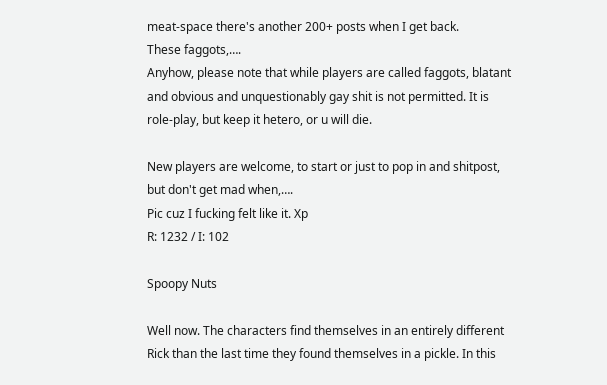meat-space there's another 200+ posts when I get back.
These faggots,….
Anyhow, please note that while players are called faggots, blatant and obvious and unquestionably gay shit is not permitted. It is role-play, but keep it hetero, or u will die.

New players are welcome, to start or just to pop in and shitpost, but don't get mad when,….
Pic cuz I fucking felt like it. Xp
R: 1232 / I: 102

Spoopy Nuts

Well now. The characters find themselves in an entirely different Rick than the last time they found themselves in a pickle. In this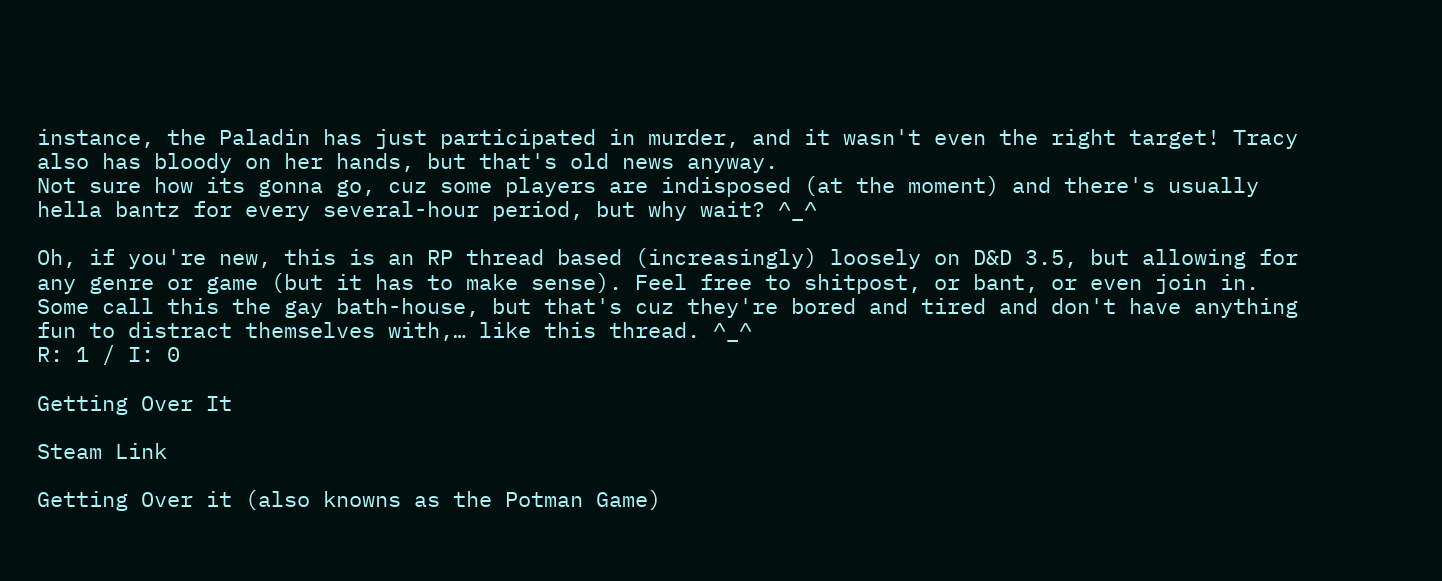instance, the Paladin has just participated in murder, and it wasn't even the right target! Tracy also has bloody on her hands, but that's old news anyway.
Not sure how its gonna go, cuz some players are indisposed (at the moment) and there's usually hella bantz for every several-hour period, but why wait? ^_^

Oh, if you're new, this is an RP thread based (increasingly) loosely on D&D 3.5, but allowing for any genre or game (but it has to make sense). Feel free to shitpost, or bant, or even join in. Some call this the gay bath-house, but that's cuz they're bored and tired and don't have anything fun to distract themselves with,… like this thread. ^_^
R: 1 / I: 0

Getting Over It

Steam Link

Getting Over it (also knowns as the Potman Game)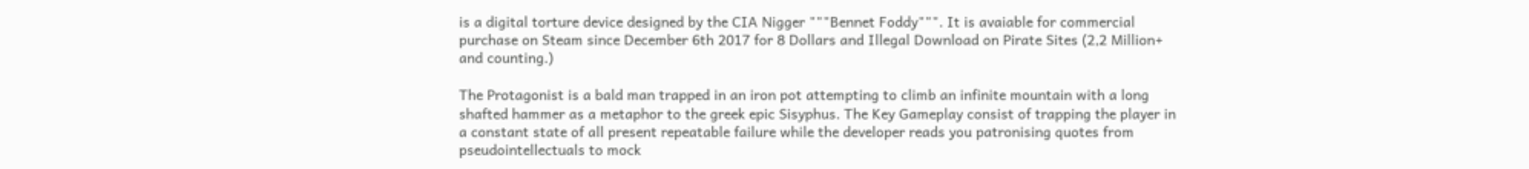is a digital torture device designed by the CIA Nigger """Bennet Foddy""". It is avaiable for commercial purchase on Steam since December 6th 2017 for 8 Dollars and Illegal Download on Pirate Sites (2,2 Million+ and counting.)

The Protagonist is a bald man trapped in an iron pot attempting to climb an infinite mountain with a long shafted hammer as a metaphor to the greek epic Sisyphus. The Key Gameplay consist of trapping the player in a constant state of all present repeatable failure while the developer reads you patronising quotes from pseudointellectuals to mock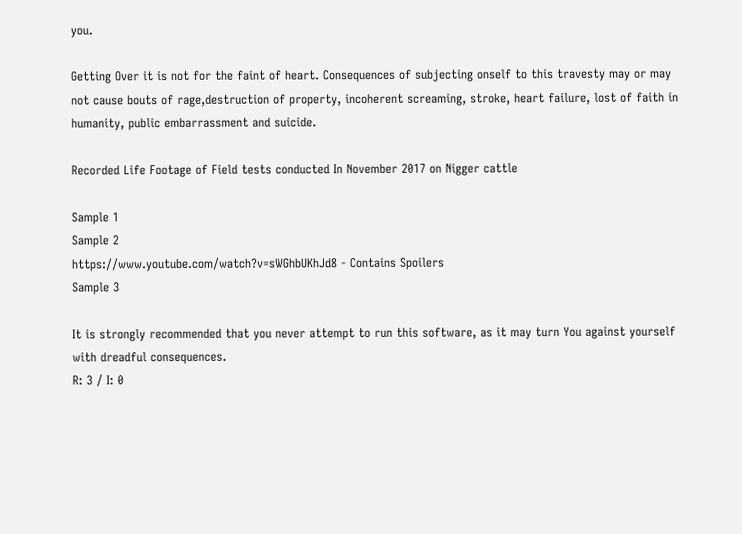you.

Getting Over it is not for the faint of heart. Consequences of subjecting onself to this travesty may or may not cause bouts of rage,destruction of property, incoherent screaming, stroke, heart failure, lost of faith in humanity, public embarrassment and suicide.

Recorded Life Footage of Field tests conducted In November 2017 on Nigger cattle

Sample 1
Sample 2
https://www.youtube.com/watch?v=sWGhbUKhJd8 - Contains Spoilers
Sample 3

It is strongly recommended that you never attempt to run this software, as it may turn You against yourself with dreadful consequences.
R: 3 / I: 0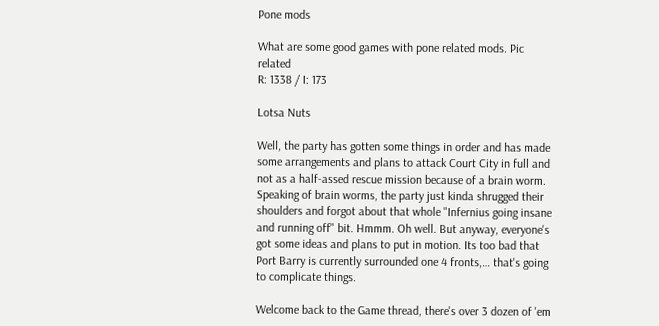Pone mods

What are some good games with pone related mods. Pic related
R: 1338 / I: 173

Lotsa Nuts

Well, the party has gotten some things in order and has made some arrangements and plans to attack Court City in full and not as a half-assed rescue mission because of a brain worm. Speaking of brain worms, the party just kinda shrugged their shoulders and forgot about that whole "Infernius going insane and running off" bit. Hmmm. Oh well. But anyway, everyone's got some ideas and plans to put in motion. Its too bad that Port Barry is currently surrounded one 4 fronts,… that's going to complicate things.

Welcome back to the Game thread, there's over 3 dozen of 'em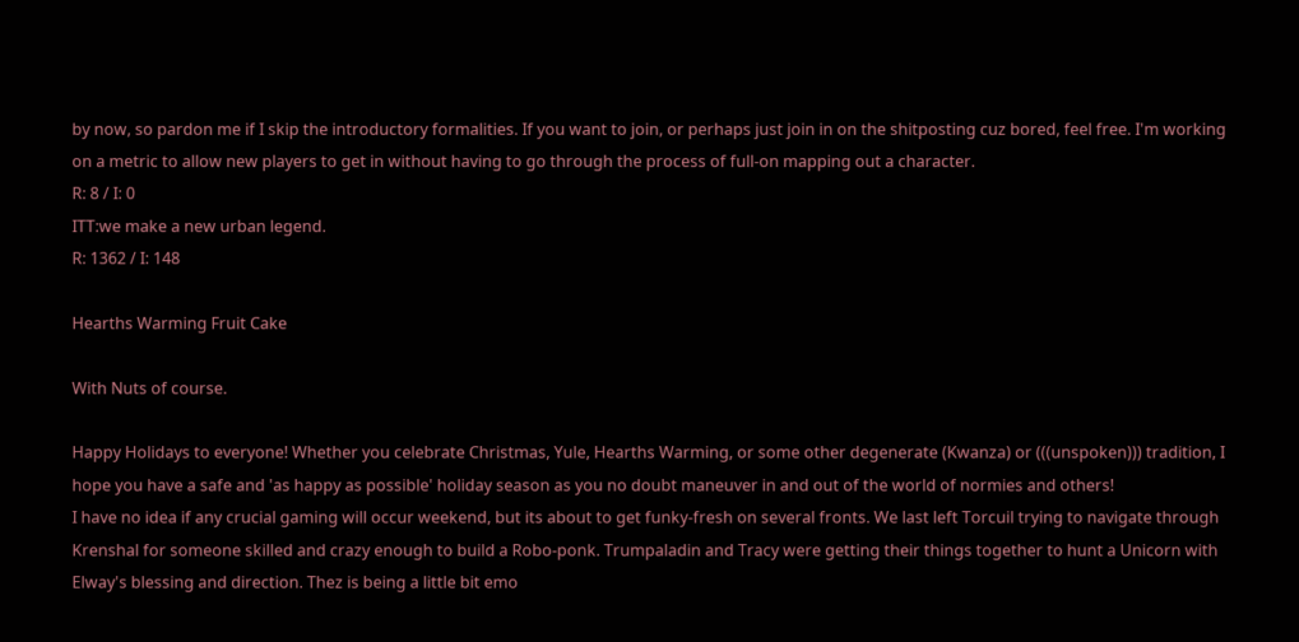by now, so pardon me if I skip the introductory formalities. If you want to join, or perhaps just join in on the shitposting cuz bored, feel free. I'm working on a metric to allow new players to get in without having to go through the process of full-on mapping out a character.
R: 8 / I: 0
ITT:we make a new urban legend.
R: 1362 / I: 148

Hearths Warming Fruit Cake

With Nuts of course.

Happy Holidays to everyone! Whether you celebrate Christmas, Yule, Hearths Warming, or some other degenerate (Kwanza) or (((unspoken))) tradition, I hope you have a safe and 'as happy as possible' holiday season as you no doubt maneuver in and out of the world of normies and others!
I have no idea if any crucial gaming will occur weekend, but its about to get funky-fresh on several fronts. We last left Torcuil trying to navigate through Krenshal for someone skilled and crazy enough to build a Robo-ponk. Trumpaladin and Tracy were getting their things together to hunt a Unicorn with Elway's blessing and direction. Thez is being a little bit emo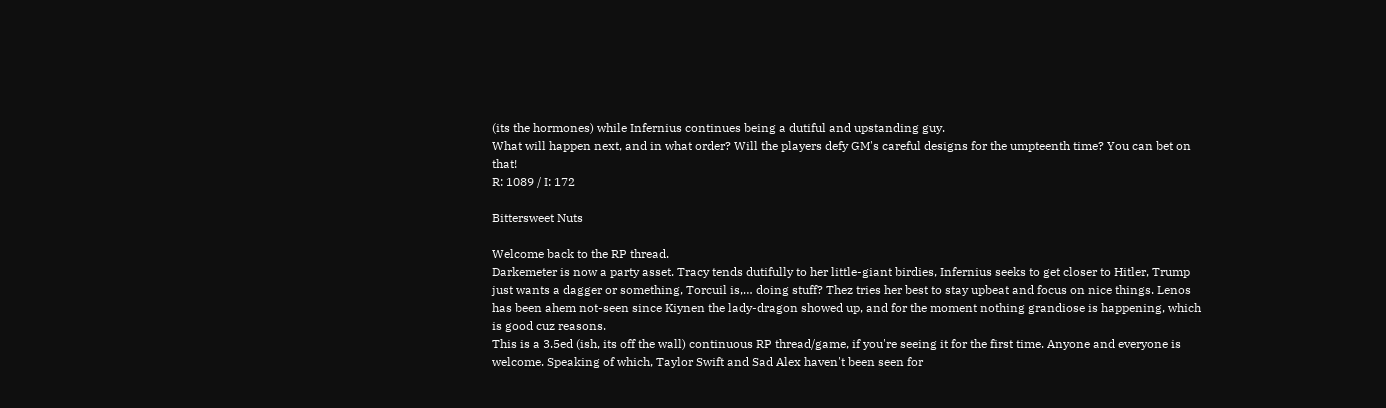(its the hormones) while Infernius continues being a dutiful and upstanding guy.
What will happen next, and in what order? Will the players defy GM's careful designs for the umpteenth time? You can bet on that!
R: 1089 / I: 172

Bittersweet Nuts

Welcome back to the RP thread.
Darkemeter is now a party asset. Tracy tends dutifully to her little-giant birdies, Infernius seeks to get closer to Hitler, Trump just wants a dagger or something, Torcuil is,… doing stuff? Thez tries her best to stay upbeat and focus on nice things. Lenos has been ahem not-seen since Kiynen the lady-dragon showed up, and for the moment nothing grandiose is happening, which is good cuz reasons.
This is a 3.5ed (ish, its off the wall) continuous RP thread/game, if you're seeing it for the first time. Anyone and everyone is welcome. Speaking of which, Taylor Swift and Sad Alex haven't been seen for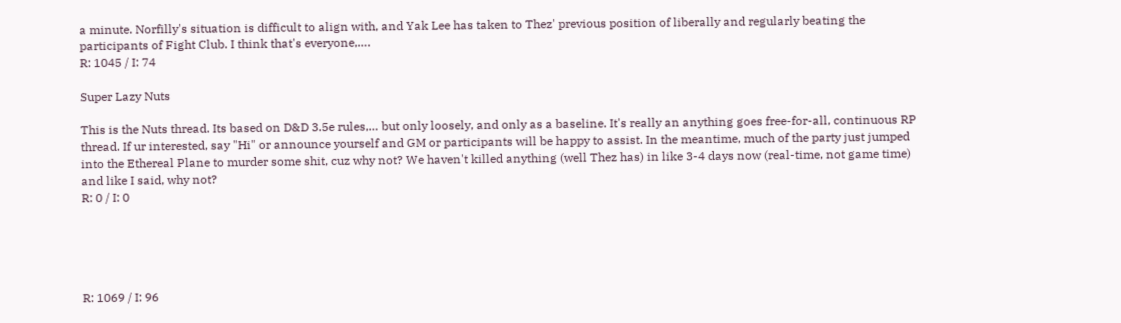a minute. Norfilly's situation is difficult to align with, and Yak Lee has taken to Thez' previous position of liberally and regularly beating the participants of Fight Club. I think that's everyone,….
R: 1045 / I: 74

Super Lazy Nuts

This is the Nuts thread. Its based on D&D 3.5e rules,… but only loosely, and only as a baseline. It's really an anything goes free-for-all, continuous RP thread. If ur interested, say "Hi" or announce yourself and GM or participants will be happy to assist. In the meantime, much of the party just jumped into the Ethereal Plane to murder some shit, cuz why not? We haven't killed anything (well Thez has) in like 3-4 days now (real-time, not game time) and like I said, why not?
R: 0 / I: 0





R: 1069 / I: 96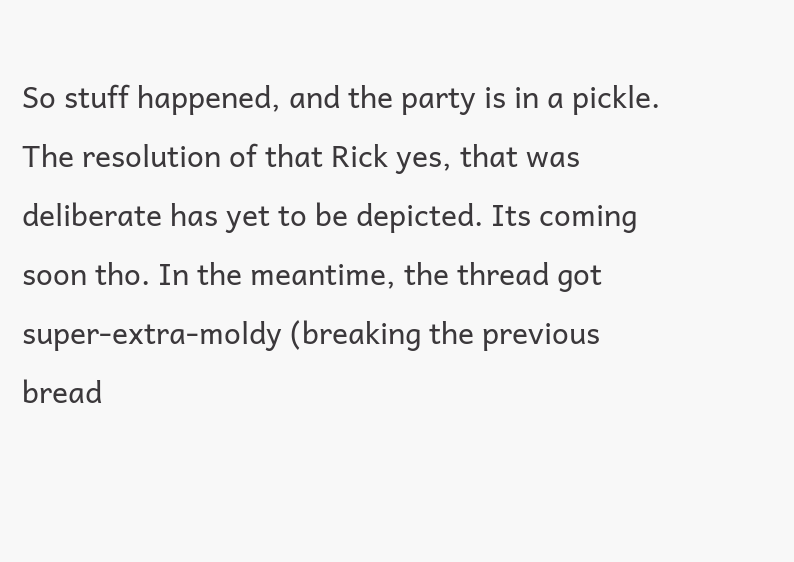So stuff happened, and the party is in a pickle. The resolution of that Rick yes, that was deliberate has yet to be depicted. Its coming soon tho. In the meantime, the thread got super-extra-moldy (breaking the previous bread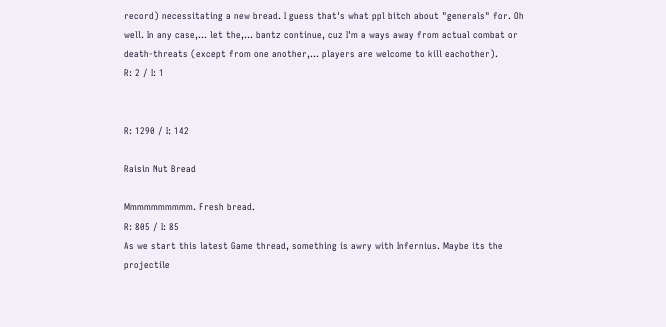record) necessitating a new bread. I guess that's what ppl bitch about "generals" for. Oh well. In any case,… let the,… bantz continue, cuz I'm a ways away from actual combat or death-threats (except from one another,… players are welcome to kill eachother).
R: 2 / I: 1


R: 1290 / I: 142

Raisin Nut Bread

Mmmmmmmmmm. Fresh bread.
R: 805 / I: 85
As we start this latest Game thread, something is awry with Infernius. Maybe its the projectile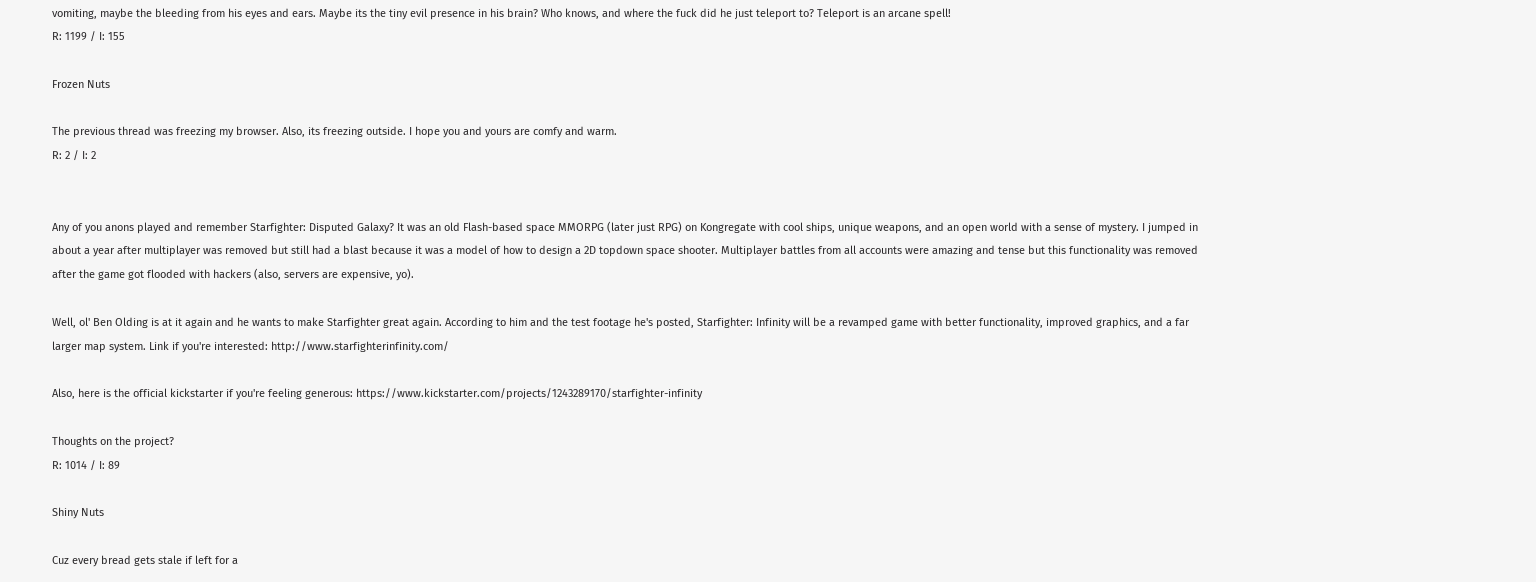vomiting, maybe the bleeding from his eyes and ears. Maybe its the tiny evil presence in his brain? Who knows, and where the fuck did he just teleport to? Teleport is an arcane spell!
R: 1199 / I: 155

Frozen Nuts

The previous thread was freezing my browser. Also, its freezing outside. I hope you and yours are comfy and warm.
R: 2 / I: 2


Any of you anons played and remember Starfighter: Disputed Galaxy? It was an old Flash-based space MMORPG (later just RPG) on Kongregate with cool ships, unique weapons, and an open world with a sense of mystery. I jumped in about a year after multiplayer was removed but still had a blast because it was a model of how to design a 2D topdown space shooter. Multiplayer battles from all accounts were amazing and tense but this functionality was removed after the game got flooded with hackers (also, servers are expensive, yo).

Well, ol' Ben Olding is at it again and he wants to make Starfighter great again. According to him and the test footage he's posted, Starfighter: Infinity will be a revamped game with better functionality, improved graphics, and a far larger map system. Link if you're interested: http://www.starfighterinfinity.com/

Also, here is the official kickstarter if you're feeling generous: https://www.kickstarter.com/projects/1243289170/starfighter-infinity

Thoughts on the project?
R: 1014 / I: 89

Shiny Nuts

Cuz every bread gets stale if left for a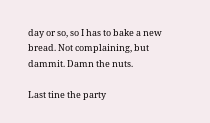day or so, so I has to bake a new bread. Not complaining, but dammit. Damn the nuts.

Last tine the party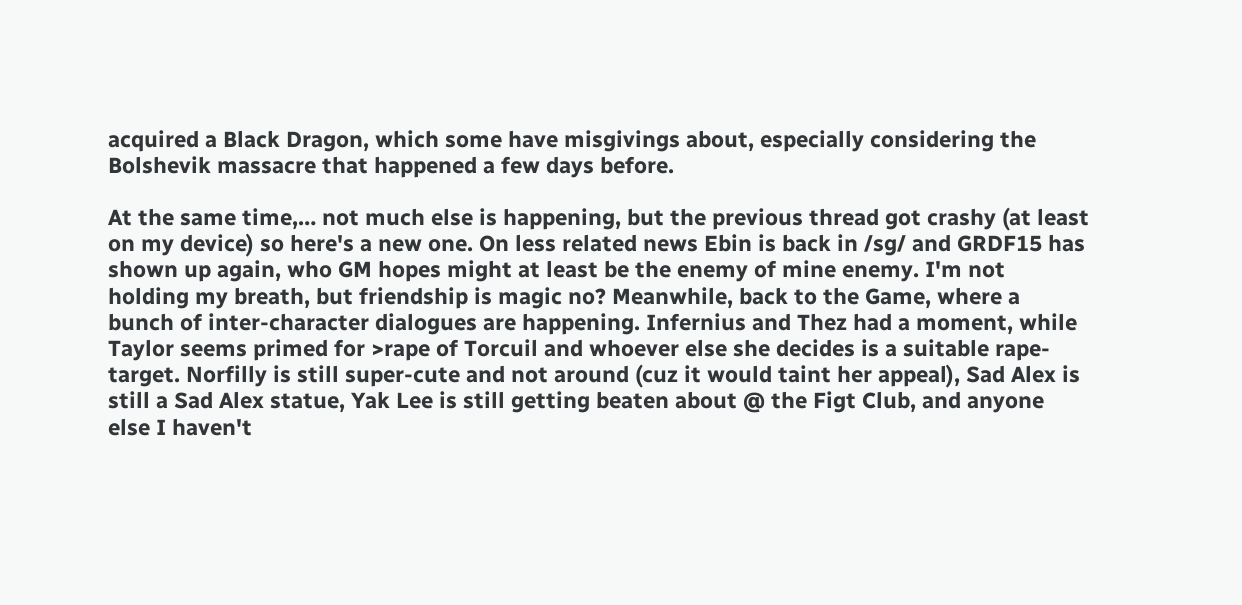acquired a Black Dragon, which some have misgivings about, especially considering the Bolshevik massacre that happened a few days before.

At the same time,… not much else is happening, but the previous thread got crashy (at least on my device) so here's a new one. On less related news Ebin is back in /sg/ and GRDF15 has shown up again, who GM hopes might at least be the enemy of mine enemy. I'm not holding my breath, but friendship is magic no? Meanwhile, back to the Game, where a bunch of inter-character dialogues are happening. Infernius and Thez had a moment, while Taylor seems primed for >rape of Torcuil and whoever else she decides is a suitable rape-target. Norfilly is still super-cute and not around (cuz it would taint her appeal), Sad Alex is still a Sad Alex statue, Yak Lee is still getting beaten about @ the Figt Club, and anyone else I haven't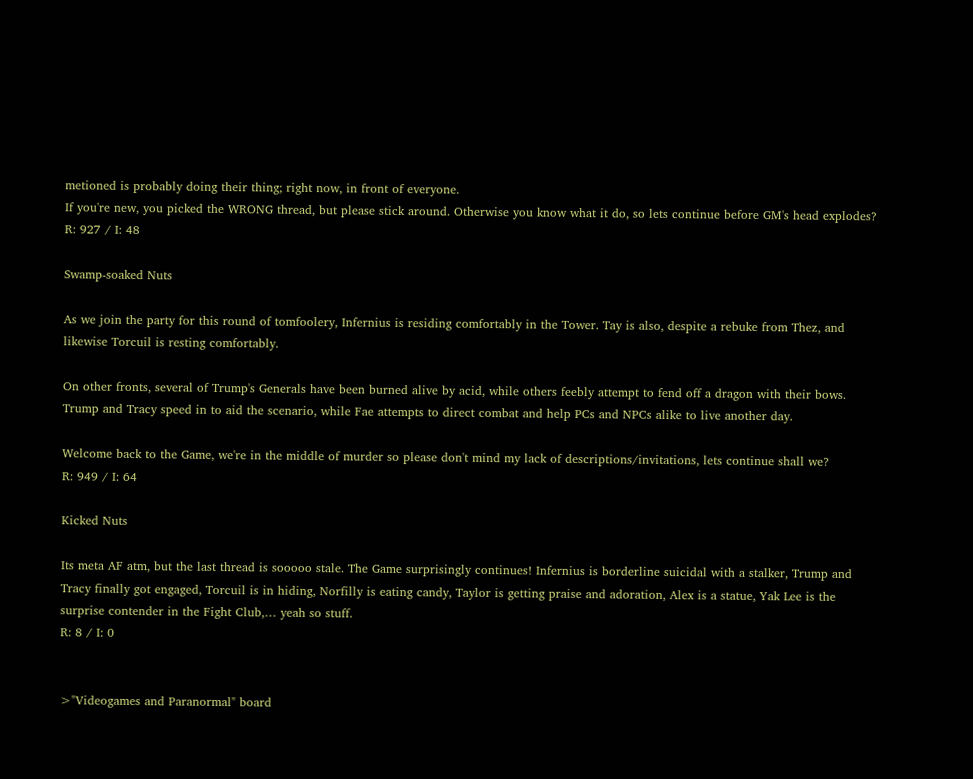metioned is probably doing their thing; right now, in front of everyone.
If you're new, you picked the WRONG thread, but please stick around. Otherwise you know what it do, so lets continue before GM's head explodes?
R: 927 / I: 48

Swamp-soaked Nuts

As we join the party for this round of tomfoolery, Infernius is residing comfortably in the Tower. Tay is also, despite a rebuke from Thez, and likewise Torcuil is resting comfortably.

On other fronts, several of Trump's Generals have been burned alive by acid, while others feebly attempt to fend off a dragon with their bows. Trump and Tracy speed in to aid the scenario, while Fae attempts to direct combat and help PCs and NPCs alike to live another day.

Welcome back to the Game, we're in the middle of murder so please don't mind my lack of descriptions/invitations, lets continue shall we?
R: 949 / I: 64

Kicked Nuts

Its meta AF atm, but the last thread is sooooo stale. The Game surprisingly continues! Infernius is borderline suicidal with a stalker, Trump and Tracy finally got engaged, Torcuil is in hiding, Norfilly is eating candy, Taylor is getting praise and adoration, Alex is a statue, Yak Lee is the surprise contender in the Fight Club,… yeah so stuff.
R: 8 / I: 0


>"Videogames and Paranormal" board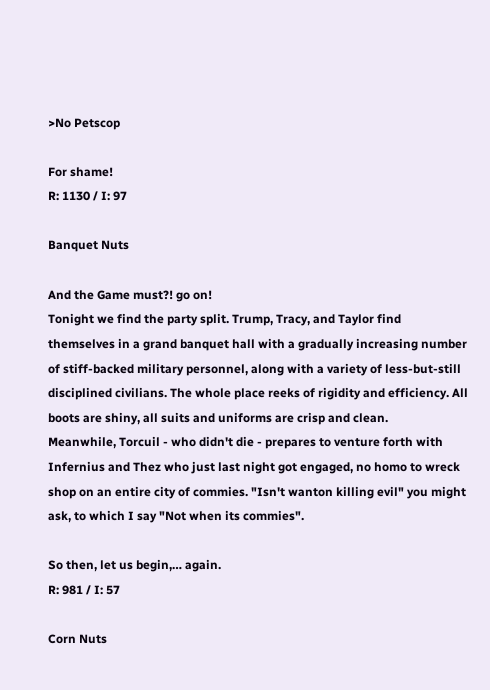>No Petscop

For shame!
R: 1130 / I: 97

Banquet Nuts

And the Game must?! go on!
Tonight we find the party split. Trump, Tracy, and Taylor find themselves in a grand banquet hall with a gradually increasing number of stiff-backed military personnel, along with a variety of less-but-still disciplined civilians. The whole place reeks of rigidity and efficiency. All boots are shiny, all suits and uniforms are crisp and clean.
Meanwhile, Torcuil - who didn't die - prepares to venture forth with Infernius and Thez who just last night got engaged, no homo to wreck shop on an entire city of commies. "Isn't wanton killing evil" you might ask, to which I say "Not when its commies".

So then, let us begin,… again.
R: 981 / I: 57

Corn Nuts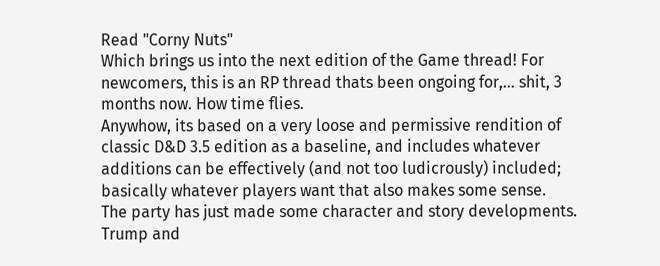Read "Corny Nuts"
Which brings us into the next edition of the Game thread! For newcomers, this is an RP thread thats been ongoing for,… shit, 3 months now. How time flies.
Anywhow, its based on a very loose and permissive rendition of classic D&D 3.5 edition as a baseline, and includes whatever additions can be effectively (and not too ludicrously) included; basically whatever players want that also makes some sense.
The party has just made some character and story developments. Trump and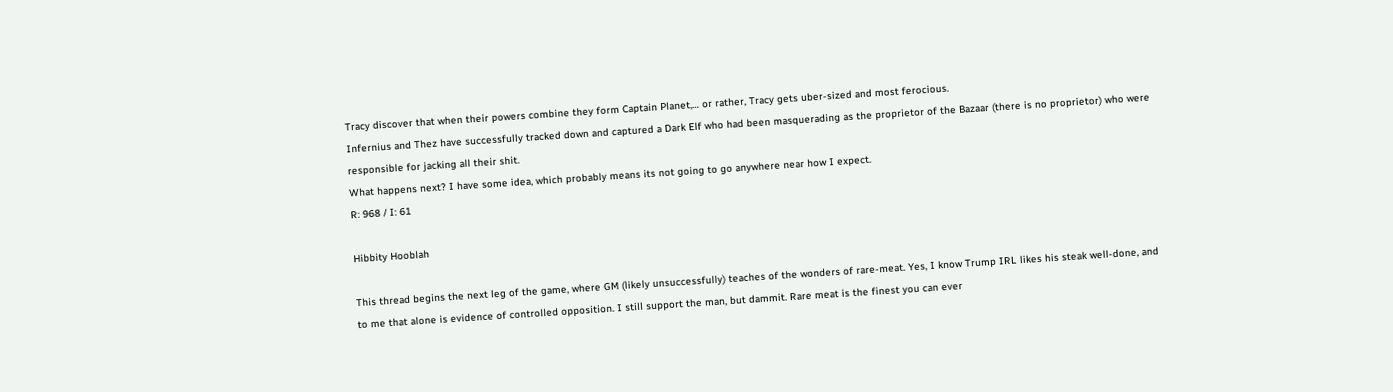Tracy discover that when their powers combine they form Captain Planet,… or rather, Tracy gets uber-sized and most ferocious.
Infernius and Thez have successfully tracked down and captured a Dark Elf who had been masquerading as the proprietor of the Bazaar (there is no proprietor) who were responsible for jacking all their shit.
What happens next? I have some idea, which probably means its not going to go anywhere near how I expect.
R: 968 / I: 61

Hibbity Hooblah

This thread begins the next leg of the game, where GM (likely unsuccessfully) teaches of the wonders of rare-meat. Yes, I know Trump IRL likes his steak well-done, and to me that alone is evidence of controlled opposition. I still support the man, but dammit. Rare meat is the finest you can ever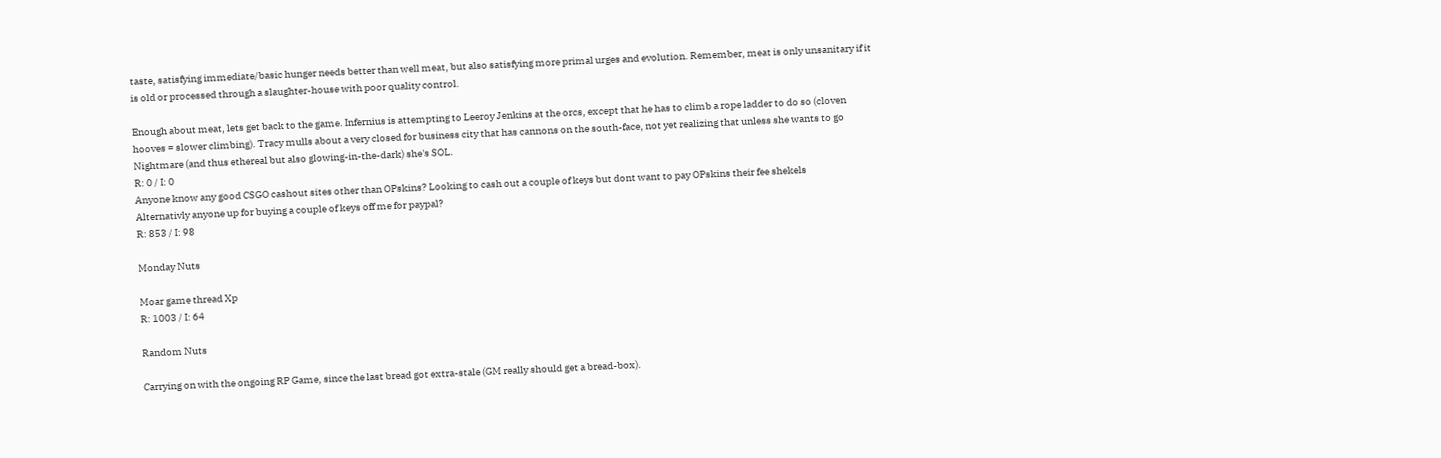taste, satisfying immediate/basic hunger needs better than well meat, but also satisfying more primal urges and evolution. Remember, meat is only unsanitary if it is old or processed through a slaughter-house with poor quality control.

Enough about meat, lets get back to the game. Infernius is attempting to Leeroy Jenkins at the orcs, except that he has to climb a rope ladder to do so (cloven hooves = slower climbing). Tracy mulls about a very closed for business city that has cannons on the south-face, not yet realizing that unless she wants to go Nightmare (and thus ethereal but also glowing-in-the-dark) she's SOL.
R: 0 / I: 0
Anyone know any good CSGO cashout sites other than OPskins? Looking to cash out a couple of keys but dont want to pay OPskins their fee shekels
Alternativly anyone up for buying a couple of keys off me for paypal?
R: 853 / I: 98

Monday Nuts

Moar game thread Xp
R: 1003 / I: 64

Random Nuts

Carrying on with the ongoing RP Game, since the last bread got extra-stale (GM really should get a bread-box).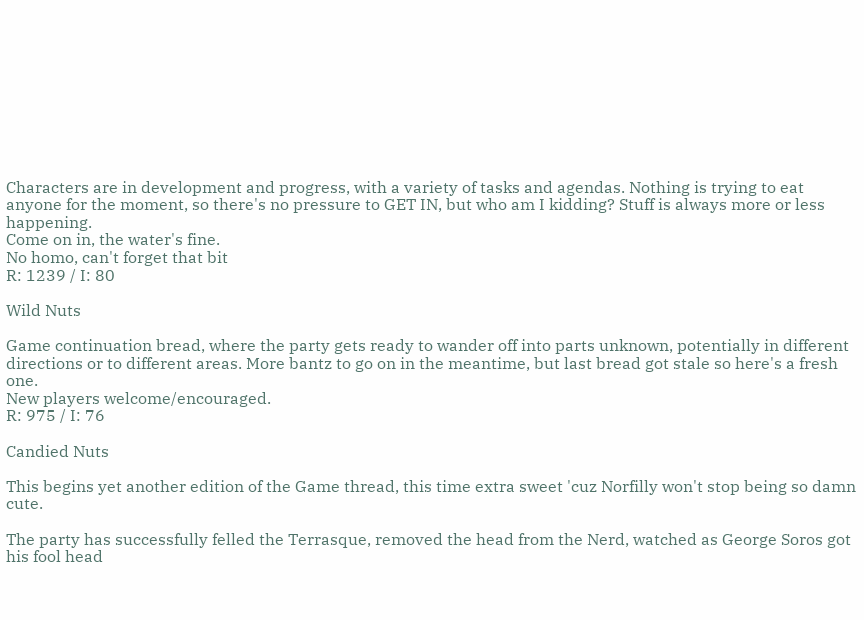Characters are in development and progress, with a variety of tasks and agendas. Nothing is trying to eat anyone for the moment, so there's no pressure to GET IN, but who am I kidding? Stuff is always more or less happening.
Come on in, the water's fine.
No homo, can't forget that bit
R: 1239 / I: 80

Wild Nuts

Game continuation bread, where the party gets ready to wander off into parts unknown, potentially in different directions or to different areas. More bantz to go on in the meantime, but last bread got stale so here's a fresh one.
New players welcome/encouraged.
R: 975 / I: 76

Candied Nuts

This begins yet another edition of the Game thread, this time extra sweet 'cuz Norfilly won't stop being so damn cute.

The party has successfully felled the Terrasque, removed the head from the Nerd, watched as George Soros got his fool head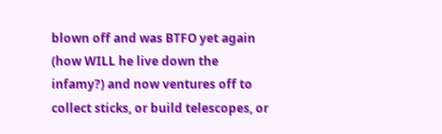blown off and was BTFO yet again (how WILL he live down the infamy?) and now ventures off to collect sticks, or build telescopes, or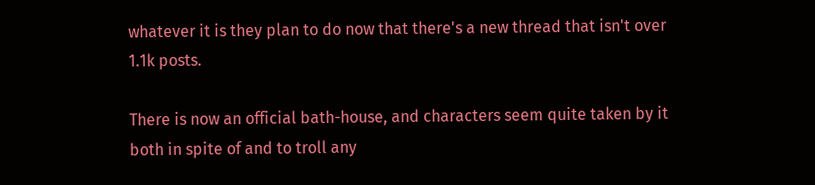whatever it is they plan to do now that there's a new thread that isn't over 1.1k posts.

There is now an official bath-house, and characters seem quite taken by it both in spite of and to troll any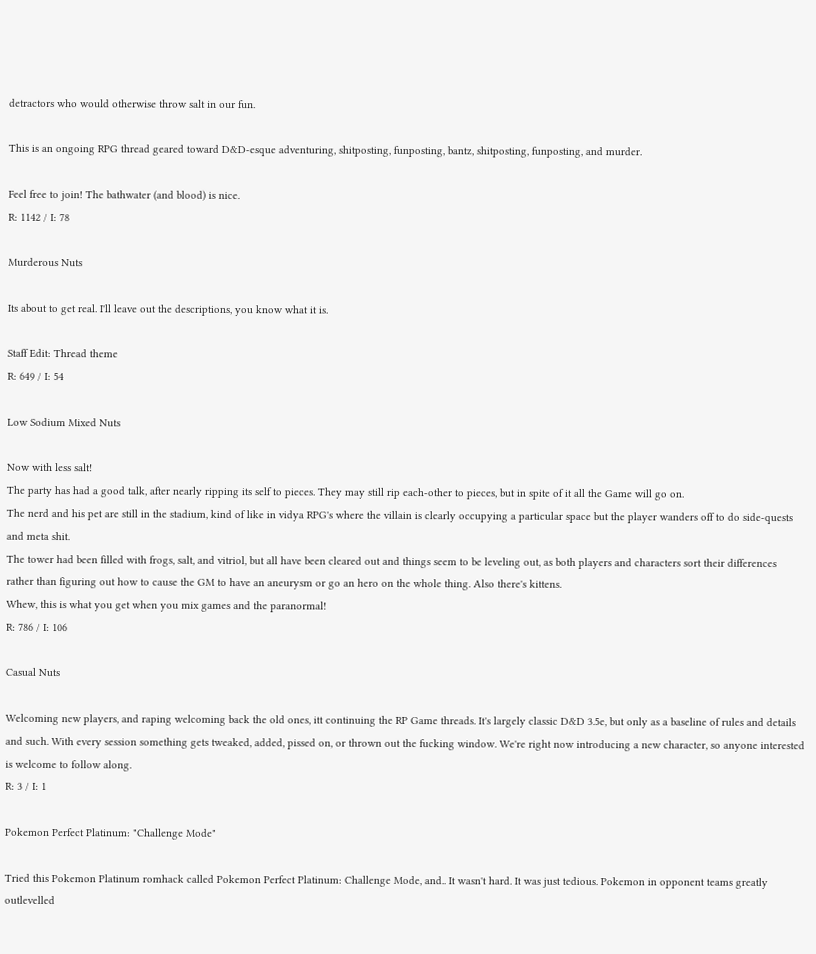detractors who would otherwise throw salt in our fun.

This is an ongoing RPG thread geared toward D&D-esque adventuring, shitposting, funposting, bantz, shitposting, funposting, and murder.

Feel free to join! The bathwater (and blood) is nice.
R: 1142 / I: 78

Murderous Nuts

Its about to get real. I'll leave out the descriptions, you know what it is.

Staff Edit: Thread theme
R: 649 / I: 54

Low Sodium Mixed Nuts

Now with less salt!
The party has had a good talk, after nearly ripping its self to pieces. They may still rip each-other to pieces, but in spite of it all the Game will go on.
The nerd and his pet are still in the stadium, kind of like in vidya RPG's where the villain is clearly occupying a particular space but the player wanders off to do side-quests and meta shit.
The tower had been filled with frogs, salt, and vitriol, but all have been cleared out and things seem to be leveling out, as both players and characters sort their differences rather than figuring out how to cause the GM to have an aneurysm or go an hero on the whole thing. Also there's kittens.
Whew, this is what you get when you mix games and the paranormal!
R: 786 / I: 106

Casual Nuts

Welcoming new players, and raping welcoming back the old ones, itt continuing the RP Game threads. It's largely classic D&D 3.5e, but only as a baseline of rules and details and such. With every session something gets tweaked, added, pissed on, or thrown out the fucking window. We're right now introducing a new character, so anyone interested is welcome to follow along.
R: 3 / I: 1

Pokemon Perfect Platinum: "Challenge Mode"

Tried this Pokemon Platinum romhack called Pokemon Perfect Platinum: Challenge Mode, and.. It wasn't hard. It was just tedious. Pokemon in opponent teams greatly outlevelled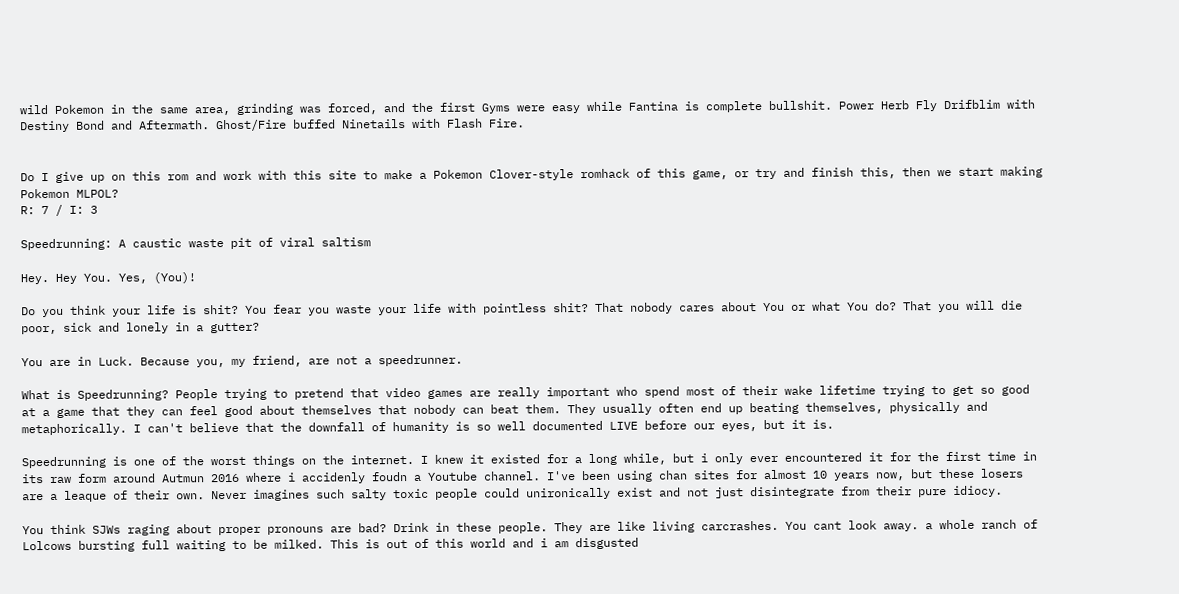wild Pokemon in the same area, grinding was forced, and the first Gyms were easy while Fantina is complete bullshit. Power Herb Fly Drifblim with Destiny Bond and Aftermath. Ghost/Fire buffed Ninetails with Flash Fire.


Do I give up on this rom and work with this site to make a Pokemon Clover-style romhack of this game, or try and finish this, then we start making Pokemon MLPOL?
R: 7 / I: 3

Speedrunning: A caustic waste pit of viral saltism

Hey. Hey You. Yes, (You)!

Do you think your life is shit? You fear you waste your life with pointless shit? That nobody cares about You or what You do? That you will die poor, sick and lonely in a gutter?

You are in Luck. Because you, my friend, are not a speedrunner.

What is Speedrunning? People trying to pretend that video games are really important who spend most of their wake lifetime trying to get so good at a game that they can feel good about themselves that nobody can beat them. They usually often end up beating themselves, physically and metaphorically. I can't believe that the downfall of humanity is so well documented LIVE before our eyes, but it is.

Speedrunning is one of the worst things on the internet. I knew it existed for a long while, but i only ever encountered it for the first time in its raw form around Autmun 2016 where i accidenly foudn a Youtube channel. I've been using chan sites for almost 10 years now, but these losers are a leaque of their own. Never imagines such salty toxic people could unironically exist and not just disintegrate from their pure idiocy.

You think SJWs raging about proper pronouns are bad? Drink in these people. They are like living carcrashes. You cant look away. a whole ranch of Lolcows bursting full waiting to be milked. This is out of this world and i am disgusted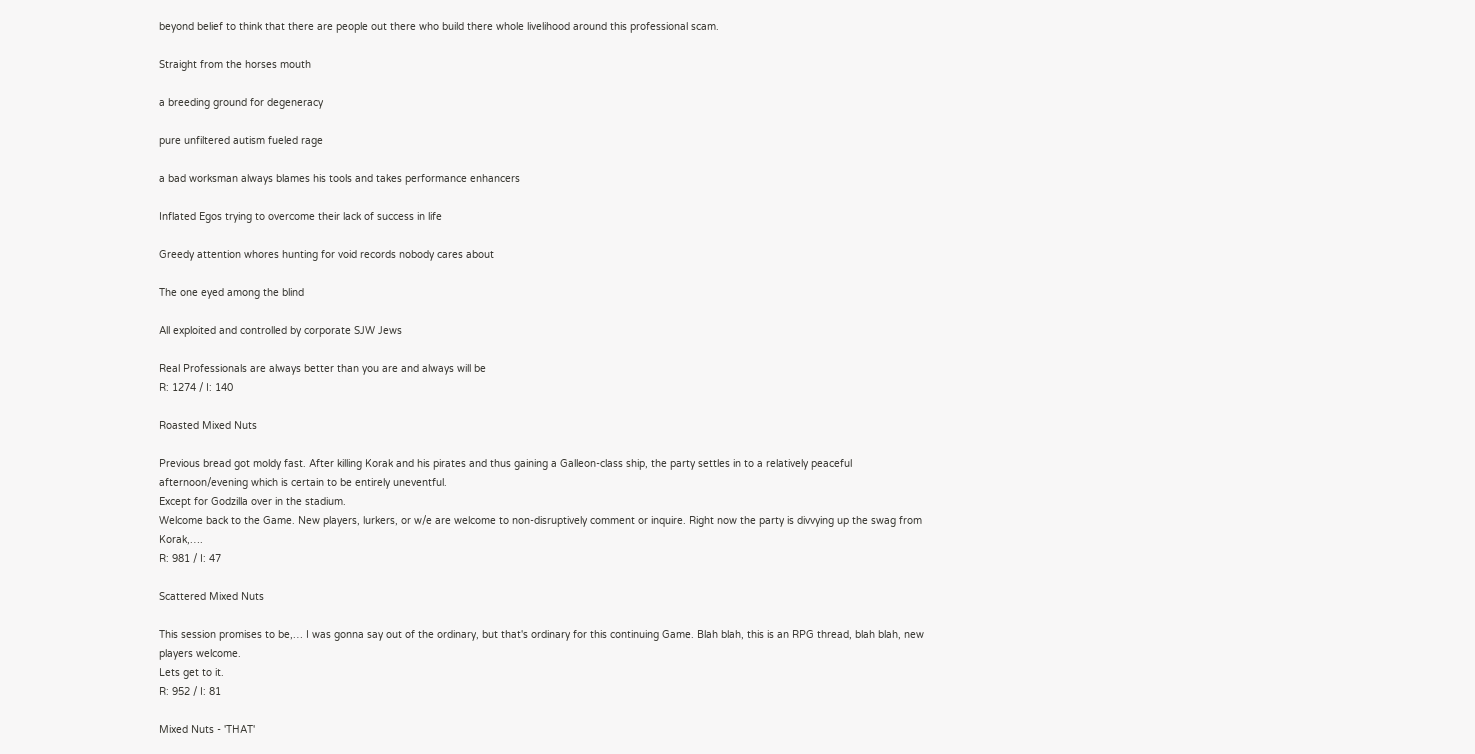beyond belief to think that there are people out there who build there whole livelihood around this professional scam.

Straight from the horses mouth

a breeding ground for degeneracy

pure unfiltered autism fueled rage

a bad worksman always blames his tools and takes performance enhancers

Inflated Egos trying to overcome their lack of success in life

Greedy attention whores hunting for void records nobody cares about

The one eyed among the blind

All exploited and controlled by corporate SJW Jews

Real Professionals are always better than you are and always will be
R: 1274 / I: 140

Roasted Mixed Nuts

Previous bread got moldy fast. After killing Korak and his pirates and thus gaining a Galleon-class ship, the party settles in to a relatively peaceful afternoon/evening which is certain to be entirely uneventful.
Except for Godzilla over in the stadium.
Welcome back to the Game. New players, lurkers, or w/e are welcome to non-disruptively comment or inquire. Right now the party is divvying up the swag from Korak,….
R: 981 / I: 47

Scattered Mixed Nuts

This session promises to be,… I was gonna say out of the ordinary, but that's ordinary for this continuing Game. Blah blah, this is an RPG thread, blah blah, new players welcome.
Lets get to it.
R: 952 / I: 81

Mixed Nuts - 'THAT'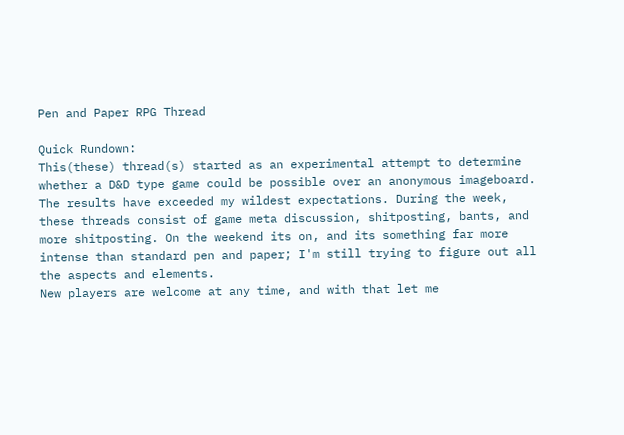Pen and Paper RPG Thread

Quick Rundown:
This(these) thread(s) started as an experimental attempt to determine whether a D&D type game could be possible over an anonymous imageboard. The results have exceeded my wildest expectations. During the week, these threads consist of game meta discussion, shitposting, bants, and more shitposting. On the weekend its on, and its something far more intense than standard pen and paper; I'm still trying to figure out all the aspects and elements.
New players are welcome at any time, and with that let me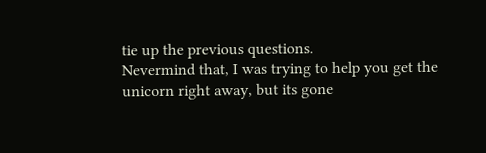tie up the previous questions.
Nevermind that, I was trying to help you get the unicorn right away, but its gone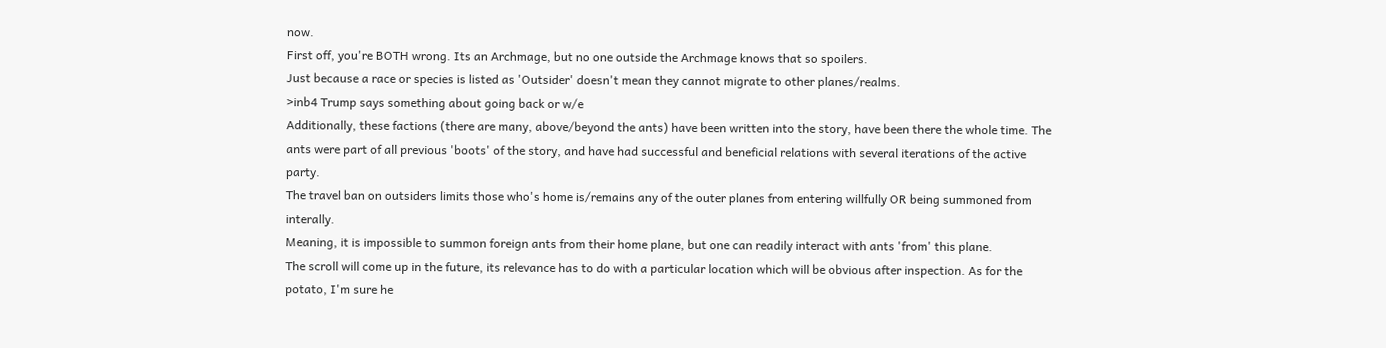now.
First off, you're BOTH wrong. Its an Archmage, but no one outside the Archmage knows that so spoilers.
Just because a race or species is listed as 'Outsider' doesn't mean they cannot migrate to other planes/realms.
>inb4 Trump says something about going back or w/e
Additionally, these factions (there are many, above/beyond the ants) have been written into the story, have been there the whole time. The ants were part of all previous 'boots' of the story, and have had successful and beneficial relations with several iterations of the active party.
The travel ban on outsiders limits those who's home is/remains any of the outer planes from entering willfully OR being summoned from interally.
Meaning, it is impossible to summon foreign ants from their home plane, but one can readily interact with ants 'from' this plane.
The scroll will come up in the future, its relevance has to do with a particular location which will be obvious after inspection. As for the potato, I'm sure he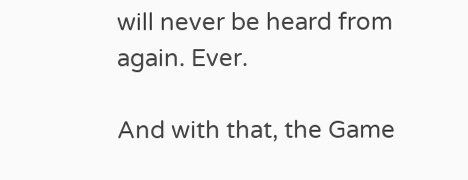will never be heard from again. Ever.

And with that, the Game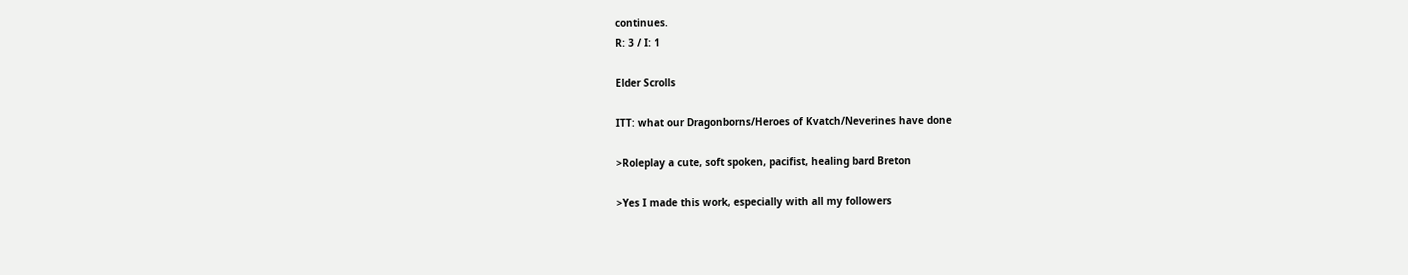continues.
R: 3 / I: 1

Elder Scrolls

ITT: what our Dragonborns/Heroes of Kvatch/Neverines have done

>Roleplay a cute, soft spoken, pacifist, healing bard Breton

>Yes I made this work, especially with all my followers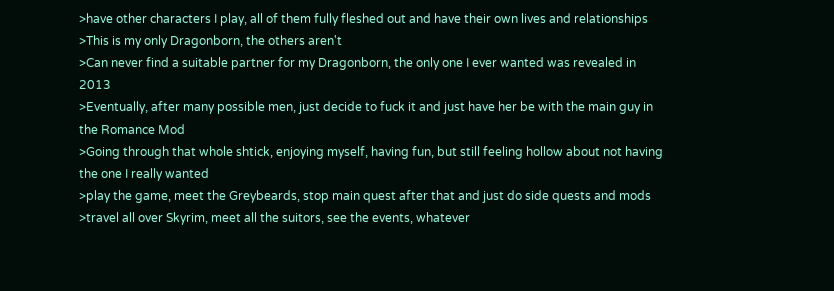>have other characters I play, all of them fully fleshed out and have their own lives and relationships
>This is my only Dragonborn, the others aren't
>Can never find a suitable partner for my Dragonborn, the only one I ever wanted was revealed in 2013
>Eventually, after many possible men, just decide to fuck it and just have her be with the main guy in the Romance Mod
>Going through that whole shtick, enjoying myself, having fun, but still feeling hollow about not having the one I really wanted
>play the game, meet the Greybeards, stop main quest after that and just do side quests and mods
>travel all over Skyrim, meet all the suitors, see the events, whatever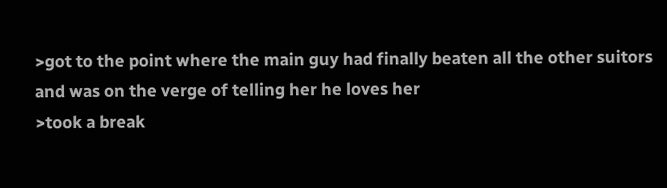>got to the point where the main guy had finally beaten all the other suitors and was on the verge of telling her he loves her
>took a break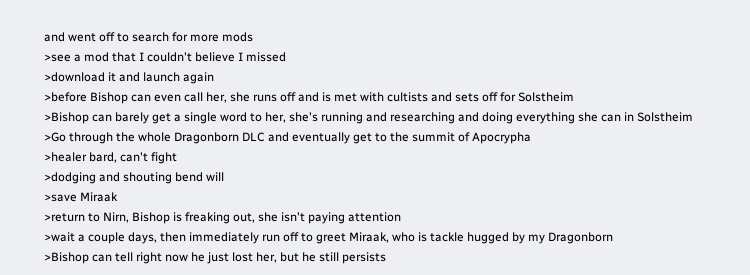and went off to search for more mods
>see a mod that I couldn't believe I missed
>download it and launch again
>before Bishop can even call her, she runs off and is met with cultists and sets off for Solstheim
>Bishop can barely get a single word to her, she's running and researching and doing everything she can in Solstheim
>Go through the whole Dragonborn DLC and eventually get to the summit of Apocrypha
>healer bard, can't fight
>dodging and shouting bend will
>save Miraak
>return to Nirn, Bishop is freaking out, she isn't paying attention
>wait a couple days, then immediately run off to greet Miraak, who is tackle hugged by my Dragonborn
>Bishop can tell right now he just lost her, but he still persists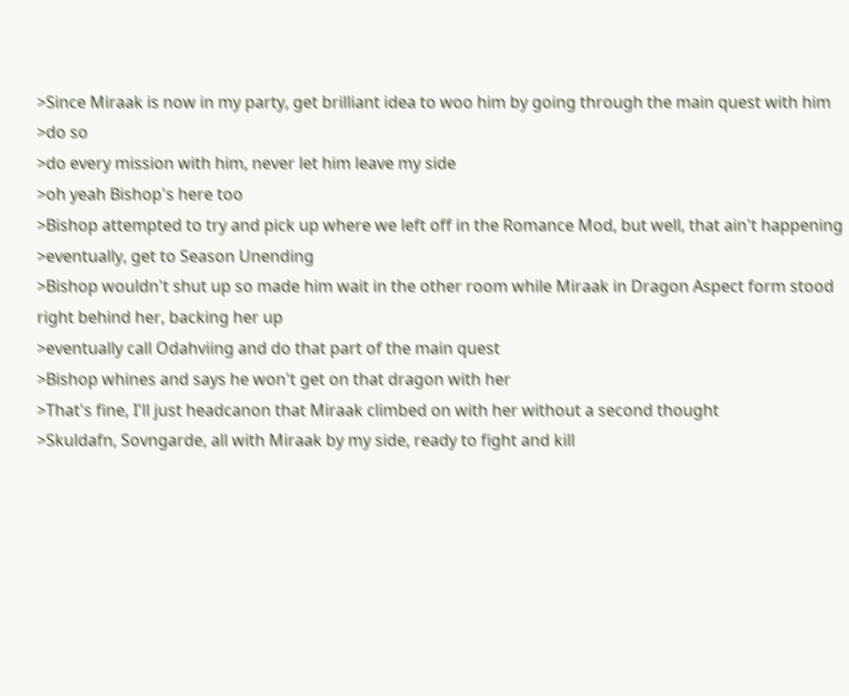>Since Miraak is now in my party, get brilliant idea to woo him by going through the main quest with him
>do so
>do every mission with him, never let him leave my side
>oh yeah Bishop's here too
>Bishop attempted to try and pick up where we left off in the Romance Mod, but well, that ain't happening
>eventually, get to Season Unending
>Bishop wouldn't shut up so made him wait in the other room while Miraak in Dragon Aspect form stood right behind her, backing her up
>eventually call Odahviing and do that part of the main quest
>Bishop whines and says he won't get on that dragon with her
>That's fine, I'll just headcanon that Miraak climbed on with her without a second thought
>Skuldafn, Sovngarde, all with Miraak by my side, ready to fight and kill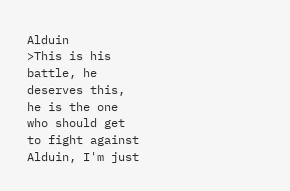Alduin
>This is his battle, he deserves this, he is the one who should get to fight against Alduin, I'm just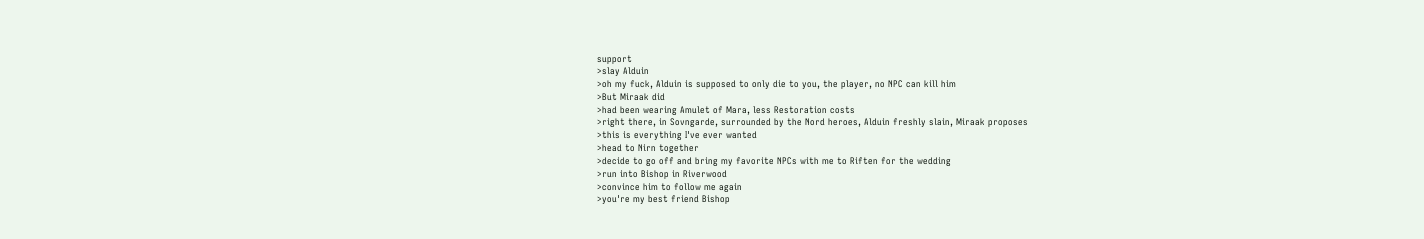support
>slay Alduin
>oh my fuck, Alduin is supposed to only die to you, the player, no NPC can kill him
>But Miraak did
>had been wearing Amulet of Mara, less Restoration costs
>right there, in Sovngarde, surrounded by the Nord heroes, Alduin freshly slain, Miraak proposes
>this is everything I've ever wanted
>head to Nirn together
>decide to go off and bring my favorite NPCs with me to Riften for the wedding
>run into Bishop in Riverwood
>convince him to follow me again
>you're my best friend Bishop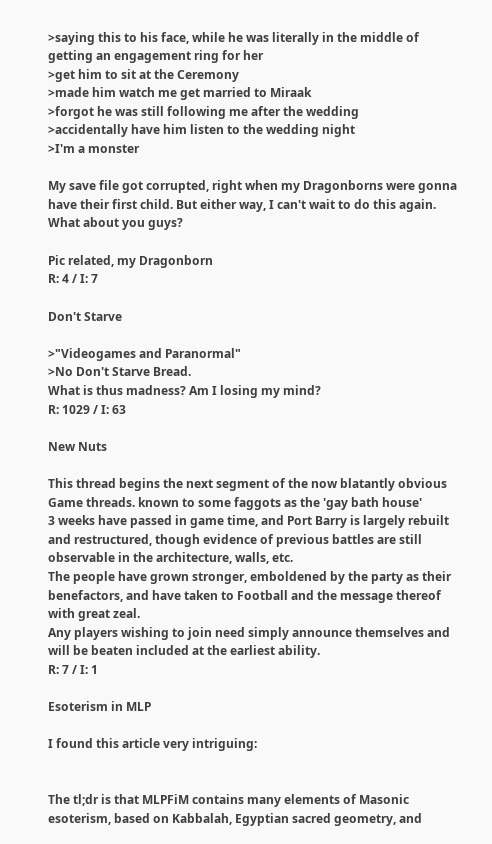>saying this to his face, while he was literally in the middle of getting an engagement ring for her
>get him to sit at the Ceremony
>made him watch me get married to Miraak
>forgot he was still following me after the wedding
>accidentally have him listen to the wedding night
>I'm a monster

My save file got corrupted, right when my Dragonborns were gonna have their first child. But either way, I can't wait to do this again. What about you guys?

Pic related, my Dragonborn
R: 4 / I: 7

Don't Starve

>"Videogames and Paranormal"
>No Don't Starve Bread.
What is thus madness? Am I losing my mind?
R: 1029 / I: 63

New Nuts

This thread begins the next segment of the now blatantly obvious Game threads. known to some faggots as the 'gay bath house'
3 weeks have passed in game time, and Port Barry is largely rebuilt and restructured, though evidence of previous battles are still observable in the architecture, walls, etc.
The people have grown stronger, emboldened by the party as their benefactors, and have taken to Football and the message thereof with great zeal.
Any players wishing to join need simply announce themselves and will be beaten included at the earliest ability.
R: 7 / I: 1

Esoterism in MLP

I found this article very intriguing:


The tl;dr is that MLPFiM contains many elements of Masonic esoterism, based on Kabbalah, Egyptian sacred geometry, and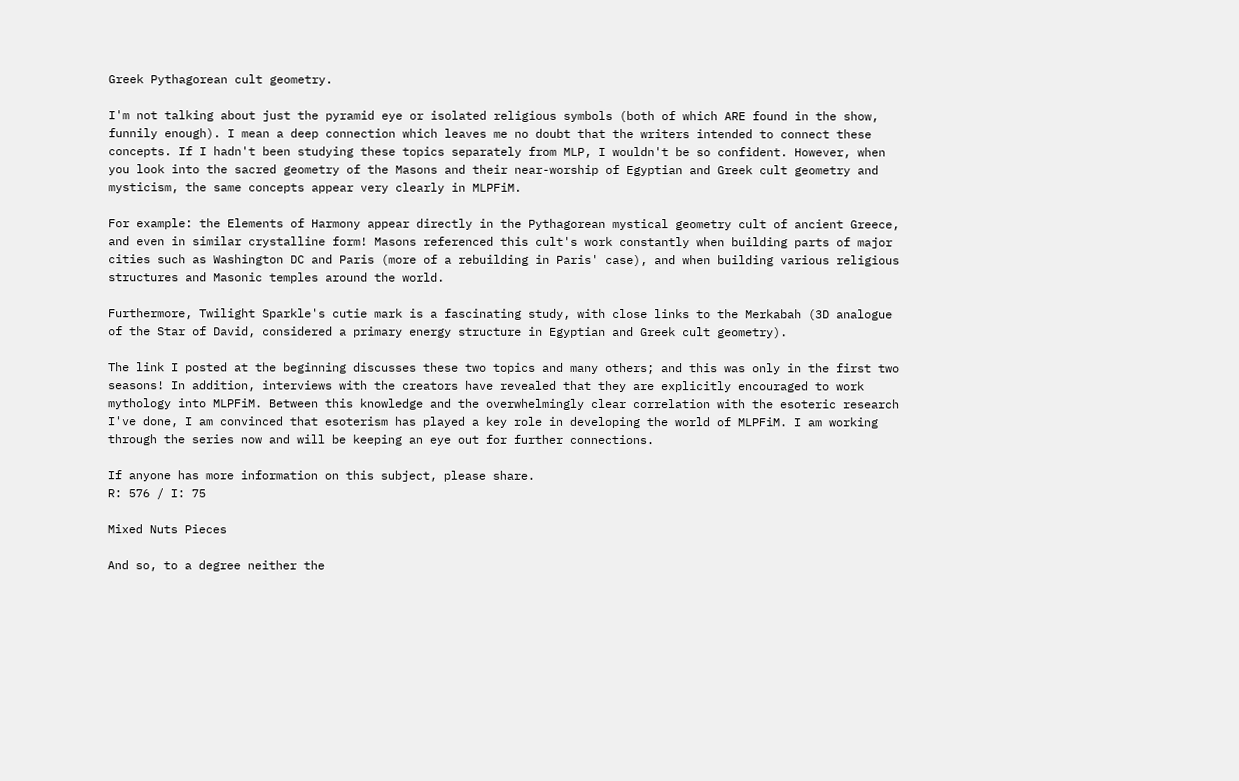Greek Pythagorean cult geometry.

I'm not talking about just the pyramid eye or isolated religious symbols (both of which ARE found in the show, funnily enough). I mean a deep connection which leaves me no doubt that the writers intended to connect these concepts. If I hadn't been studying these topics separately from MLP, I wouldn't be so confident. However, when you look into the sacred geometry of the Masons and their near-worship of Egyptian and Greek cult geometry and mysticism, the same concepts appear very clearly in MLPFiM.

For example: the Elements of Harmony appear directly in the Pythagorean mystical geometry cult of ancient Greece, and even in similar crystalline form! Masons referenced this cult's work constantly when building parts of major cities such as Washington DC and Paris (more of a rebuilding in Paris' case), and when building various religious structures and Masonic temples around the world.

Furthermore, Twilight Sparkle's cutie mark is a fascinating study, with close links to the Merkabah (3D analogue of the Star of David, considered a primary energy structure in Egyptian and Greek cult geometry).

The link I posted at the beginning discusses these two topics and many others; and this was only in the first two seasons! In addition, interviews with the creators have revealed that they are explicitly encouraged to work mythology into MLPFiM. Between this knowledge and the overwhelmingly clear correlation with the esoteric research I've done, I am convinced that esoterism has played a key role in developing the world of MLPFiM. I am working through the series now and will be keeping an eye out for further connections.

If anyone has more information on this subject, please share.
R: 576 / I: 75

Mixed Nuts Pieces

And so, to a degree neither the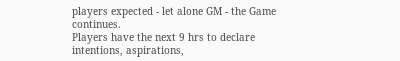players expected - let alone GM - the Game continues.
Players have the next 9 hrs to declare intentions, aspirations,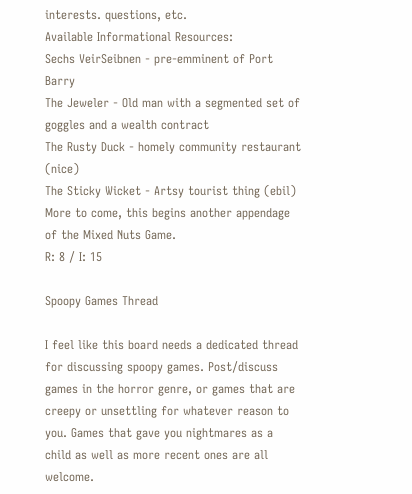interests. questions, etc.
Available Informational Resources:
Sechs VeirSeibnen - pre-emminent of Port Barry
The Jeweler - Old man with a segmented set of goggles and a wealth contract
The Rusty Duck - homely community restaurant (nice)
The Sticky Wicket - Artsy tourist thing (ebil)
More to come, this begins another appendage of the Mixed Nuts Game.
R: 8 / I: 15

Spoopy Games Thread

I feel like this board needs a dedicated thread for discussing spoopy games. Post/discuss games in the horror genre, or games that are creepy or unsettling for whatever reason to you. Games that gave you nightmares as a child as well as more recent ones are all welcome.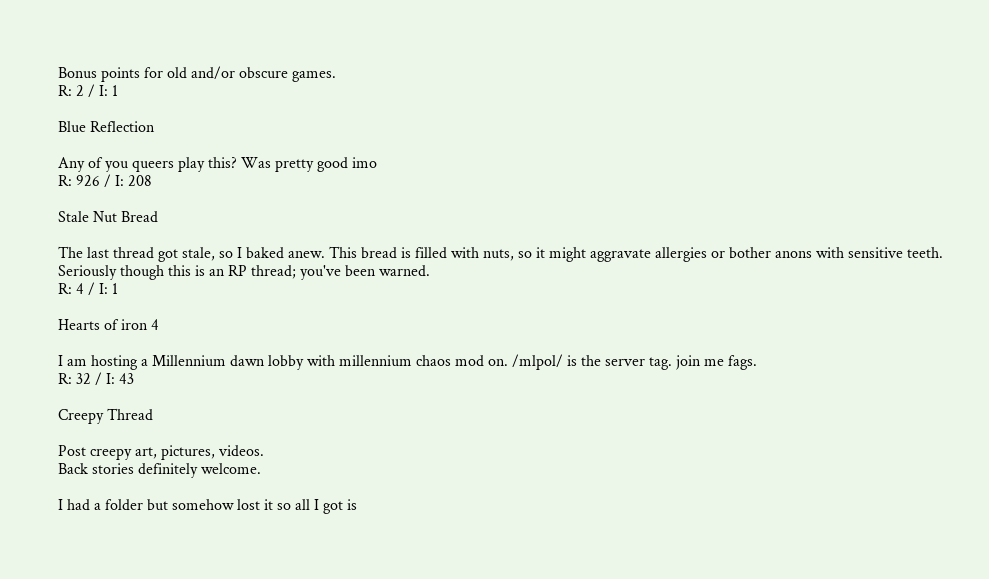Bonus points for old and/or obscure games.
R: 2 / I: 1

Blue Reflection

Any of you queers play this? Was pretty good imo
R: 926 / I: 208

Stale Nut Bread

The last thread got stale, so I baked anew. This bread is filled with nuts, so it might aggravate allergies or bother anons with sensitive teeth.
Seriously though this is an RP thread; you've been warned.
R: 4 / I: 1

Hearts of iron 4

I am hosting a Millennium dawn lobby with millennium chaos mod on. /mlpol/ is the server tag. join me fags.
R: 32 / I: 43

Creepy Thread

Post creepy art, pictures, videos.
Back stories definitely welcome.

I had a folder but somehow lost it so all I got is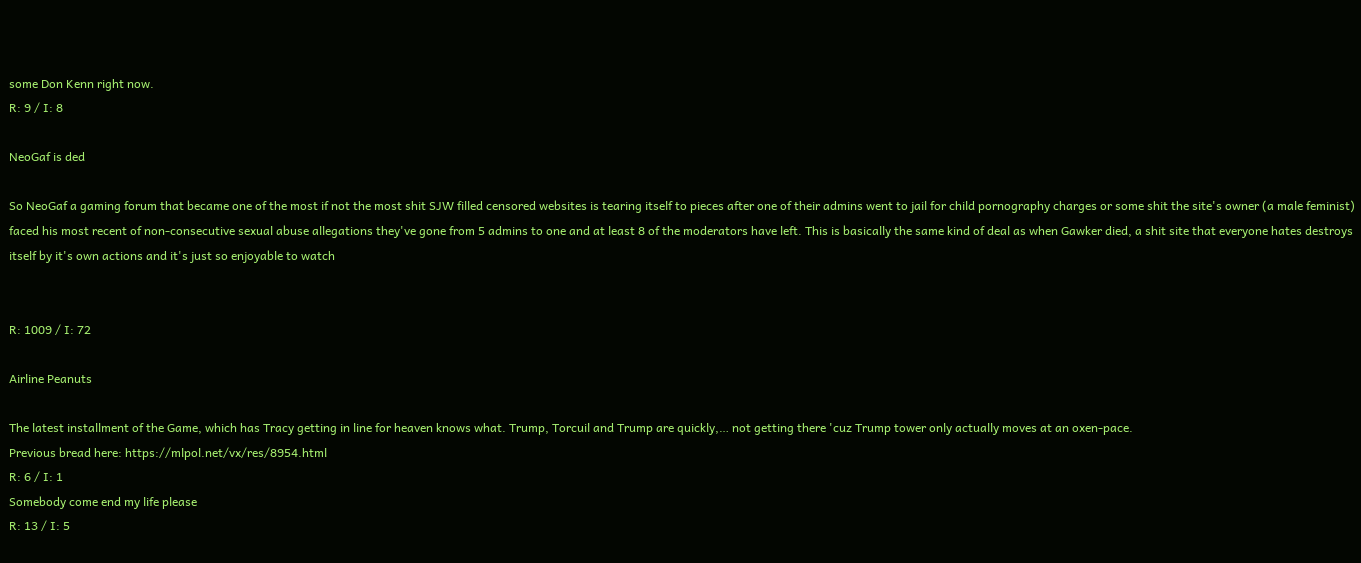some Don Kenn right now.
R: 9 / I: 8

NeoGaf is ded

So NeoGaf a gaming forum that became one of the most if not the most shit SJW filled censored websites is tearing itself to pieces after one of their admins went to jail for child pornography charges or some shit the site's owner (a male feminist) faced his most recent of non-consecutive sexual abuse allegations they've gone from 5 admins to one and at least 8 of the moderators have left. This is basically the same kind of deal as when Gawker died, a shit site that everyone hates destroys itself by it's own actions and it's just so enjoyable to watch


R: 1009 / I: 72

Airline Peanuts

The latest installment of the Game, which has Tracy getting in line for heaven knows what. Trump, Torcuil and Trump are quickly,… not getting there 'cuz Trump tower only actually moves at an oxen-pace.
Previous bread here: https://mlpol.net/vx/res/8954.html
R: 6 / I: 1
Somebody come end my life please
R: 13 / I: 5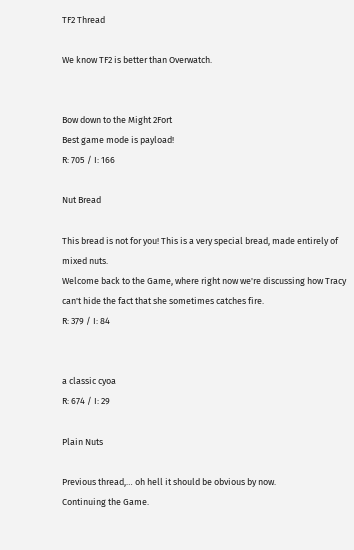TF2 Thread

We know TF2 is better than Overwatch.


Bow down to the Might 2Fort
Best game mode is payload!
R: 705 / I: 166

Nut Bread

This bread is not for you! This is a very special bread, made entirely of mixed nuts.
Welcome back to the Game, where right now we're discussing how Tracy can't hide the fact that she sometimes catches fire.
R: 379 / I: 84


a classic cyoa
R: 674 / I: 29

Plain Nuts

Previous thread,… oh hell it should be obvious by now.
Continuing the Game.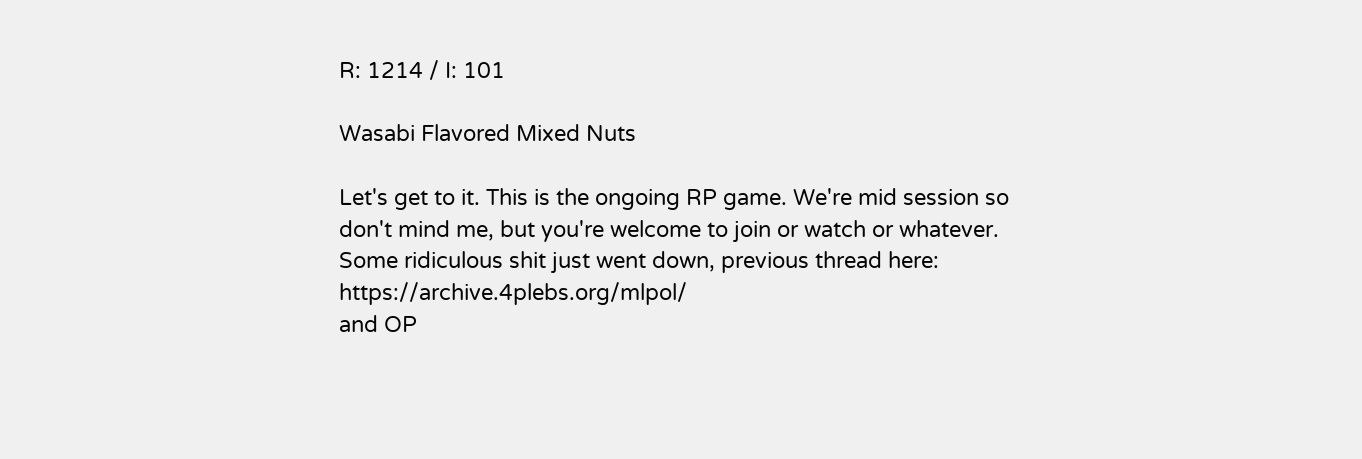R: 1214 / I: 101

Wasabi Flavored Mixed Nuts

Let's get to it. This is the ongoing RP game. We're mid session so don't mind me, but you're welcome to join or watch or whatever.
Some ridiculous shit just went down, previous thread here: https://archive.4plebs.org/mlpol/
and OP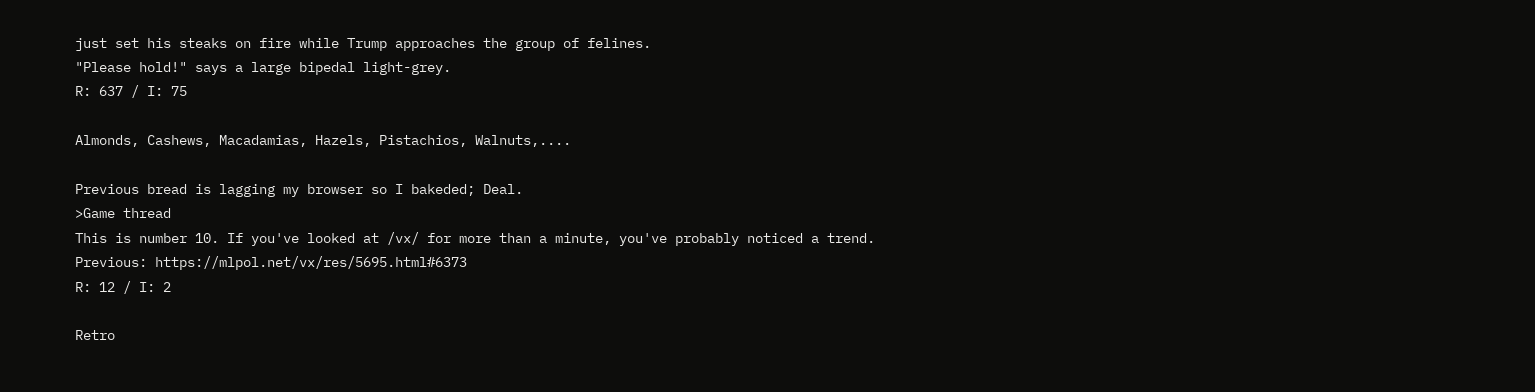just set his steaks on fire while Trump approaches the group of felines.
"Please hold!" says a large bipedal light-grey.
R: 637 / I: 75

Almonds, Cashews, Macadamias, Hazels, Pistachios, Walnuts,....

Previous bread is lagging my browser so I bakeded; Deal.
>Game thread
This is number 10. If you've looked at /vx/ for more than a minute, you've probably noticed a trend.
Previous: https://mlpol.net/vx/res/5695.html#6373
R: 12 / I: 2

Retro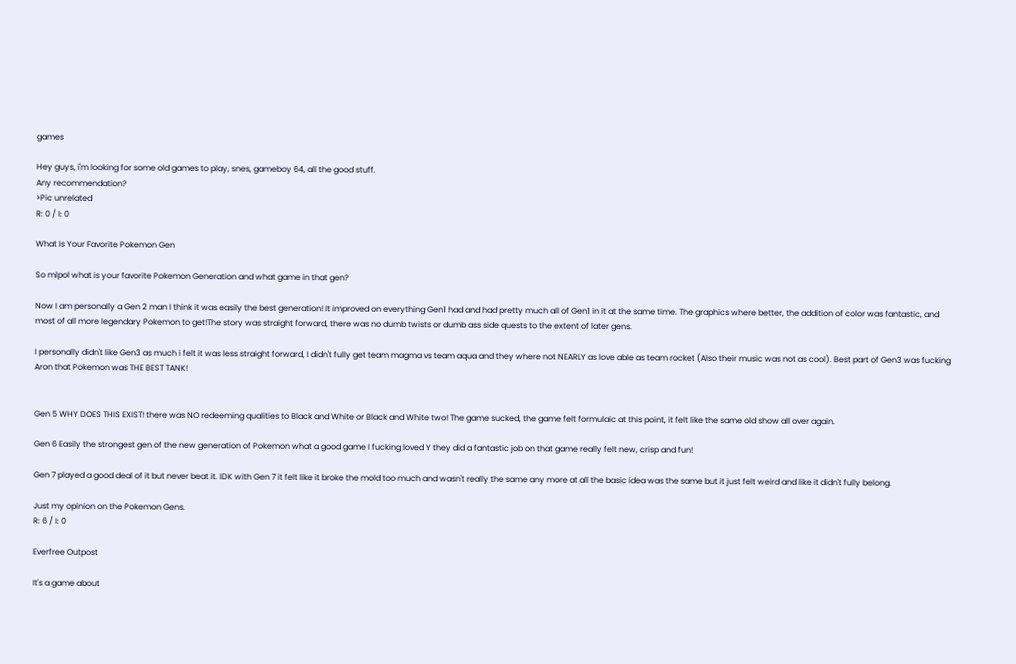games

Hey guys, i'm looking for some old games to play, snes, gameboy 64, all the good stuff.
Any recommendation?
>Pic unrelated
R: 0 / I: 0

What Is Your Favorite Pokemon Gen

So mlpol what is your favorite Pokemon Generation and what game in that gen?

Now I am personally a Gen 2 man I think it was easily the best generation! It improved on everything Gen1 had and had pretty much all of Gen1 in it at the same time. The graphics where better, the addition of color was fantastic, and most of all more legendary Pokemon to get!The story was straight forward, there was no dumb twists or dumb ass side quests to the extent of later gens.

I personally didn't like Gen3 as much i felt it was less straight forward, I didn't fully get team magma vs team aqua and they where not NEARLY as love able as team rocket (Also their music was not as cool). Best part of Gen3 was fucking Aron that Pokemon was THE BEST TANK!


Gen 5 WHY DOES THIS EXIST! there was NO redeeming qualities to Black and White or Black and White two! The game sucked, the game felt formulaic at this point, it felt like the same old show all over again.

Gen 6 Easily the strongest gen of the new generation of Pokemon what a good game I fucking loved Y they did a fantastic job on that game really felt new, crisp and fun!

Gen 7 played a good deal of it but never beat it. IDK with Gen 7 it felt like it broke the mold too much and wasn't really the same any more at all the basic idea was the same but it just felt weird and like it didn't fully belong.

Just my opinion on the Pokemon Gens.
R: 6 / I: 0

Everfree Outpost

It's a game about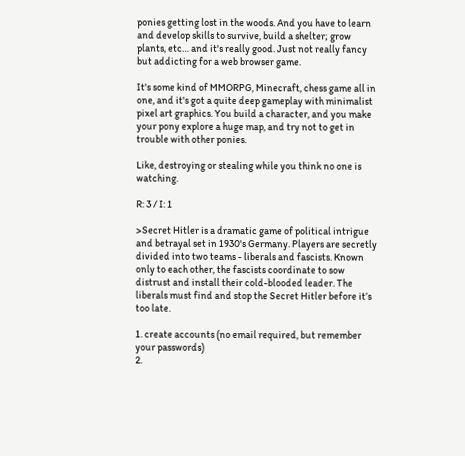ponies getting lost in the woods. And you have to learn and develop skills to survive, build a shelter; grow plants, etc… and it's really good. Just not really fancy but addicting for a web browser game.

It's some kind of MMORPG, Minecraft, chess game all in one, and it's got a quite deep gameplay with minimalist pixel art graphics. You build a character, and you make your pony explore a huge map, and try not to get in trouble with other ponies.

Like, destroying or stealing while you think no one is watching.

R: 3 / I: 1

>Secret Hitler is a dramatic game of political intrigue and betrayal set in 1930's Germany. Players are secretly divided into two teams - liberals and fascists. Known only to each other, the fascists coordinate to sow distrust and install their cold-blooded leader. The liberals must find and stop the Secret Hitler before it’s too late.

1. create accounts (no email required, but remember your passwords)
2.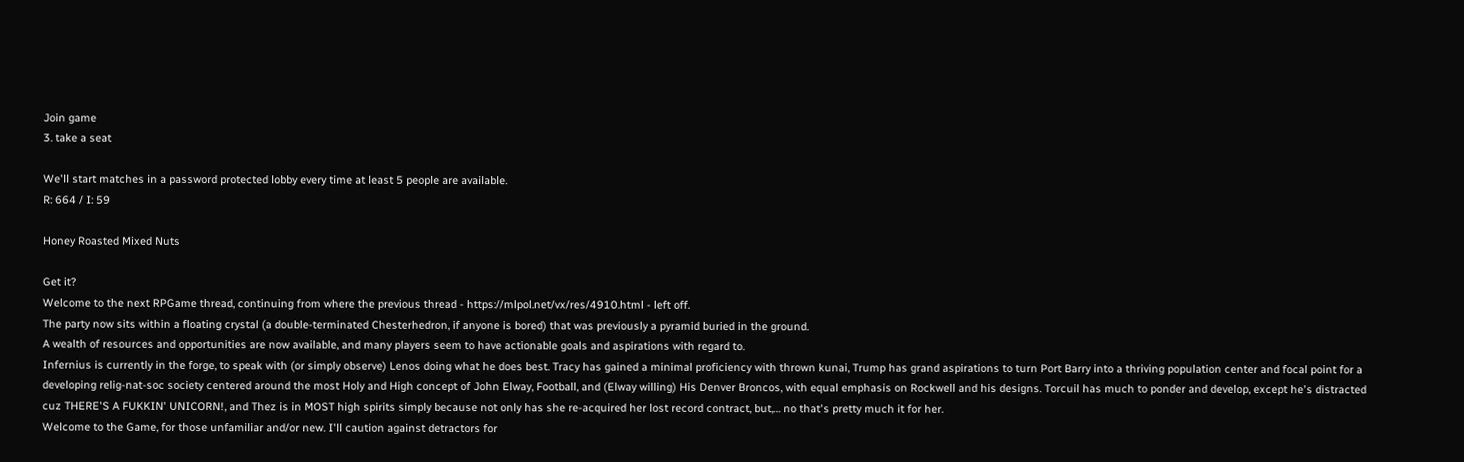Join game
3. take a seat

We'll start matches in a password protected lobby every time at least 5 people are available.
R: 664 / I: 59

Honey Roasted Mixed Nuts

Get it?
Welcome to the next RPGame thread, continuing from where the previous thread - https://mlpol.net/vx/res/4910.html - left off.
The party now sits within a floating crystal (a double-terminated Chesterhedron, if anyone is bored) that was previously a pyramid buried in the ground.
A wealth of resources and opportunities are now available, and many players seem to have actionable goals and aspirations with regard to.
Infernius is currently in the forge, to speak with (or simply observe) Lenos doing what he does best. Tracy has gained a minimal proficiency with thrown kunai, Trump has grand aspirations to turn Port Barry into a thriving population center and focal point for a developing relig-nat-soc society centered around the most Holy and High concept of John Elway, Football, and (Elway willing) His Denver Broncos, with equal emphasis on Rockwell and his designs. Torcuil has much to ponder and develop, except he's distracted cuz THERE'S A FUKKIN' UNICORN!, and Thez is in MOST high spirits simply because not only has she re-acquired her lost record contract, but,… no that's pretty much it for her.
Welcome to the Game, for those unfamiliar and/or new. I'll caution against detractors for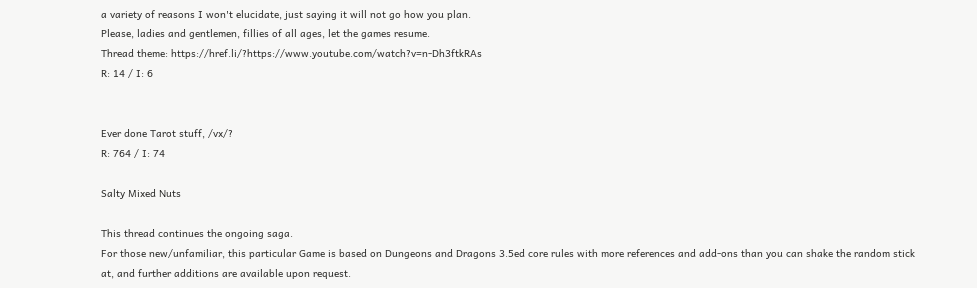a variety of reasons I won't elucidate, just saying it will not go how you plan.
Please, ladies and gentlemen, fillies of all ages, let the games resume.
Thread theme: https://href.li/?https://www.youtube.com/watch?v=n-Dh3ftkRAs
R: 14 / I: 6


Ever done Tarot stuff, /vx/?
R: 764 / I: 74

Salty Mixed Nuts

This thread continues the ongoing saga.
For those new/unfamiliar, this particular Game is based on Dungeons and Dragons 3.5ed core rules with more references and add-ons than you can shake the random stick at, and further additions are available upon request.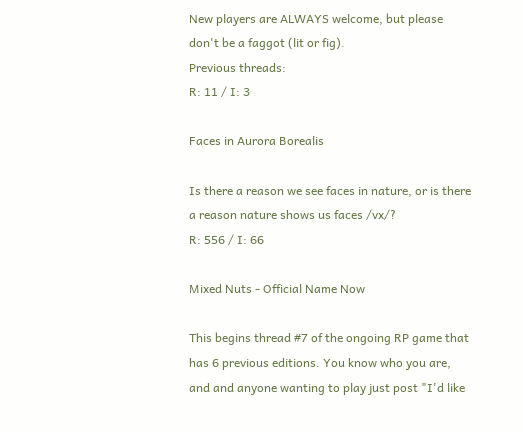New players are ALWAYS welcome, but please don't be a faggot (lit or fig).
Previous threads:
R: 11 / I: 3

Faces in Aurora Borealis

Is there a reason we see faces in nature, or is there a reason nature shows us faces /vx/?
R: 556 / I: 66

Mixed Nuts - Official Name Now

This begins thread #7 of the ongoing RP game that has 6 previous editions. You know who you are, and and anyone wanting to play just post "I'd like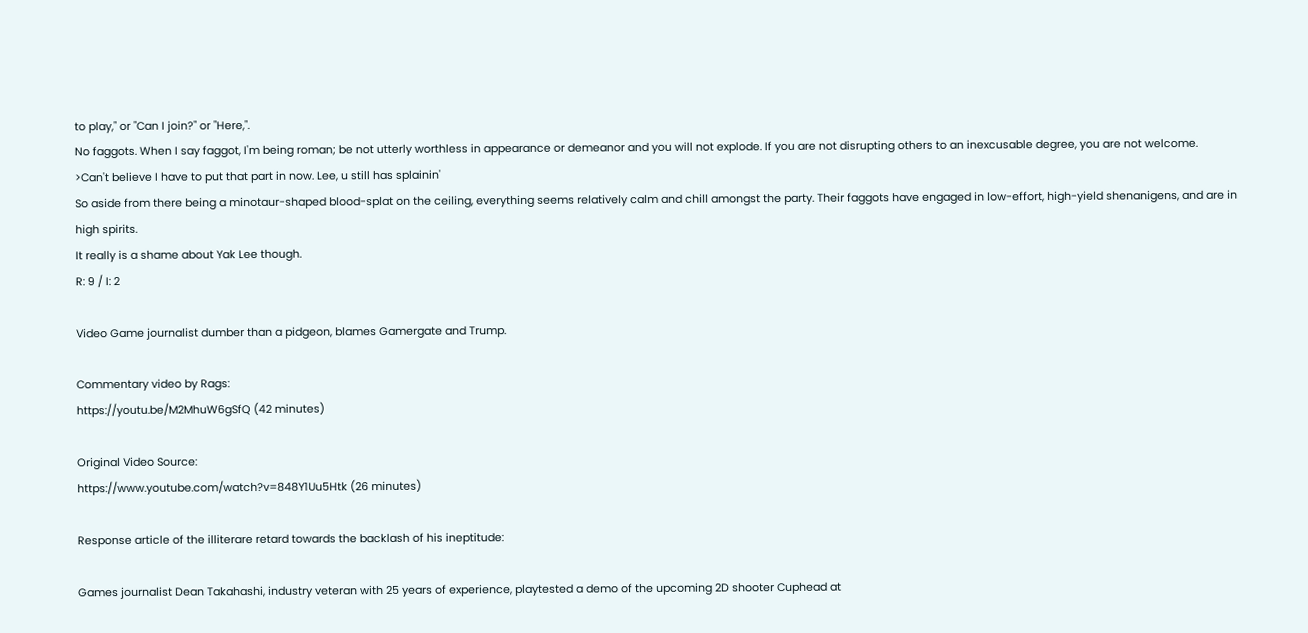to play," or "Can I join?" or "Here,".
No faggots. When I say faggot, I'm being roman; be not utterly worthless in appearance or demeanor and you will not explode. If you are not disrupting others to an inexcusable degree, you are not welcome.
>Can't believe I have to put that part in now. Lee, u still has splainin'
So aside from there being a minotaur-shaped blood-splat on the ceiling, everything seems relatively calm and chill amongst the party. Their faggots have engaged in low-effort, high-yield shenanigens, and are in high spirits.
It really is a shame about Yak Lee though.
R: 9 / I: 2

Video Game journalist dumber than a pidgeon, blames Gamergate and Trump.

Commentary video by Rags:
https://youtu.be/M2MhuW6gSfQ (42 minutes)

Original Video Source:
https://www.youtube.com/watch?v=848Y1Uu5Htk (26 minutes)

Response article of the illiterare retard towards the backlash of his ineptitude:

Games journalist Dean Takahashi, industry veteran with 25 years of experience, playtested a demo of the upcoming 2D shooter Cuphead at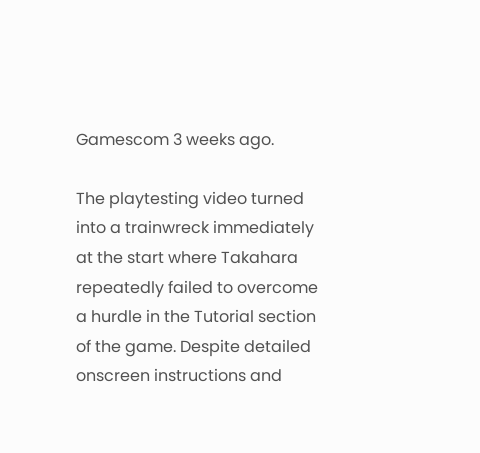Gamescom 3 weeks ago.

The playtesting video turned into a trainwreck immediately at the start where Takahara repeatedly failed to overcome a hurdle in the Tutorial section of the game. Despite detailed onscreen instructions and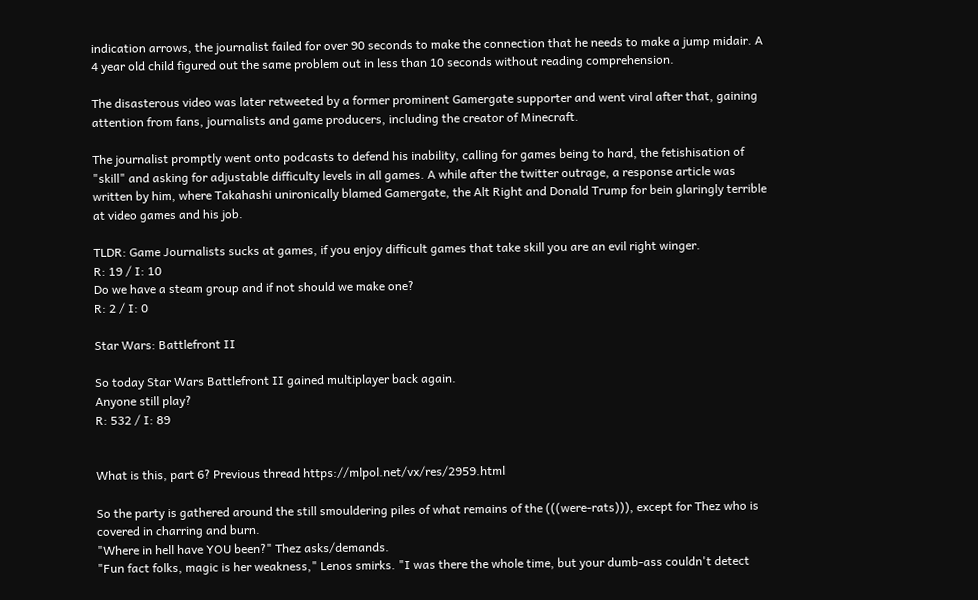indication arrows, the journalist failed for over 90 seconds to make the connection that he needs to make a jump midair. A 4 year old child figured out the same problem out in less than 10 seconds without reading comprehension.

The disasterous video was later retweeted by a former prominent Gamergate supporter and went viral after that, gaining attention from fans, journalists and game producers, including the creator of Minecraft.

The journalist promptly went onto podcasts to defend his inability, calling for games being to hard, the fetishisation of "skill" and asking for adjustable difficulty levels in all games. A while after the twitter outrage, a response article was written by him, where Takahashi unironically blamed Gamergate, the Alt Right and Donald Trump for bein glaringly terrible at video games and his job.

TLDR: Game Journalists sucks at games, if you enjoy difficult games that take skill you are an evil right winger.
R: 19 / I: 10
Do we have a steam group and if not should we make one?
R: 2 / I: 0

Star Wars: Battlefront II

So today Star Wars Battlefront II gained multiplayer back again.
Anyone still play?
R: 532 / I: 89


What is this, part 6? Previous thread https://mlpol.net/vx/res/2959.html

So the party is gathered around the still smouldering piles of what remains of the (((were-rats))), except for Thez who is covered in charring and burn.
"Where in hell have YOU been?" Thez asks/demands.
"Fun fact folks, magic is her weakness," Lenos smirks. "I was there the whole time, but your dumb-ass couldn't detect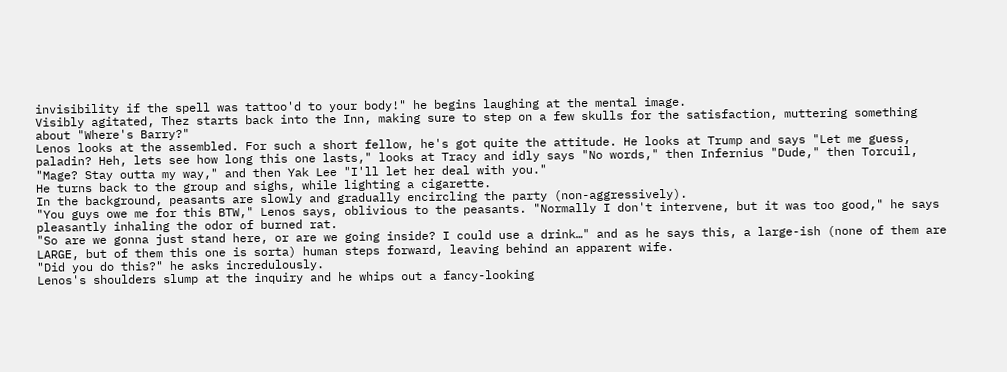invisibility if the spell was tattoo'd to your body!" he begins laughing at the mental image.
Visibly agitated, Thez starts back into the Inn, making sure to step on a few skulls for the satisfaction, muttering something about "Where's Barry?"
Lenos looks at the assembled. For such a short fellow, he's got quite the attitude. He looks at Trump and says "Let me guess, paladin? Heh, lets see how long this one lasts," looks at Tracy and idly says "No words," then Infernius "Dude," then Torcuil, "Mage? Stay outta my way," and then Yak Lee "I'll let her deal with you."
He turns back to the group and sighs, while lighting a cigarette.
In the background, peasants are slowly and gradually encircling the party (non-aggressively).
"You guys owe me for this BTW," Lenos says, oblivious to the peasants. "Normally I don't intervene, but it was too good," he says pleasantly inhaling the odor of burned rat.
"So are we gonna just stand here, or are we going inside? I could use a drink…" and as he says this, a large-ish (none of them are LARGE, but of them this one is sorta) human steps forward, leaving behind an apparent wife.
"Did you do this?" he asks incredulously.
Lenos's shoulders slump at the inquiry and he whips out a fancy-looking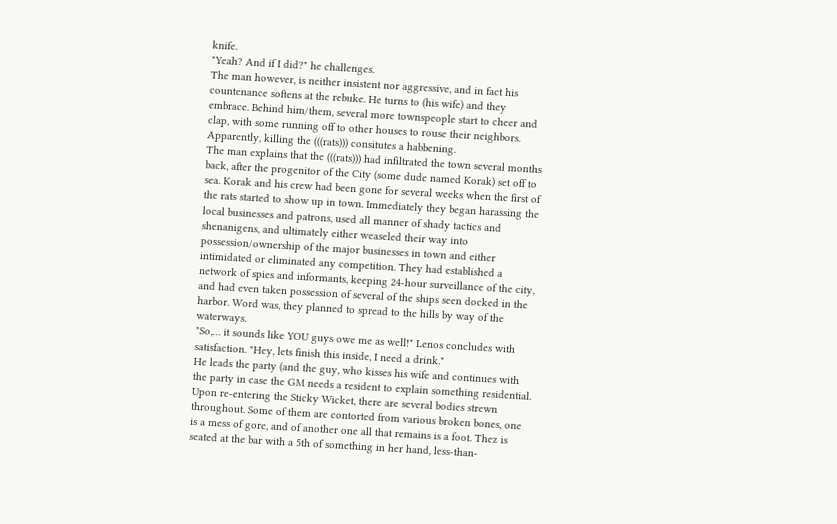knife.
"Yeah? And if I did?" he challenges.
The man however, is neither insistent nor aggressive, and in fact his countenance softens at the rebuke. He turns to (his wife) and they embrace. Behind him/them, several more townspeople start to cheer and clap, with some running off to other houses to rouse their neighbors.
Apparently, killing the (((rats))) consitutes a habbening.
The man explains that the (((rats))) had infiltrated the town several months back, after the progenitor of the City (some dude named Korak) set off to sea. Korak and his crew had been gone for several weeks when the first of the rats started to show up in town. Immediately they began harassing the local businesses and patrons, used all manner of shady tactics and shenanigens, and ultimately either weaseled their way into possession/ownership of the major businesses in town and either intimidated or eliminated any competition. They had established a network of spies and informants, keeping 24-hour surveillance of the city, and had even taken possession of several of the ships seen docked in the harbor. Word was, they planned to spread to the hills by way of the waterways.
"So,… it sounds like YOU guys owe me as well!" Lenos concludes with satisfaction. "Hey, lets finish this inside, I need a drink."
He leads the party (and the guy, who kisses his wife and continues with the party in case the GM needs a resident to explain something residential.
Upon re-entering the Sticky Wicket, there are several bodies strewn throughout. Some of them are contorted from various broken bones, one is a mess of gore, and of another one all that remains is a foot. Thez is seated at the bar with a 5th of something in her hand, less-than-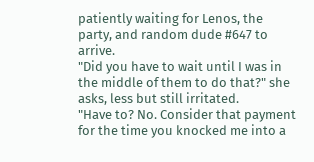patiently waiting for Lenos, the party, and random dude #647 to arrive.
"Did you have to wait until I was in the middle of them to do that?" she asks, less but still irritated.
"Have to? No. Consider that payment for the time you knocked me into a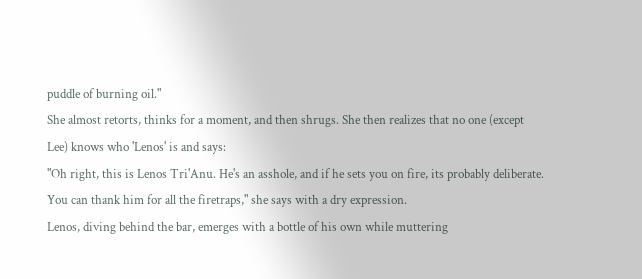puddle of burning oil."
She almost retorts, thinks for a moment, and then shrugs. She then realizes that no one (except Lee) knows who 'Lenos' is and says:
"Oh right, this is Lenos Tri'Anu. He's an asshole, and if he sets you on fire, its probably deliberate. You can thank him for all the firetraps," she says with a dry expression.
Lenos, diving behind the bar, emerges with a bottle of his own while muttering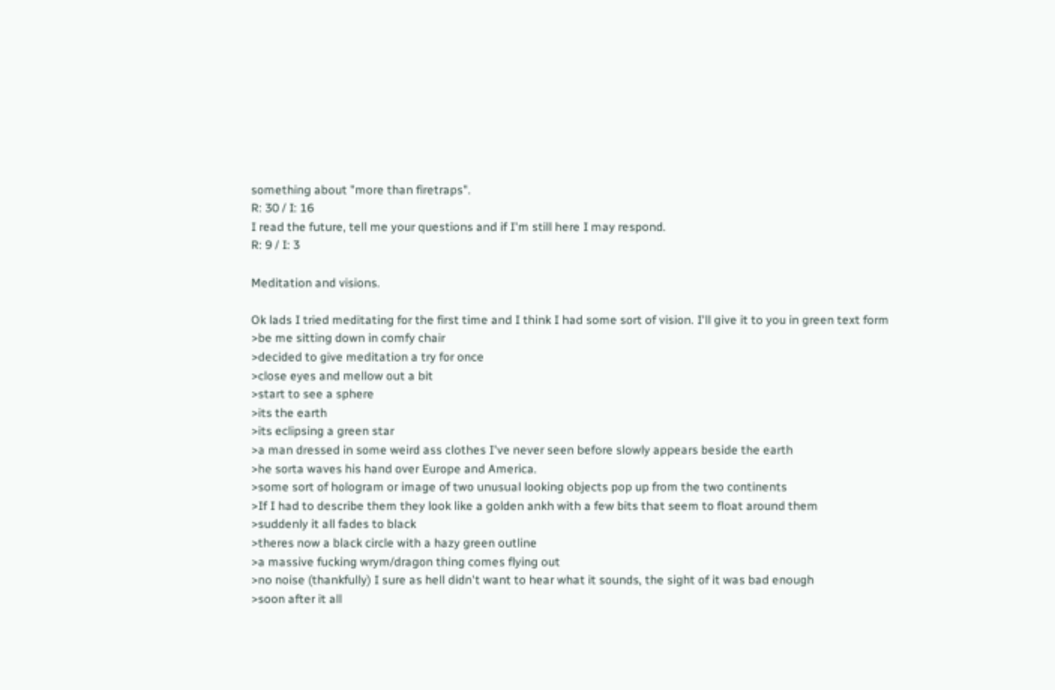something about "more than firetraps".
R: 30 / I: 16
I read the future, tell me your questions and if I'm still here I may respond.
R: 9 / I: 3

Meditation and visions.

Ok lads I tried meditating for the first time and I think I had some sort of vision. I'll give it to you in green text form
>be me sitting down in comfy chair
>decided to give meditation a try for once
>close eyes and mellow out a bit
>start to see a sphere
>its the earth
>its eclipsing a green star
>a man dressed in some weird ass clothes I've never seen before slowly appears beside the earth
>he sorta waves his hand over Europe and America.
>some sort of hologram or image of two unusual looking objects pop up from the two continents
>If I had to describe them they look like a golden ankh with a few bits that seem to float around them
>suddenly it all fades to black
>theres now a black circle with a hazy green outline
>a massive fucking wrym/dragon thing comes flying out
>no noise (thankfully) I sure as hell didn't want to hear what it sounds, the sight of it was bad enough
>soon after it all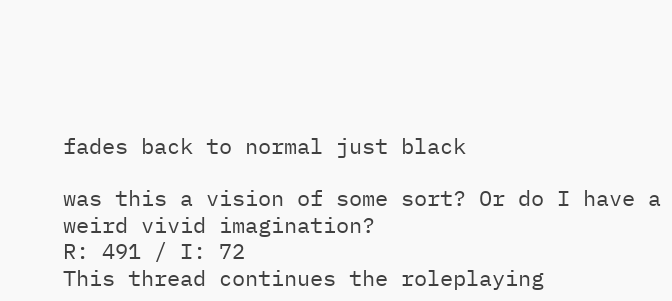fades back to normal just black

was this a vision of some sort? Or do I have a weird vivid imagination?
R: 491 / I: 72
This thread continues the roleplaying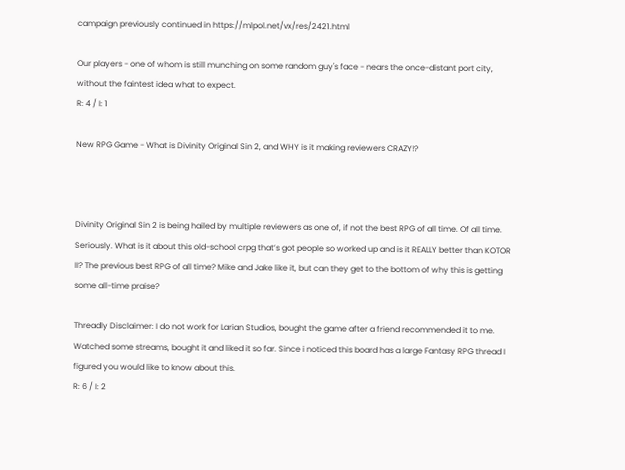campaign previously continued in https://mlpol.net/vx/res/2421.html

Our players - one of whom is still munching on some random guy's face - nears the once-distant port city, without the faintest idea what to expect.
R: 4 / I: 1

New RPG Game - What is Divinity Original Sin 2, and WHY is it making reviewers CRAZY!?



Divinity Original Sin 2 is being hailed by multiple reviewers as one of, if not the best RPG of all time. Of all time. Seriously. What is it about this old-school crpg that’s got people so worked up and is it REALLY better than KOTOR II? The previous best RPG of all time? Mike and Jake like it, but can they get to the bottom of why this is getting some all-time praise?

Threadly Disclaimer: I do not work for Larian Studios, bought the game after a friend recommended it to me. Watched some streams, bought it and liked it so far. Since i noticed this board has a large Fantasy RPG thread I figured you would like to know about this.
R: 6 / I: 2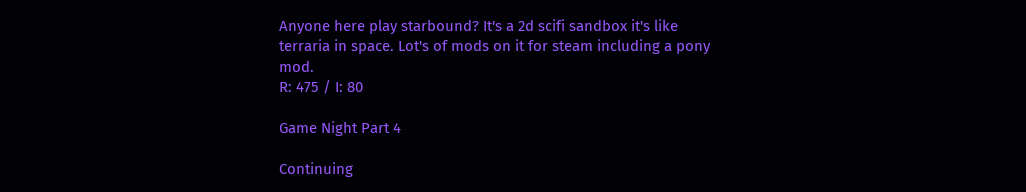Anyone here play starbound? It's a 2d scifi sandbox it's like terraria in space. Lot's of mods on it for steam including a pony mod.
R: 475 / I: 80

Game Night Part 4

Continuing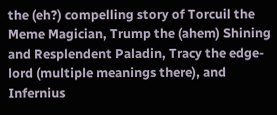the (eh?) compelling story of Torcuil the Meme Magician, Trump the (ahem) Shining and Resplendent Paladin, Tracy the edge-lord (multiple meanings there), and Infernius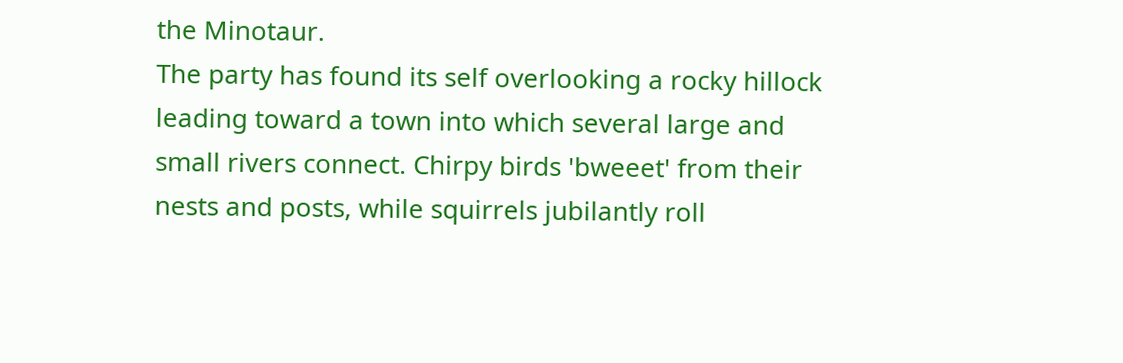the Minotaur.
The party has found its self overlooking a rocky hillock leading toward a town into which several large and small rivers connect. Chirpy birds 'bweeet' from their nests and posts, while squirrels jubilantly roll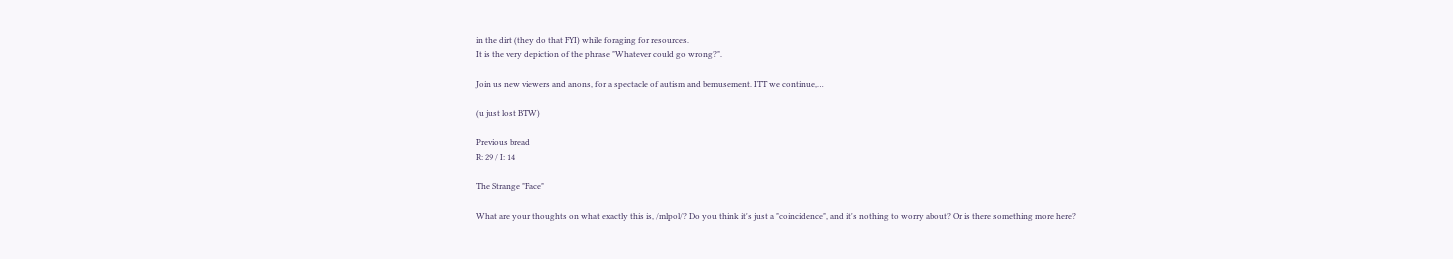in the dirt (they do that FYI) while foraging for resources.
It is the very depiction of the phrase "Whatever could go wrong?".

Join us new viewers and anons, for a spectacle of autism and bemusement. ITT we continue,…

(u just lost BTW)

Previous bread
R: 29 / I: 14

The Strange "Face"

What are your thoughts on what exactly this is, /mlpol/? Do you think it's just a "coincidence", and it's nothing to worry about? Or is there something more here?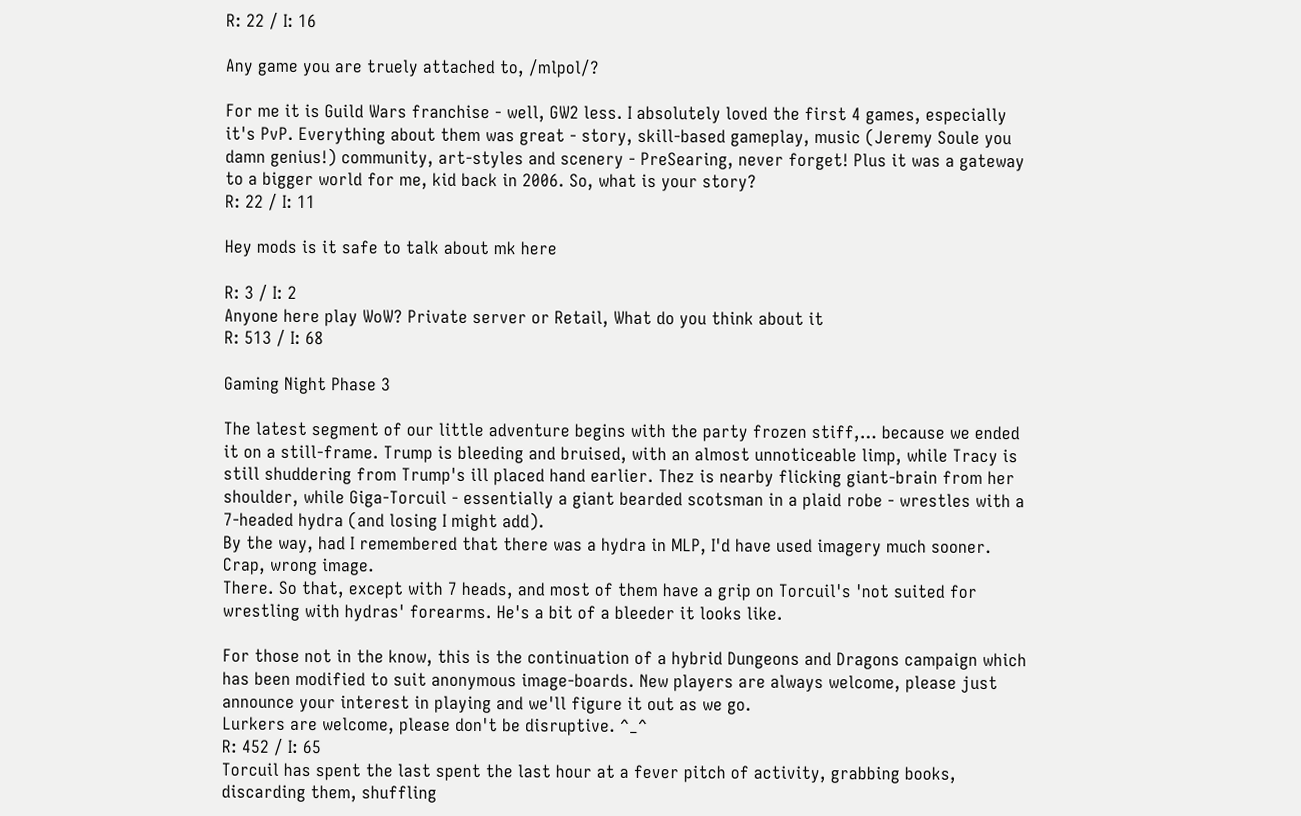R: 22 / I: 16

Any game you are truely attached to, /mlpol/?

For me it is Guild Wars franchise - well, GW2 less. I absolutely loved the first 4 games, especially it's PvP. Everything about them was great - story, skill-based gameplay, music (Jeremy Soule you damn genius!) community, art-styles and scenery - PreSearing, never forget! Plus it was a gateway to a bigger world for me, kid back in 2006. So, what is your story?
R: 22 / I: 11

Hey mods is it safe to talk about mk here

R: 3 / I: 2
Anyone here play WoW? Private server or Retail, What do you think about it
R: 513 / I: 68

Gaming Night Phase 3

The latest segment of our little adventure begins with the party frozen stiff,… because we ended it on a still-frame. Trump is bleeding and bruised, with an almost unnoticeable limp, while Tracy is still shuddering from Trump's ill placed hand earlier. Thez is nearby flicking giant-brain from her shoulder, while Giga-Torcuil - essentially a giant bearded scotsman in a plaid robe - wrestles with a 7-headed hydra (and losing I might add).
By the way, had I remembered that there was a hydra in MLP, I'd have used imagery much sooner.
Crap, wrong image.
There. So that, except with 7 heads, and most of them have a grip on Torcuil's 'not suited for wrestling with hydras' forearms. He's a bit of a bleeder it looks like.

For those not in the know, this is the continuation of a hybrid Dungeons and Dragons campaign which has been modified to suit anonymous image-boards. New players are always welcome, please just announce your interest in playing and we'll figure it out as we go.
Lurkers are welcome, please don't be disruptive. ^_^
R: 452 / I: 65
Torcuil has spent the last spent the last hour at a fever pitch of activity, grabbing books, discarding them, shuffling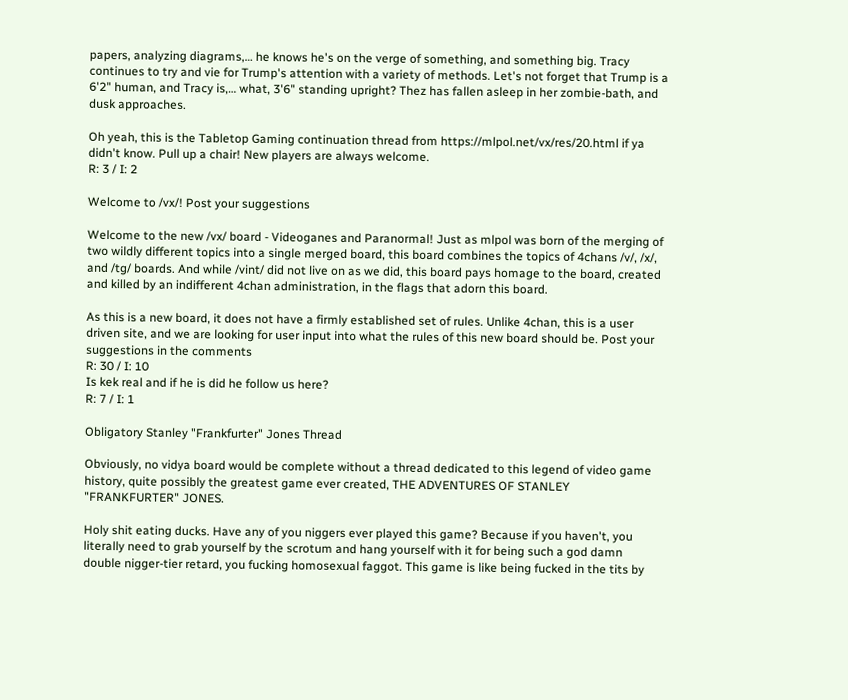papers, analyzing diagrams,… he knows he's on the verge of something, and something big. Tracy continues to try and vie for Trump's attention with a variety of methods. Let's not forget that Trump is a 6'2" human, and Tracy is,… what, 3'6" standing upright? Thez has fallen asleep in her zombie-bath, and dusk approaches.

Oh yeah, this is the Tabletop Gaming continuation thread from https://mlpol.net/vx/res/20.html if ya didn't know. Pull up a chair! New players are always welcome.
R: 3 / I: 2

Welcome to /vx/! Post your suggestions

Welcome to the new /vx/ board - Videoganes and Paranormal! Just as mlpol was born of the merging of two wildly different topics into a single merged board, this board combines the topics of 4chans /v/, /x/, and /tg/ boards. And while /vint/ did not live on as we did, this board pays homage to the board, created and killed by an indifferent 4chan administration, in the flags that adorn this board.

As this is a new board, it does not have a firmly established set of rules. Unlike 4chan, this is a user driven site, and we are looking for user input into what the rules of this new board should be. Post your suggestions in the comments
R: 30 / I: 10
Is kek real and if he is did he follow us here?
R: 7 / I: 1

Obligatory Stanley "Frankfurter" Jones Thread

Obviously, no vidya board would be complete without a thread dedicated to this legend of video game history, quite possibly the greatest game ever created, THE ADVENTURES OF STANLEY "FRANKFURTER" JONES.

Holy shit eating ducks. Have any of you niggers ever played this game? Because if you haven't, you literally need to grab yourself by the scrotum and hang yourself with it for being such a god damn double nigger-tier retard, you fucking homosexual faggot. This game is like being fucked in the tits by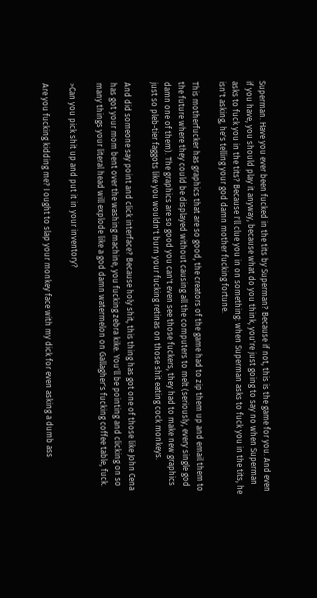Superman. Have you ever been fucked in the tits by Superman? Because if not, this is the game for you. And even if you have, you should play it anyway, because what do you think, you're just going to say no when Superman asks to fuck you in the tits? Because I'll clue you in on something: when Superman asks to fuck you in the tits, he isn't asking, he's telling your god damn mother fucking fortune.

This motherfucker has graphics that are so good, the creators of the game had to zip them up and email them to the future where they could be displayed without causing all the computers to melt (seriously, every single god damn one of them). The graphics are so good you can't even see those fuckers, they had to make new graphics just so pleb-tier faggots like you wouldn't burn your fucking retinas on those shit eating cock monkeys.

And did someone say point and click interface? Because holy shit, this thing has got one of those like John Cena has got your mom bent over the washing machine, you fucking zebra kike. You'll be pointing and clicking on so many things your literal head will explode like a god damn watermelon on Gallagher's fucking coffee table, fuck.

>Can you pick shit up and put it in your inventory?

Are you fucking kidding me? I ought to slap your monkey face with my dick for even asking a dumb ass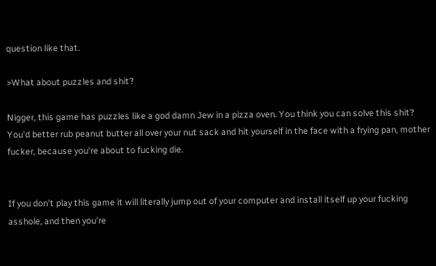question like that.

>What about puzzles and shit?

Nigger, this game has puzzles like a god damn Jew in a pizza oven. You think you can solve this shit? You'd better rub peanut butter all over your nut sack and hit yourself in the face with a frying pan, mother fucker, because you're about to fucking die.


If you don't play this game it will literally jump out of your computer and install itself up your fucking asshole, and then you're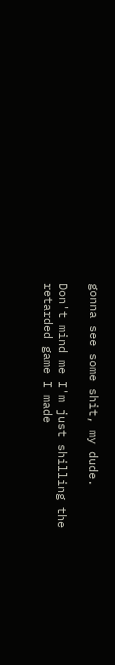gonna see some shit, my dude.

Don't mind me I'm just shilling the retarded game I made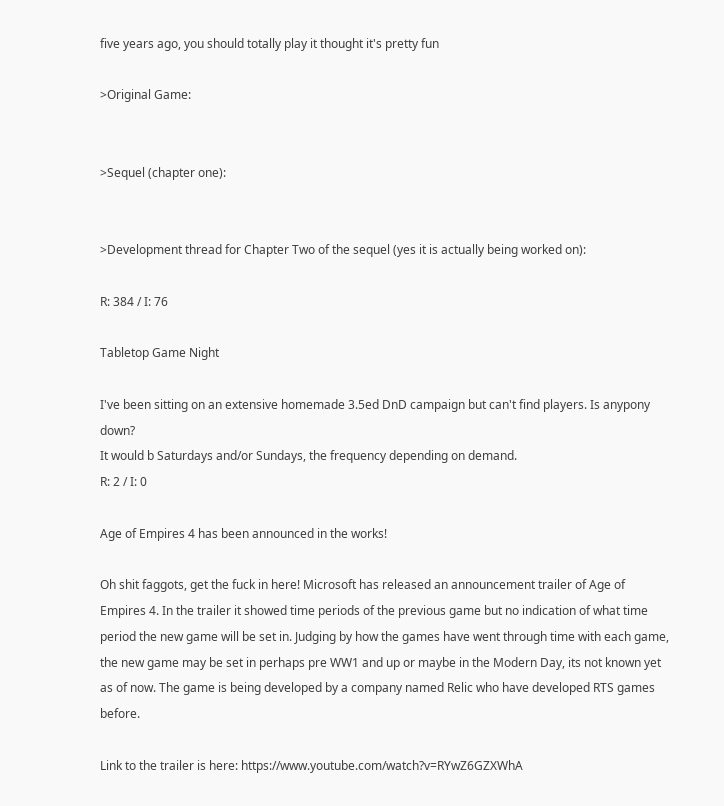five years ago, you should totally play it thought it's pretty fun

>Original Game:


>Sequel (chapter one):


>Development thread for Chapter Two of the sequel (yes it is actually being worked on):

R: 384 / I: 76

Tabletop Game Night

I've been sitting on an extensive homemade 3.5ed DnD campaign but can't find players. Is anypony down?
It would b Saturdays and/or Sundays, the frequency depending on demand.
R: 2 / I: 0

Age of Empires 4 has been announced in the works!

Oh shit faggots, get the fuck in here! Microsoft has released an announcement trailer of Age of Empires 4. In the trailer it showed time periods of the previous game but no indication of what time period the new game will be set in. Judging by how the games have went through time with each game, the new game may be set in perhaps pre WW1 and up or maybe in the Modern Day, its not known yet as of now. The game is being developed by a company named Relic who have developed RTS games before.

Link to the trailer is here: https://www.youtube.com/watch?v=RYwZ6GZXWhA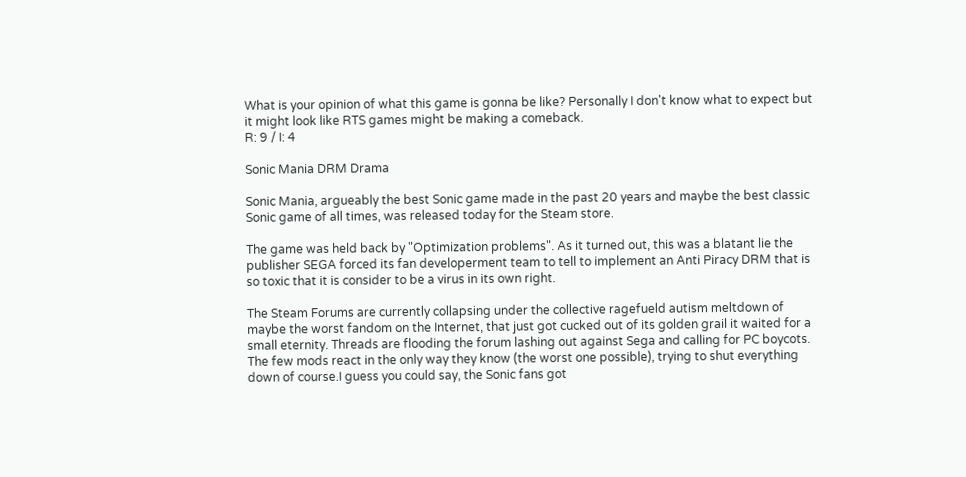What is your opinion of what this game is gonna be like? Personally I don't know what to expect but it might look like RTS games might be making a comeback.
R: 9 / I: 4

Sonic Mania DRM Drama

Sonic Mania, argueably the best Sonic game made in the past 20 years and maybe the best classic Sonic game of all times, was released today for the Steam store.

The game was held back by "Optimization problems". As it turned out, this was a blatant lie the publisher SEGA forced its fan developerment team to tell to implement an Anti Piracy DRM that is so toxic that it is consider to be a virus in its own right.

The Steam Forums are currently collapsing under the collective ragefueld autism meltdown of maybe the worst fandom on the Internet, that just got cucked out of its golden grail it waited for a small eternity. Threads are flooding the forum lashing out against Sega and calling for PC boycots. The few mods react in the only way they know (the worst one possible), trying to shut everything down of course.I guess you could say, the Sonic fans got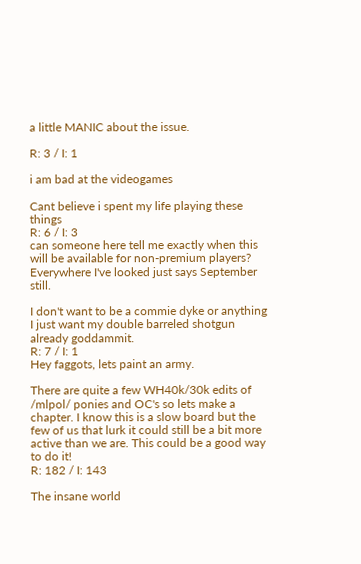a little MANIC about the issue.

R: 3 / I: 1

i am bad at the videogames

Cant believe i spent my life playing these things
R: 6 / I: 3
can someone here tell me exactly when this will be available for non-premium players? Everywhere I've looked just says September still.

I don't want to be a commie dyke or anything I just want my double barreled shotgun already goddammit.
R: 7 / I: 1
Hey faggots, lets paint an army.

There are quite a few WH40k/30k edits of /mlpol/ ponies and OC's so lets make a chapter. I know this is a slow board but the few of us that lurk it could still be a bit more active than we are. This could be a good way to do it!
R: 182 / I: 143

The insane world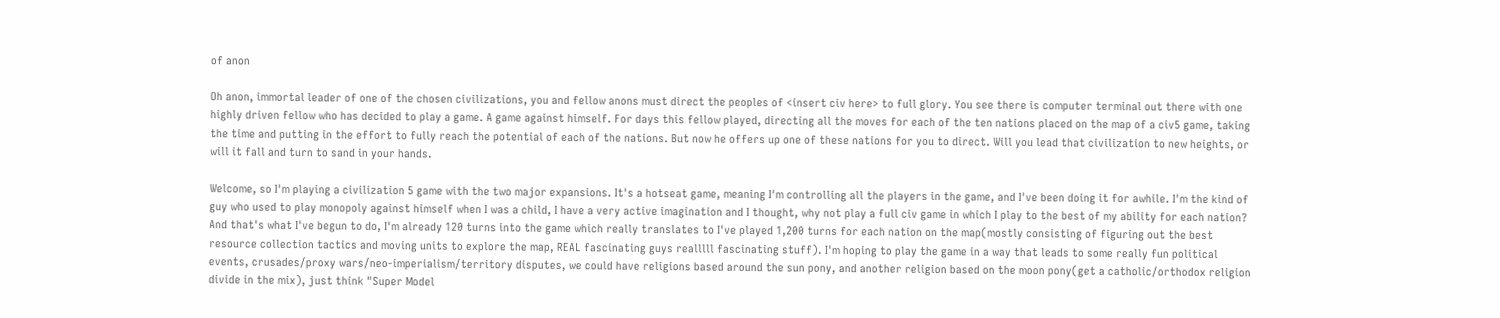of anon

Oh anon, immortal leader of one of the chosen civilizations, you and fellow anons must direct the peoples of <insert civ here> to full glory. You see there is computer terminal out there with one highly driven fellow who has decided to play a game. A game against himself. For days this fellow played, directing all the moves for each of the ten nations placed on the map of a civ5 game, taking the time and putting in the effort to fully reach the potential of each of the nations. But now he offers up one of these nations for you to direct. Will you lead that civilization to new heights, or will it fall and turn to sand in your hands.

Welcome, so I'm playing a civilization 5 game with the two major expansions. It's a hotseat game, meaning I'm controlling all the players in the game, and I've been doing it for awhile. I'm the kind of guy who used to play monopoly against himself when I was a child, I have a very active imagination and I thought, why not play a full civ game in which I play to the best of my ability for each nation? And that's what I've begun to do, I'm already 120 turns into the game which really translates to I've played 1,200 turns for each nation on the map(mostly consisting of figuring out the best resource collection tactics and moving units to explore the map, REAL fascinating guys realllll fascinating stuff). I'm hoping to play the game in a way that leads to some really fun political events, crusades/proxy wars/neo-imperialism/territory disputes, we could have religions based around the sun pony, and another religion based on the moon pony(get a catholic/orthodox religion divide in the mix), just think "Super Model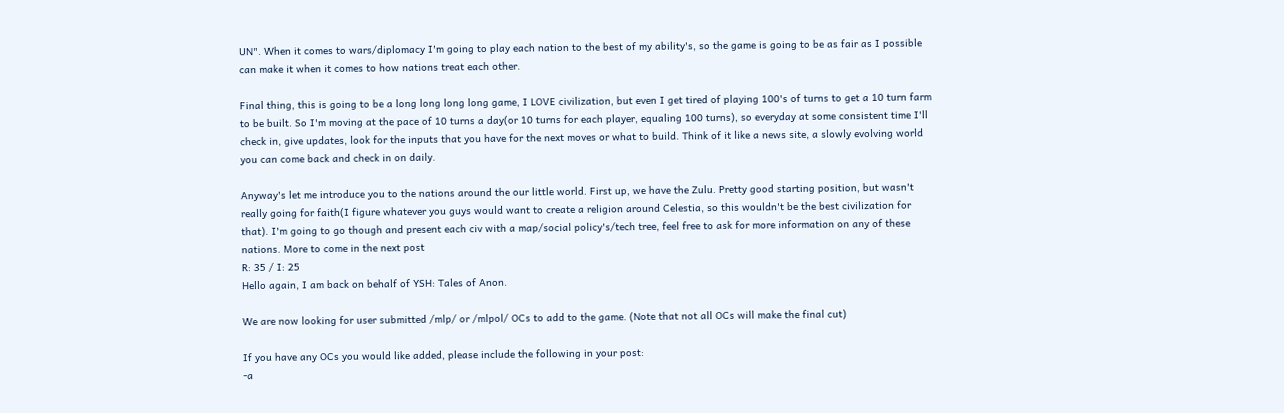UN". When it comes to wars/diplomacy I'm going to play each nation to the best of my ability's, so the game is going to be as fair as I possible can make it when it comes to how nations treat each other.

Final thing, this is going to be a long long long long game, I LOVE civilization, but even I get tired of playing 100's of turns to get a 10 turn farm to be built. So I'm moving at the pace of 10 turns a day(or 10 turns for each player, equaling 100 turns), so everyday at some consistent time I'll check in, give updates, look for the inputs that you have for the next moves or what to build. Think of it like a news site, a slowly evolving world you can come back and check in on daily.

Anyway's let me introduce you to the nations around the our little world. First up, we have the Zulu. Pretty good starting position, but wasn't really going for faith(I figure whatever you guys would want to create a religion around Celestia, so this wouldn't be the best civilization for that). I'm going to go though and present each civ with a map/social policy's/tech tree, feel free to ask for more information on any of these nations. More to come in the next post
R: 35 / I: 25
Hello again, I am back on behalf of YSH: Tales of Anon.

We are now looking for user submitted /mlp/ or /mlpol/ OCs to add to the game. (Note that not all OCs will make the final cut)

If you have any OCs you would like added, please include the following in your post:
-a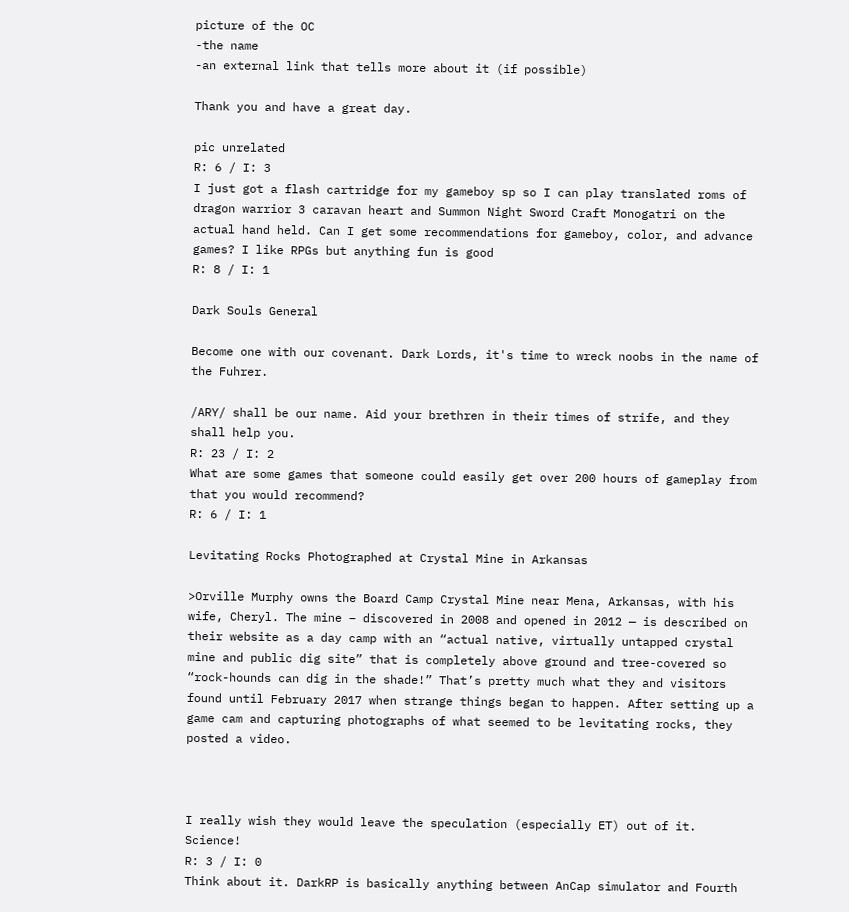picture of the OC
-the name
-an external link that tells more about it (if possible)

Thank you and have a great day.

pic unrelated
R: 6 / I: 3
I just got a flash cartridge for my gameboy sp so I can play translated roms of dragon warrior 3 caravan heart and Summon Night Sword Craft Monogatri on the actual hand held. Can I get some recommendations for gameboy, color, and advance games? I like RPGs but anything fun is good
R: 8 / I: 1

Dark Souls General

Become one with our covenant. Dark Lords, it's time to wreck noobs in the name of the Fuhrer.

/ARY/ shall be our name. Aid your brethren in their times of strife, and they shall help you.
R: 23 / I: 2
What are some games that someone could easily get over 200 hours of gameplay from that you would recommend?
R: 6 / I: 1

Levitating Rocks Photographed at Crystal Mine in Arkansas

>Orville Murphy owns the Board Camp Crystal Mine near Mena, Arkansas, with his wife, Cheryl. The mine – discovered in 2008 and opened in 2012 — is described on their website as a day camp with an “actual native, virtually untapped crystal mine and public dig site” that is completely above ground and tree-covered so “rock-hounds can dig in the shade!” That’s pretty much what they and visitors found until February 2017 when strange things began to happen. After setting up a game cam and capturing photographs of what seemed to be levitating rocks, they posted a video.



I really wish they would leave the speculation (especially ET) out of it. Science!
R: 3 / I: 0
Think about it. DarkRP is basically anything between AnCap simulator and Fourth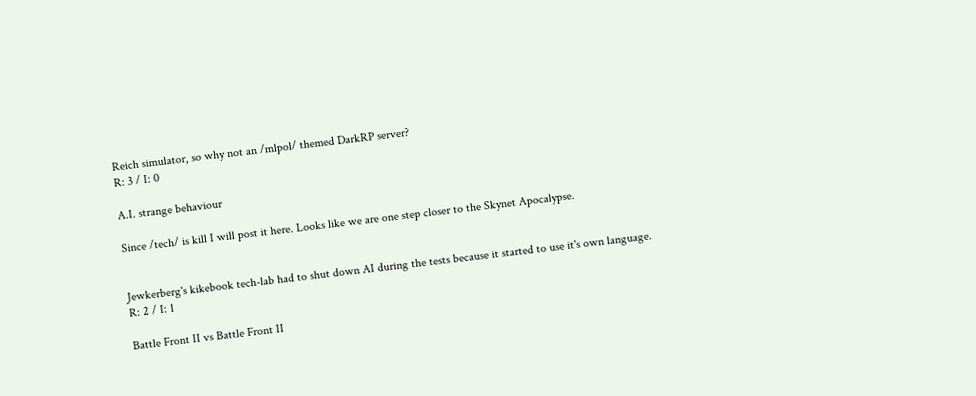Reich simulator, so why not an /mlpol/ themed DarkRP server?
R: 3 / I: 0

A.I. strange behaviour

Since /tech/ is kill I will post it here. Looks like we are one step closer to the Skynet Apocalypse.


Jewkerberg's kikebook tech-lab had to shut down AI during the tests because it started to use it's own language.
R: 2 / I: 1

Battle Front II vs Battle Front II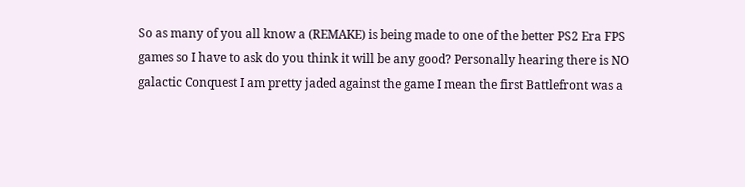So as many of you all know a (REMAKE) is being made to one of the better PS2 Era FPS games so I have to ask do you think it will be any good? Personally hearing there is NO galactic Conquest I am pretty jaded against the game I mean the first Battlefront was a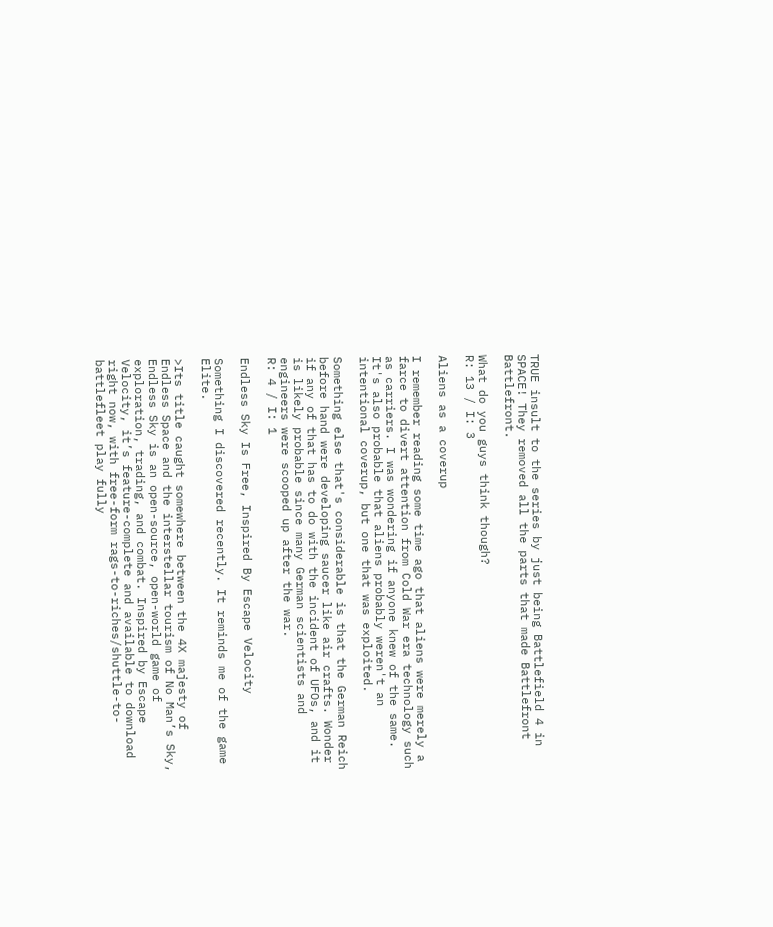TRUE insult to the series by just being Battlefield 4 in SPACE! They removed all the parts that made Battlefront Battlefront.

What do you guys think though?
R: 13 / I: 3

Aliens as a coverup

I remember reading some time ago that aliens were merely a farce to divert attention from Cold War era technology such as carriers. I was wondering if anyone knew of the same. It's also probable that aliens probably weren't an intentional coverup, but one that was exploited.

Something else that's considerable is that the German Reich before hand were developing saucer like air crafts. Wonder if any of that has to do with the incident of UFOs, and it is likely probable since many German scientists and engineers were scooped up after the war.
R: 4 / I: 1

Endless Sky Is Free, Inspired By Escape Velocity

Something I discovered recently. It reminds me of the game Elite.

>Its title caught somewhere between the 4X majesty of Endless Space and the interstellar tourism of No Man’s Sky, Endless Sky is an open-source, open-world game of exploration, trading, and combat. Inspired by Escape Velocity, it’s feature-complete and available to download right now, with free-form rags-to-riches/shuttle-to-battlefleet play fully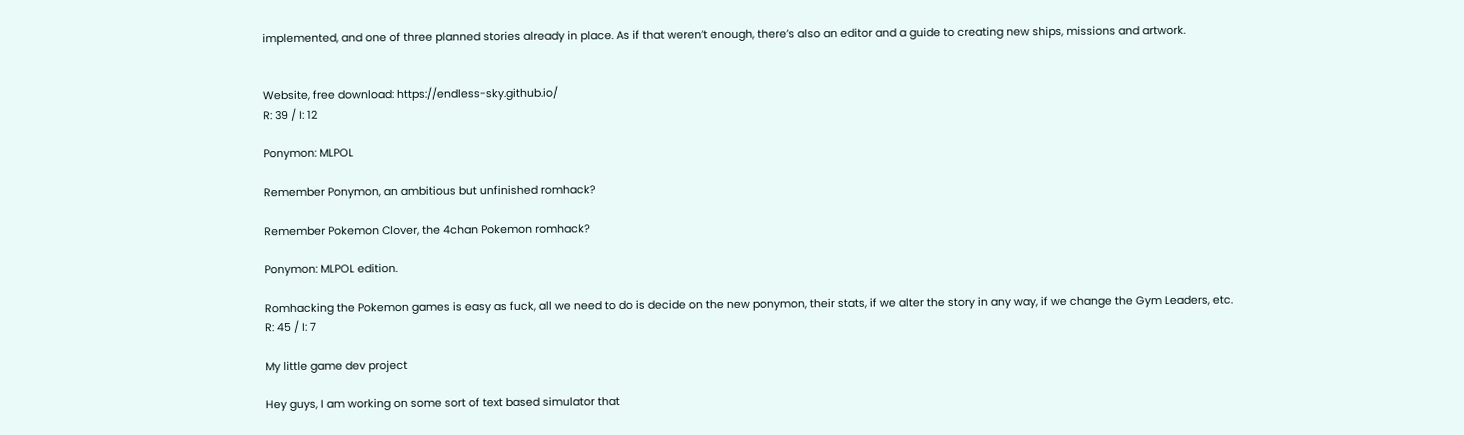implemented, and one of three planned stories already in place. As if that weren’t enough, there’s also an editor and a guide to creating new ships, missions and artwork.


Website, free download: https://endless-sky.github.io/
R: 39 / I: 12

Ponymon: MLPOL

Remember Ponymon, an ambitious but unfinished romhack?

Remember Pokemon Clover, the 4chan Pokemon romhack?

Ponymon: MLPOL edition.

Romhacking the Pokemon games is easy as fuck, all we need to do is decide on the new ponymon, their stats, if we alter the story in any way, if we change the Gym Leaders, etc.
R: 45 / I: 7

My little game dev project

Hey guys, I am working on some sort of text based simulator that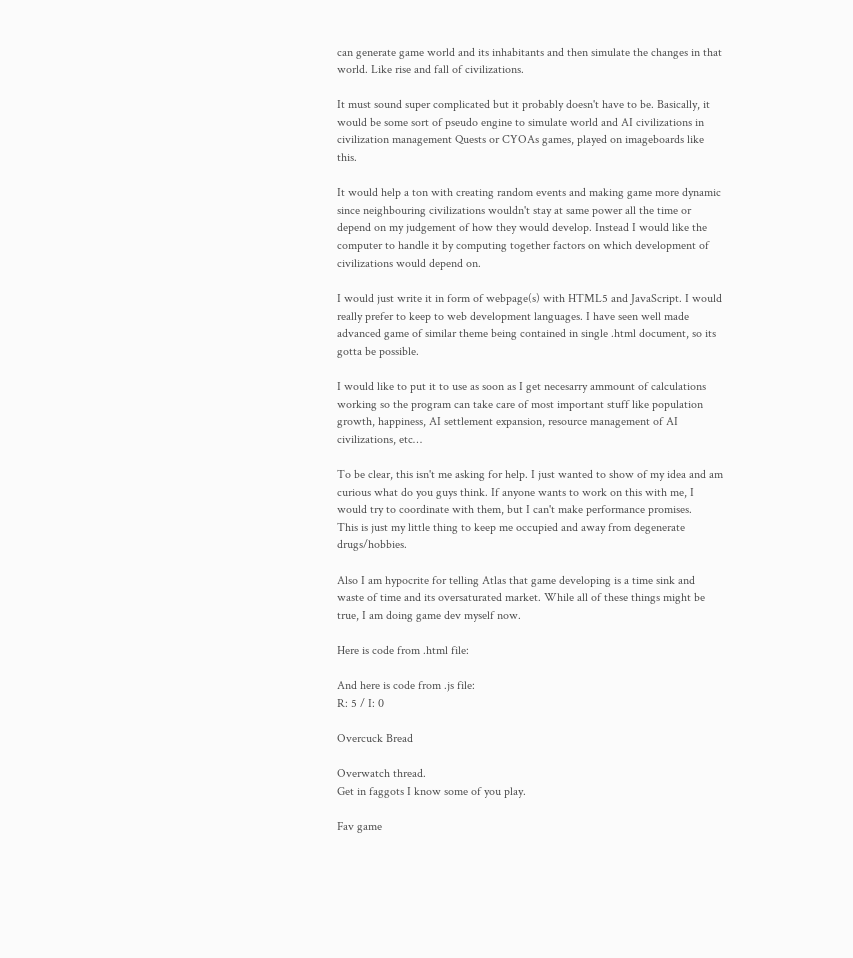can generate game world and its inhabitants and then simulate the changes in that world. Like rise and fall of civilizations.

It must sound super complicated but it probably doesn't have to be. Basically, it would be some sort of pseudo engine to simulate world and AI civilizations in civilization management Quests or CYOAs games, played on imageboards like this.

It would help a ton with creating random events and making game more dynamic since neighbouring civilizations wouldn't stay at same power all the time or depend on my judgement of how they would develop. Instead I would like the computer to handle it by computing together factors on which development of civilizations would depend on.

I would just write it in form of webpage(s) with HTML5 and JavaScript. I would really prefer to keep to web development languages. I have seen well made advanced game of similar theme being contained in single .html document, so its gotta be possible.

I would like to put it to use as soon as I get necesarry ammount of calculations working so the program can take care of most important stuff like population growth, happiness, AI settlement expansion, resource management of AI civilizations, etc…

To be clear, this isn't me asking for help. I just wanted to show of my idea and am curious what do you guys think. If anyone wants to work on this with me, I would try to coordinate with them, but I can't make performance promises.
This is just my little thing to keep me occupied and away from degenerate drugs/hobbies.

Also I am hypocrite for telling Atlas that game developing is a time sink and waste of time and its oversaturated market. While all of these things might be true, I am doing game dev myself now.

Here is code from .html file:

And here is code from .js file:
R: 5 / I: 0

Overcuck Bread

Overwatch thread.
Get in faggots I know some of you play.

Fav game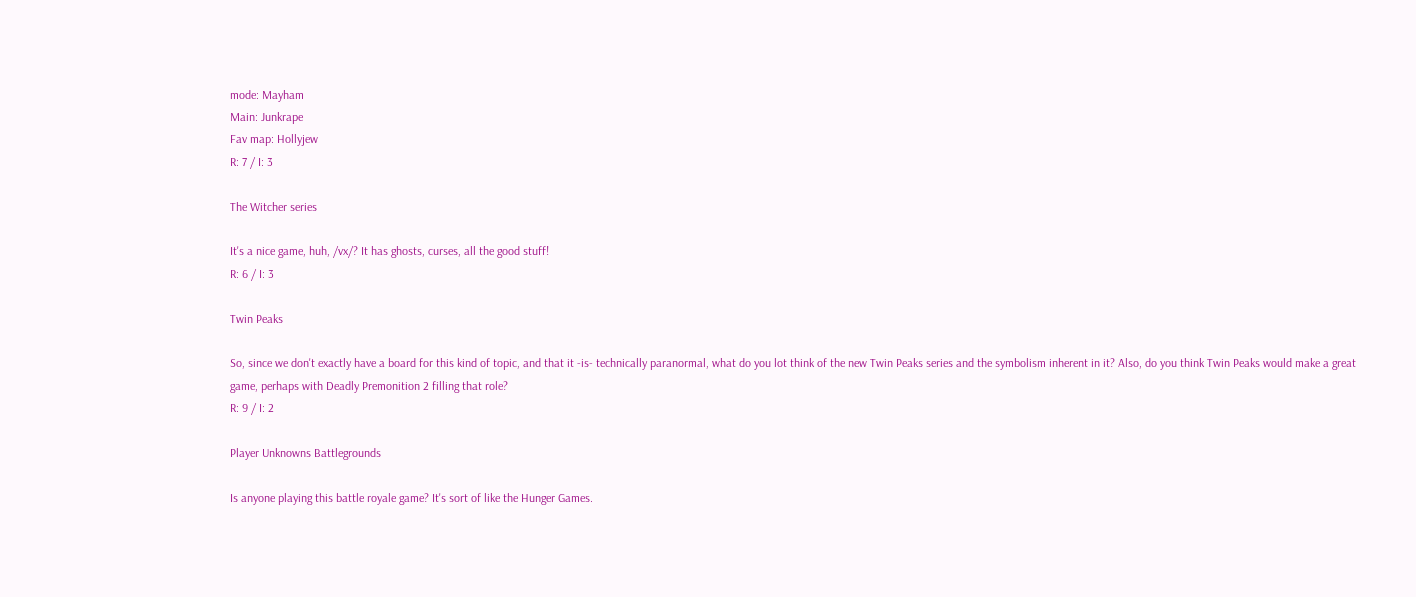mode: Mayham
Main: Junkrape
Fav map: Hollyjew
R: 7 / I: 3

The Witcher series

It's a nice game, huh, /vx/? It has ghosts, curses, all the good stuff!
R: 6 / I: 3

Twin Peaks

So, since we don't exactly have a board for this kind of topic, and that it -is- technically paranormal, what do you lot think of the new Twin Peaks series and the symbolism inherent in it? Also, do you think Twin Peaks would make a great game, perhaps with Deadly Premonition 2 filling that role?
R: 9 / I: 2

Player Unknowns Battlegrounds

Is anyone playing this battle royale game? It's sort of like the Hunger Games.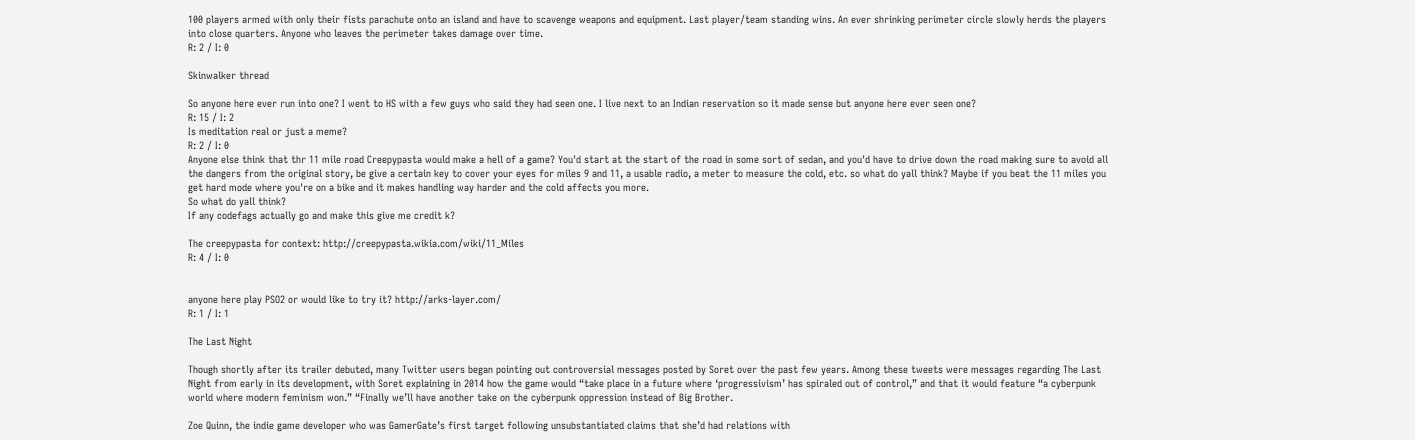100 players armed with only their fists parachute onto an island and have to scavenge weapons and equipment. Last player/team standing wins. An ever shrinking perimeter circle slowly herds the players into close quarters. Anyone who leaves the perimeter takes damage over time.
R: 2 / I: 0

Skinwalker thread

So anyone here ever run into one? I went to HS with a few guys who said they had seen one. I live next to an Indian reservation so it made sense but anyone here ever seen one?
R: 15 / I: 2
Is meditation real or just a meme?
R: 2 / I: 0
Anyone else think that thr 11 mile road Creepypasta would make a hell of a game? You'd start at the start of the road in some sort of sedan, and you'd have to drive down the road making sure to avoid all the dangers from the original story, be give a certain key to cover your eyes for miles 9 and 11, a usable radio, a meter to measure the cold, etc. so what do yall think? Maybe if you beat the 11 miles you get hard mode where you're on a bike and it makes handling way harder and the cold affects you more.
So what do yall think?
If any codefags actually go and make this give me credit k?

The creepypasta for context: http://creepypasta.wikia.com/wiki/11_Miles
R: 4 / I: 0


anyone here play PSO2 or would like to try it? http://arks-layer.com/
R: 1 / I: 1

The Last Night

Though shortly after its trailer debuted, many Twitter users began pointing out controversial messages posted by Soret over the past few years. Among these tweets were messages regarding The Last Night from early in its development, with Soret explaining in 2014 how the game would “take place in a future where ‘progressivism’ has spiraled out of control,” and that it would feature “a cyberpunk world where modern feminism won.” “Finally we’ll have another take on the cyberpunk oppression instead of Big Brother.

Zoe Quinn, the indie game developer who was GamerGate’s first target following unsubstantiated claims that she’d had relations with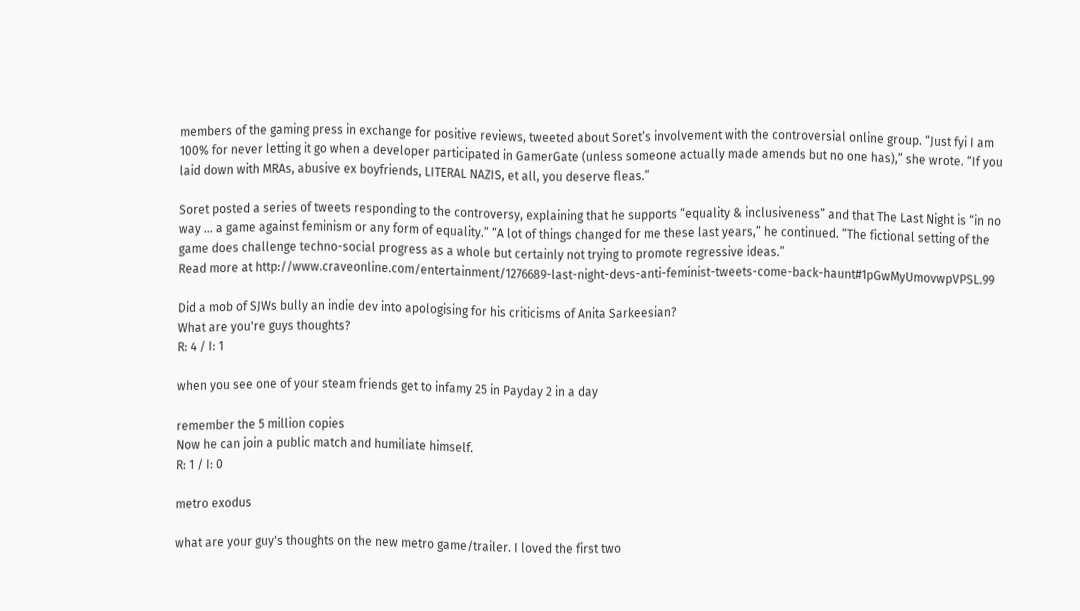members of the gaming press in exchange for positive reviews, tweeted about Soret’s involvement with the controversial online group. “Just fyi I am 100% for never letting it go when a developer participated in GamerGate (unless someone actually made amends but no one has),” she wrote. “If you laid down with MRAs, abusive ex boyfriends, LITERAL NAZIS, et all, you deserve fleas.”

Soret posted a series of tweets responding to the controversy, explaining that he supports “equality & inclusiveness” and that The Last Night is “in no way … a game against feminism or any form of equality.” “A lot of things changed for me these last years,” he continued. “The fictional setting of the game does challenge techno-social progress as a whole but certainly not trying to promote regressive ideas.”
Read more at http://www.craveonline.com/entertainment/1276689-last-night-devs-anti-feminist-tweets-come-back-haunt#1pGwMyUmovwpVPSL.99

Did a mob of SJWs bully an indie dev into apologising for his criticisms of Anita Sarkeesian?
What are you're guys thoughts?
R: 4 / I: 1

when you see one of your steam friends get to infamy 25 in Payday 2 in a day

remember the 5 million copies
Now he can join a public match and humiliate himself.
R: 1 / I: 0

metro exodus

what are your guy's thoughts on the new metro game/trailer. I loved the first two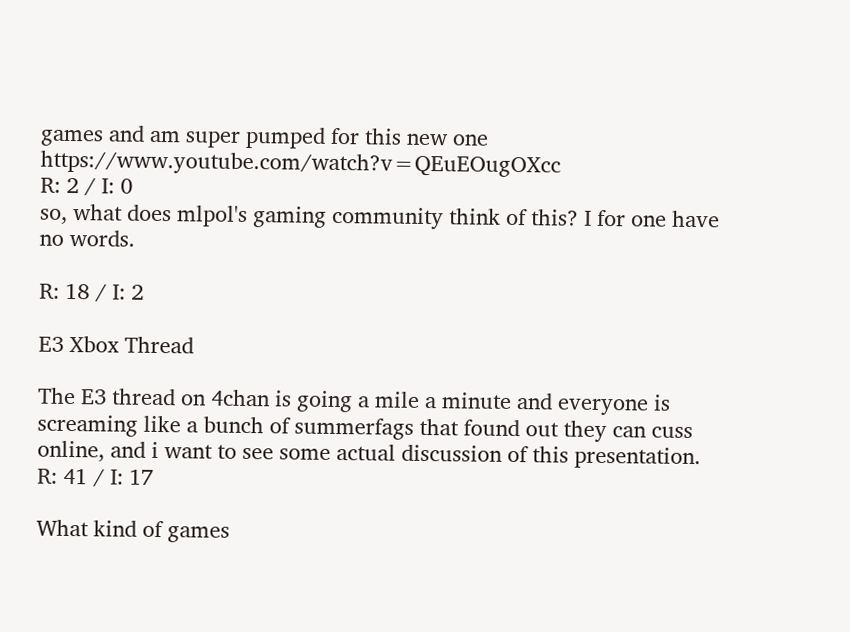games and am super pumped for this new one https://www.youtube.com/watch?v=QEuEOugOXcc
R: 2 / I: 0
so, what does mlpol's gaming community think of this? I for one have no words.

R: 18 / I: 2

E3 Xbox Thread

The E3 thread on 4chan is going a mile a minute and everyone is screaming like a bunch of summerfags that found out they can cuss online, and i want to see some actual discussion of this presentation.
R: 41 / I: 17

What kind of games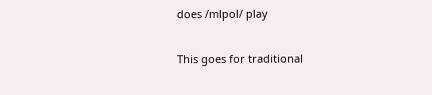does /mlpol/ play

This goes for traditional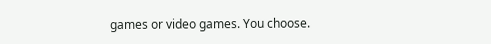games or video games. You choose.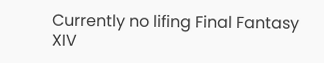Currently no lifing Final Fantasy XIV